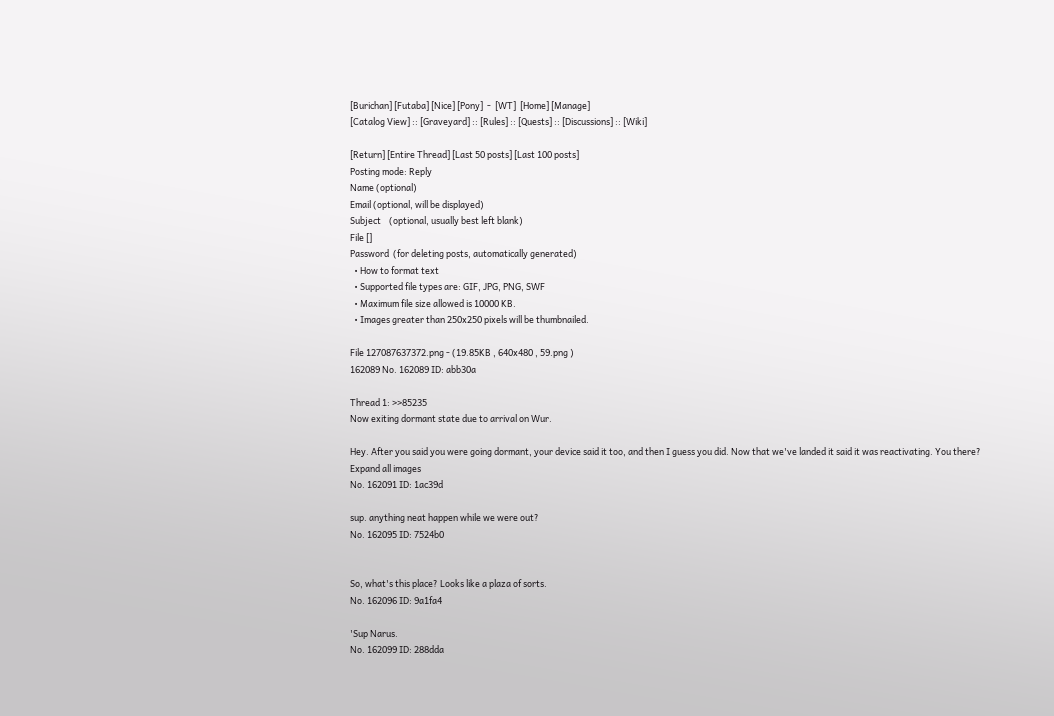[Burichan] [Futaba] [Nice] [Pony]  -  [WT]  [Home] [Manage]
[Catalog View] :: [Graveyard] :: [Rules] :: [Quests] :: [Discussions] :: [Wiki]

[Return] [Entire Thread] [Last 50 posts] [Last 100 posts]
Posting mode: Reply
Name (optional)
Email (optional, will be displayed)
Subject    (optional, usually best left blank)
File []
Password  (for deleting posts, automatically generated)
  • How to format text
  • Supported file types are: GIF, JPG, PNG, SWF
  • Maximum file size allowed is 10000 KB.
  • Images greater than 250x250 pixels will be thumbnailed.

File 127087637372.png - (19.85KB , 640x480 , 59.png )
162089 No. 162089 ID: abb30a

Thread 1: >>85235
Now exiting dormant state due to arrival on Wur.

Hey. After you said you were going dormant, your device said it too, and then I guess you did. Now that we've landed it said it was reactivating. You there?
Expand all images
No. 162091 ID: 1ac39d

sup. anything neat happen while we were out?
No. 162095 ID: 7524b0


So, what's this place? Looks like a plaza of sorts.
No. 162096 ID: 9a1fa4

'Sup Narus.
No. 162099 ID: 288dda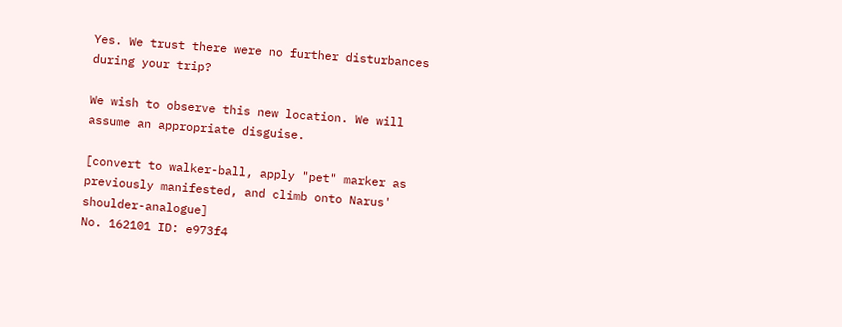Yes. We trust there were no further disturbances during your trip?

We wish to observe this new location. We will assume an appropriate disguise.

[convert to walker-ball, apply "pet" marker as previously manifested, and climb onto Narus' shoulder-analogue]
No. 162101 ID: e973f4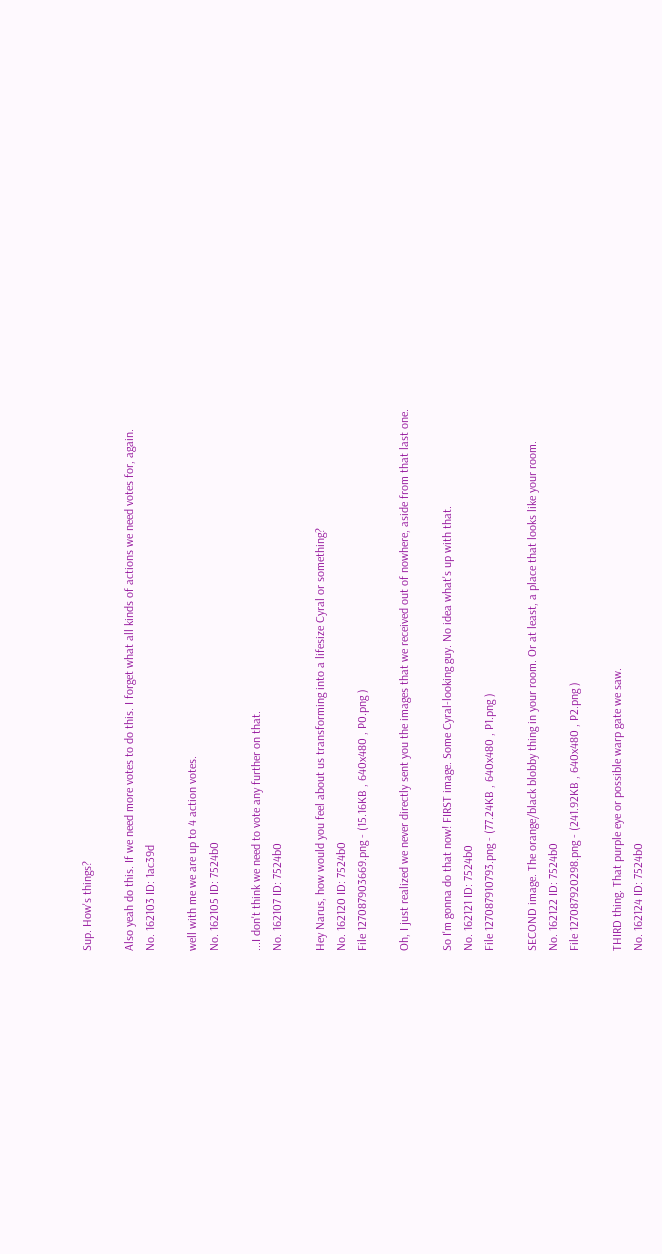Sup. How's things?

Also yeah do this. If we need more votes to do this. I forget what all kinds of actions we need votes for, again.
No. 162103 ID: 1ac39d

well with me we are up to 4 action votes.
No. 162105 ID: 7524b0

...I don't think we need to vote any further on that.
No. 162107 ID: 7524b0

Hey Narus, how would you feel about us transforming into a lifesize Cyral or something?
No. 162120 ID: 7524b0
File 127087903669.png - (15.16KB , 640x480 , P0.png )

Oh, I just realized we never directly sent you the images that we received out of nowhere, aside from that last one.

So I'm gonna do that now! FIRST image. Some Cyral-looking guy. No idea what's up with that.
No. 162121 ID: 7524b0
File 127087910793.png - (77.24KB , 640x480 , P1.png )

SECOND image. The orange/black blobby thing in your room. Or at least, a place that looks like your room.
No. 162122 ID: 7524b0
File 127087920298.png - (241.92KB , 640x480 , P2.png )

THIRD thing. That purple eye or possible warp gate we saw.
No. 162124 ID: 7524b0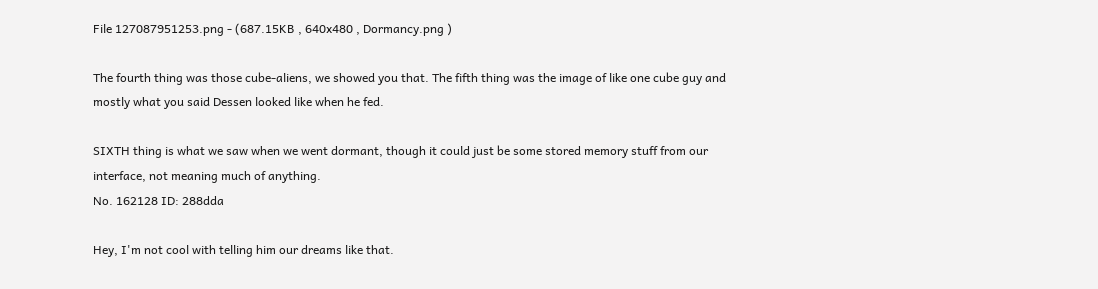File 127087951253.png - (687.15KB , 640x480 , Dormancy.png )

The fourth thing was those cube-aliens, we showed you that. The fifth thing was the image of like one cube guy and mostly what you said Dessen looked like when he fed.

SIXTH thing is what we saw when we went dormant, though it could just be some stored memory stuff from our interface, not meaning much of anything.
No. 162128 ID: 288dda

Hey, I'm not cool with telling him our dreams like that.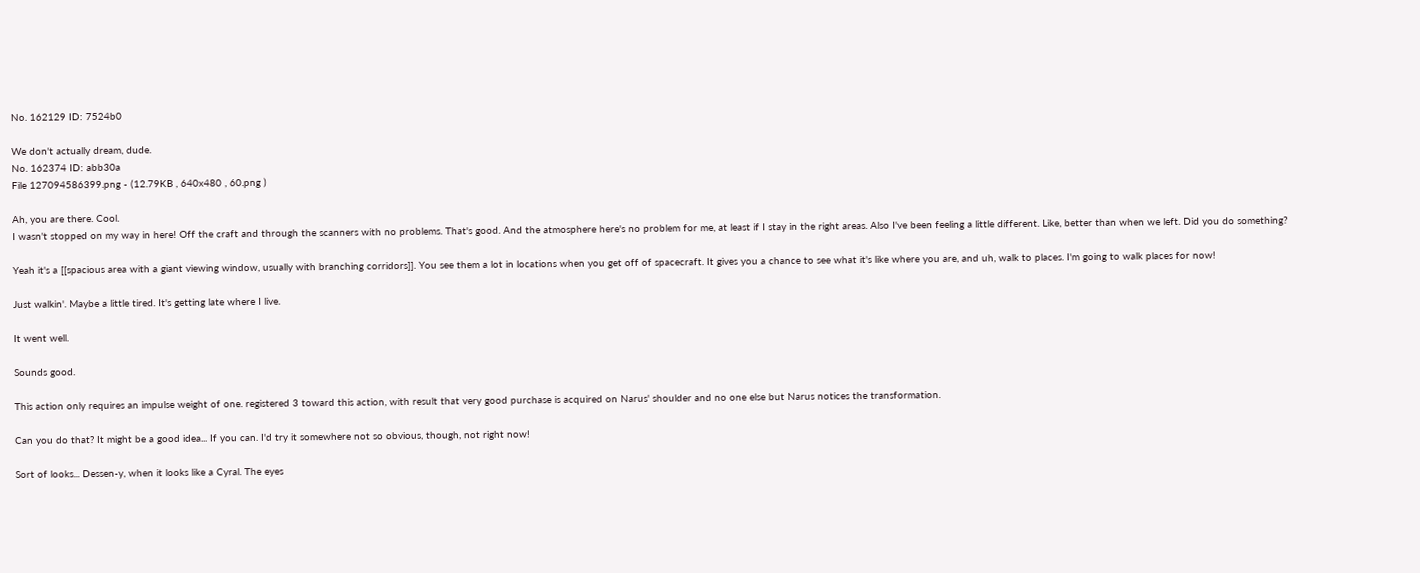No. 162129 ID: 7524b0

We don't actually dream, dude.
No. 162374 ID: abb30a
File 127094586399.png - (12.79KB , 640x480 , 60.png )

Ah, you are there. Cool.
I wasn't stopped on my way in here! Off the craft and through the scanners with no problems. That's good. And the atmosphere here's no problem for me, at least if I stay in the right areas. Also I've been feeling a little different. Like, better than when we left. Did you do something?

Yeah it's a [[spacious area with a giant viewing window, usually with branching corridors]]. You see them a lot in locations when you get off of spacecraft. It gives you a chance to see what it's like where you are, and uh, walk to places. I'm going to walk places for now!

Just walkin'. Maybe a little tired. It's getting late where I live.

It went well.

Sounds good.

This action only requires an impulse weight of one. registered 3 toward this action, with result that very good purchase is acquired on Narus' shoulder and no one else but Narus notices the transformation.

Can you do that? It might be a good idea... If you can. I'd try it somewhere not so obvious, though, not right now!

Sort of looks... Dessen-y, when it looks like a Cyral. The eyes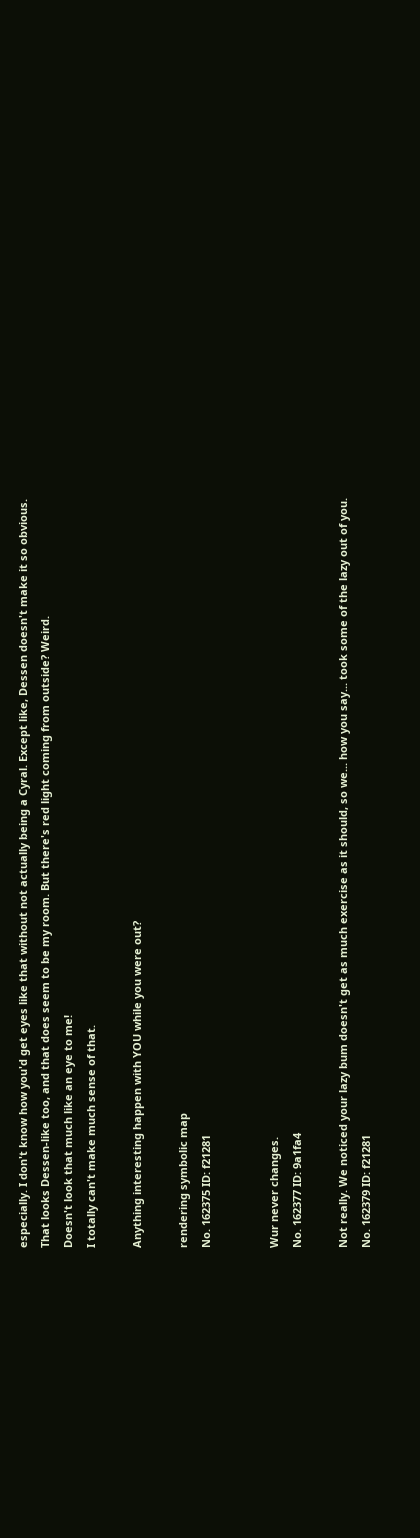especially. I don't know how you'd get eyes like that without not actually being a Cyral. Except like, Dessen doesn't make it so obvious.
That looks Dessen-like too, and that does seem to be my room. But there's red light coming from outside? Weird.
Doesn't look that much like an eye to me!
I totally can't make much sense of that.

Anything interesting happen with YOU while you were out?

rendering symbolic map
No. 162375 ID: f21281


Wur never changes.
No. 162377 ID: 9a1fa4

Not really. We noticed your lazy bum doesn't get as much exercise as it should, so we... how you say... took some of the lazy out of you.
No. 162379 ID: f21281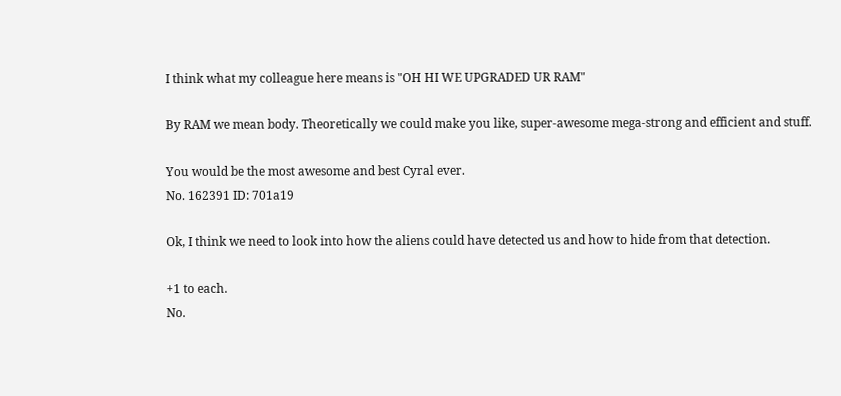I think what my colleague here means is "OH HI WE UPGRADED UR RAM"

By RAM we mean body. Theoretically we could make you like, super-awesome mega-strong and efficient and stuff.

You would be the most awesome and best Cyral ever.
No. 162391 ID: 701a19

Ok, I think we need to look into how the aliens could have detected us and how to hide from that detection.

+1 to each.
No.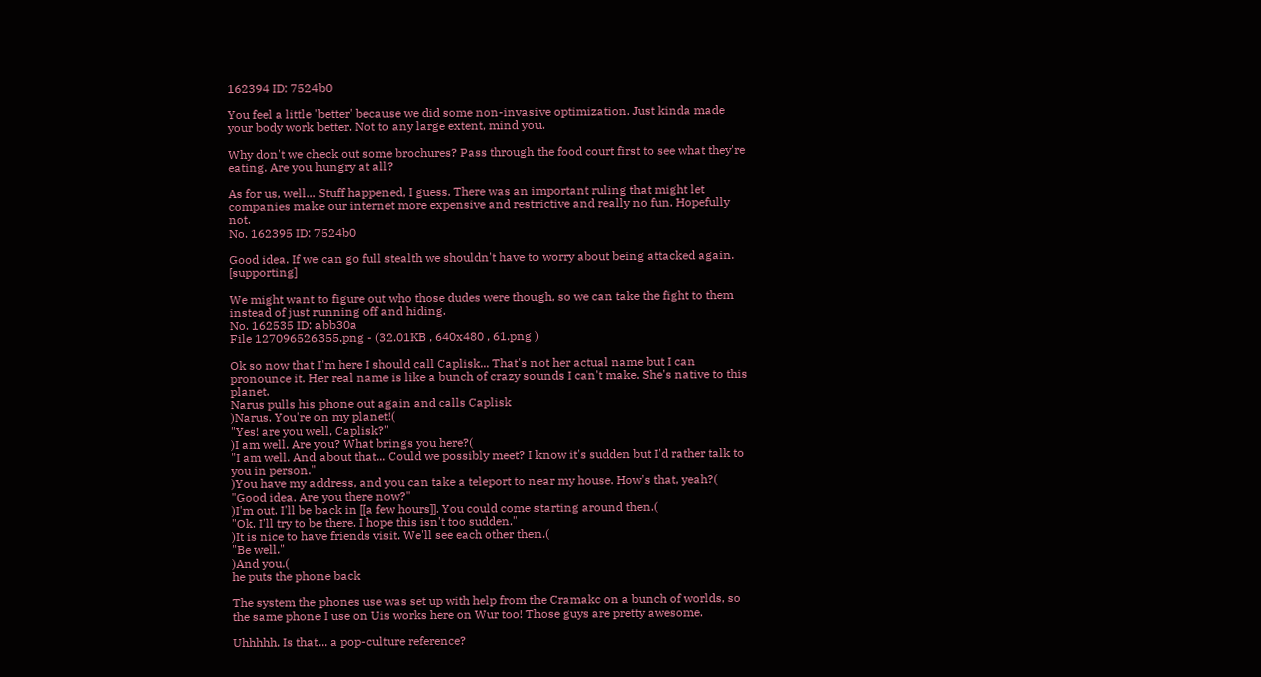162394 ID: 7524b0

You feel a little 'better' because we did some non-invasive optimization. Just kinda made your body work better. Not to any large extent, mind you.

Why don't we check out some brochures? Pass through the food court first to see what they're eating. Are you hungry at all?

As for us, well... Stuff happened, I guess. There was an important ruling that might let companies make our internet more expensive and restrictive and really no fun. Hopefully not.
No. 162395 ID: 7524b0

Good idea. If we can go full stealth we shouldn't have to worry about being attacked again. [supporting]

We might want to figure out who those dudes were though, so we can take the fight to them instead of just running off and hiding.
No. 162535 ID: abb30a
File 127096526355.png - (32.01KB , 640x480 , 61.png )

Ok so now that I'm here I should call Caplisk... That's not her actual name but I can pronounce it. Her real name is like a bunch of crazy sounds I can't make. She's native to this planet.
Narus pulls his phone out again and calls Caplisk
)Narus. You're on my planet!(
"Yes! are you well, Caplisk?"
)I am well. Are you? What brings you here?(
"I am well. And about that... Could we possibly meet? I know it's sudden but I'd rather talk to you in person."
)You have my address, and you can take a teleport to near my house. How's that, yeah?(
"Good idea. Are you there now?"
)I'm out. I'll be back in [[a few hours]]. You could come starting around then.(
"Ok. I'll try to be there. I hope this isn't too sudden."
)It is nice to have friends visit. We'll see each other then.(
"Be well."
)And you.(
he puts the phone back

The system the phones use was set up with help from the Cramakc on a bunch of worlds, so the same phone I use on Uis works here on Wur too! Those guys are pretty awesome.

Uhhhhh. Is that... a pop-culture reference?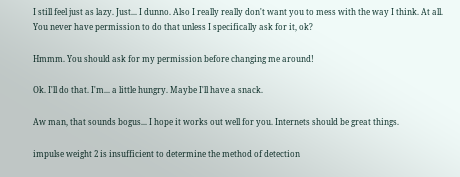I still feel just as lazy. Just... I dunno. Also I really really don't want you to mess with the way I think. At all. You never have permission to do that unless I specifically ask for it, ok?

Hmmm. You should ask for my permission before changing me around!

Ok. I'll do that. I'm... a little hungry. Maybe I'll have a snack.

Aw man, that sounds bogus... I hope it works out well for you. Internets should be great things.

impulse weight 2 is insufficient to determine the method of detection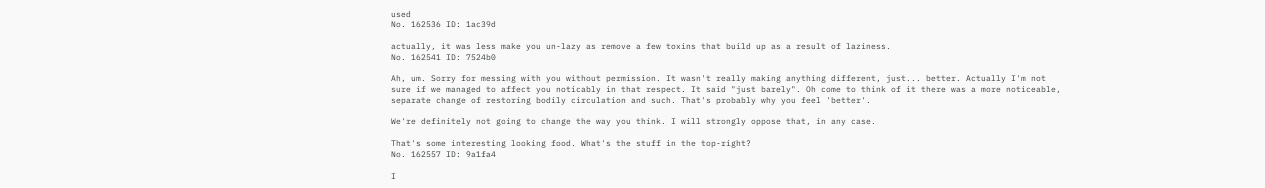used
No. 162536 ID: 1ac39d

actually, it was less make you un-lazy as remove a few toxins that build up as a result of laziness.
No. 162541 ID: 7524b0

Ah, um. Sorry for messing with you without permission. It wasn't really making anything different, just... better. Actually I'm not sure if we managed to affect you noticably in that respect. It said "just barely". Oh come to think of it there was a more noticeable, separate change of restoring bodily circulation and such. That's probably why you feel 'better'.

We're definitely not going to change the way you think. I will strongly oppose that, in any case.

That's some interesting looking food. What's the stuff in the top-right?
No. 162557 ID: 9a1fa4

I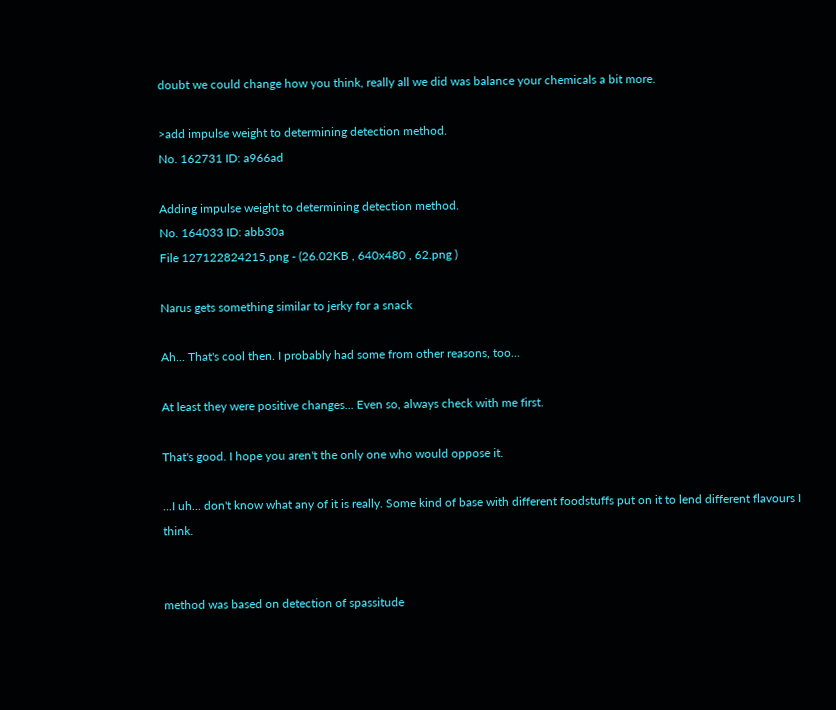doubt we could change how you think, really all we did was balance your chemicals a bit more.

>add impulse weight to determining detection method.
No. 162731 ID: a966ad

Adding impulse weight to determining detection method.
No. 164033 ID: abb30a
File 127122824215.png - (26.02KB , 640x480 , 62.png )

Narus gets something similar to jerky for a snack

Ah... That's cool then. I probably had some from other reasons, too...

At least they were positive changes... Even so, always check with me first.

That's good. I hope you aren't the only one who would oppose it.

...I uh... don't know what any of it is really. Some kind of base with different foodstuffs put on it to lend different flavours I think.


method was based on detection of spassitude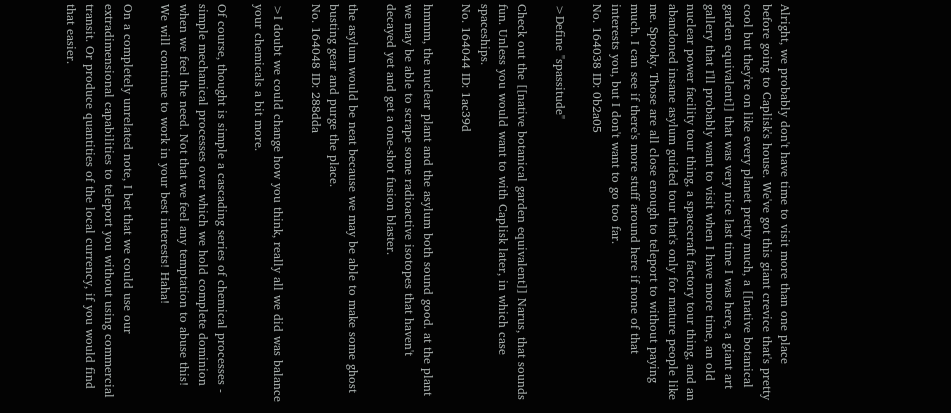Alright, we probably don't have time to visit more than one place before going to Caplisk's house. We've got this giant crevice that's pretty cool but they're on like every planet pretty much, a [[native botanical garden equivalent]] that was very nice last time I was here, a giant art gallery that I'll probably want to visit when I have more time, an old nuclear power facility tour thing, a spacecraft factory tour thing, and an abandoned insane asylum guided tour that's only for mature people like me. Spooky. Those are all close enough to teleport to without paying much. I can see if there's more stuff around here if none of that interests you, but I don't want to go too far.
No. 164038 ID: 0b2a05

>Define "spassitude"

Check out the [[native botanical garden equivalent]] Narus, that sounds fun. Unless you would want to with Caplisk later, in which case spaceships.
No. 164044 ID: 1ac39d

hmmm, the nuclear plant and the asylum both sound good. at the plant we may be able to scrape some radioactive isotopes that haven't decayed yet and get a one-shot fusion blaster.

the asylum would be neat because we may be able to make some ghost busting gear and purge the place.
No. 164048 ID: 288dda

>I doubt we could change how you think, really all we did was balance your chemicals a bit more.

Of course, thought is simple a cascading series of chemical processes - simple mechanical processes over which we hold complete dominion when we feel the need. Not that we feel any temptation to abuse this! We will continue to work in your best interests! Haha!

On a completely unrelated note, I bet that we could use our extradimensional capabilities to teleport you without using commercial transit. Or produce quantities of the local currency, if you would find that easier.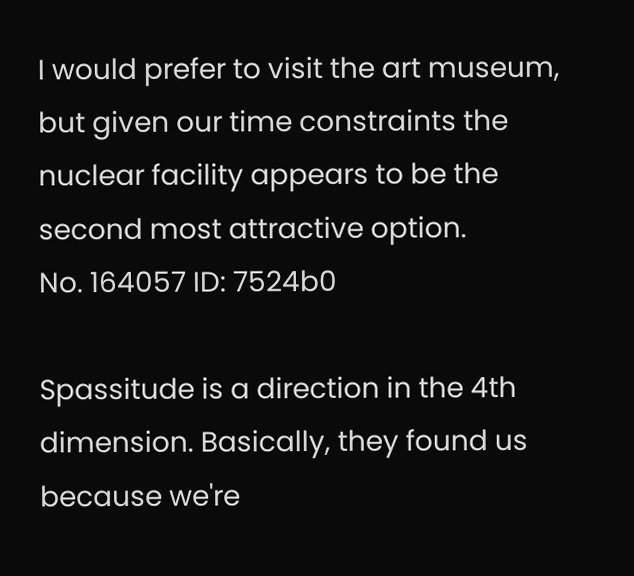I would prefer to visit the art museum, but given our time constraints the nuclear facility appears to be the second most attractive option.
No. 164057 ID: 7524b0

Spassitude is a direction in the 4th dimension. Basically, they found us because we're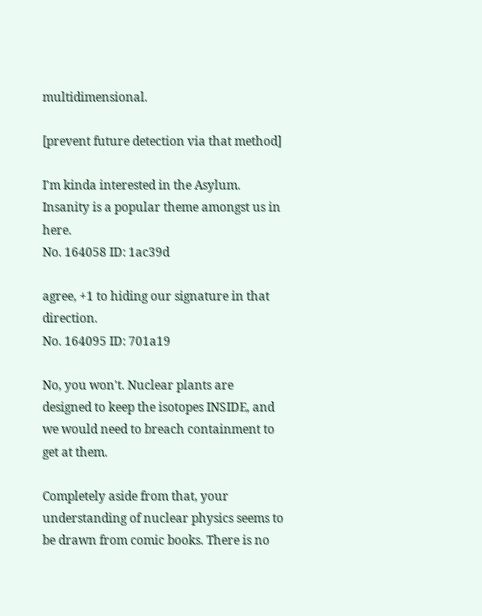multidimensional.

[prevent future detection via that method]

I'm kinda interested in the Asylum. Insanity is a popular theme amongst us in here.
No. 164058 ID: 1ac39d

agree, +1 to hiding our signature in that direction.
No. 164095 ID: 701a19

No, you won't. Nuclear plants are designed to keep the isotopes INSIDE, and we would need to breach containment to get at them.

Completely aside from that, your understanding of nuclear physics seems to be drawn from comic books. There is no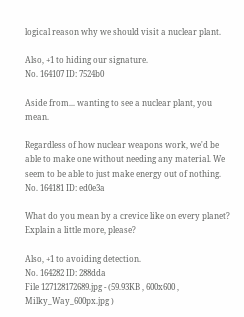logical reason why we should visit a nuclear plant.

Also, +1 to hiding our signature.
No. 164107 ID: 7524b0

Aside from... wanting to see a nuclear plant, you mean.

Regardless of how nuclear weapons work, we'd be able to make one without needing any material. We seem to be able to just make energy out of nothing.
No. 164181 ID: ed0e3a

What do you mean by a crevice like on every planet? Explain a little more, please?

Also, +1 to avoiding detection.
No. 164282 ID: 288dda
File 127128172689.jpg - (59.93KB , 600x600 , Milky_Way_600px.jpg )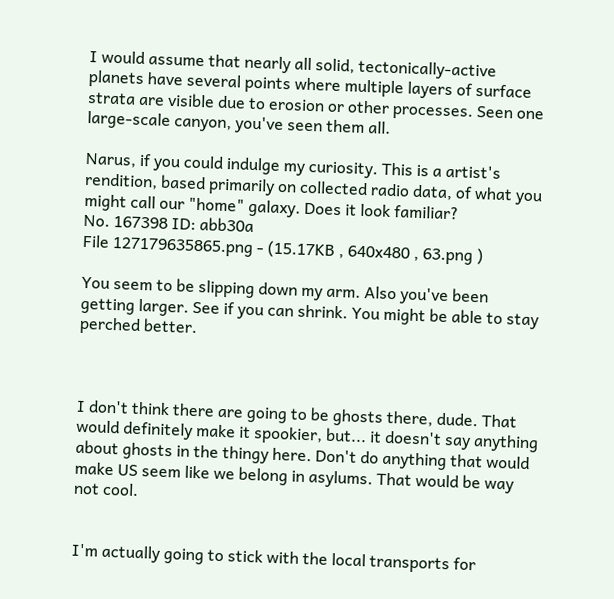I would assume that nearly all solid, tectonically-active planets have several points where multiple layers of surface strata are visible due to erosion or other processes. Seen one large-scale canyon, you've seen them all.

Narus, if you could indulge my curiosity. This is a artist's rendition, based primarily on collected radio data, of what you might call our "home" galaxy. Does it look familiar?
No. 167398 ID: abb30a
File 127179635865.png - (15.17KB , 640x480 , 63.png )

You seem to be slipping down my arm. Also you've been getting larger. See if you can shrink. You might be able to stay perched better.



I don't think there are going to be ghosts there, dude. That would definitely make it spookier, but... it doesn't say anything about ghosts in the thingy here. Don't do anything that would make US seem like we belong in asylums. That would be way not cool.


I'm actually going to stick with the local transports for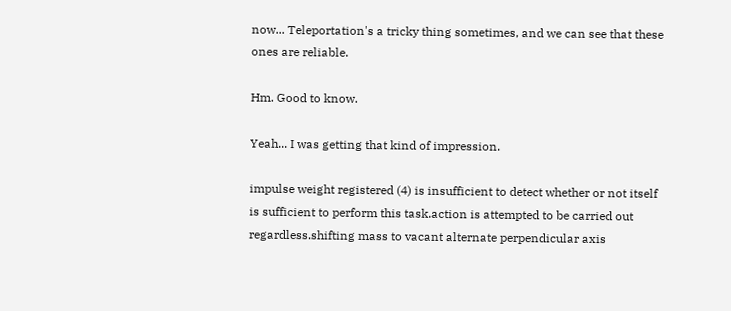now... Teleportation's a tricky thing sometimes, and we can see that these ones are reliable.

Hm. Good to know.

Yeah... I was getting that kind of impression.

impulse weight registered (4) is insufficient to detect whether or not itself is sufficient to perform this task.action is attempted to be carried out regardless.shifting mass to vacant alternate perpendicular axis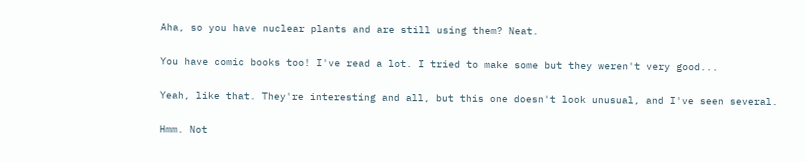Aha, so you have nuclear plants and are still using them? Neat.

You have comic books too! I've read a lot. I tried to make some but they weren't very good...

Yeah, like that. They're interesting and all, but this one doesn't look unusual, and I've seen several.

Hmm. Not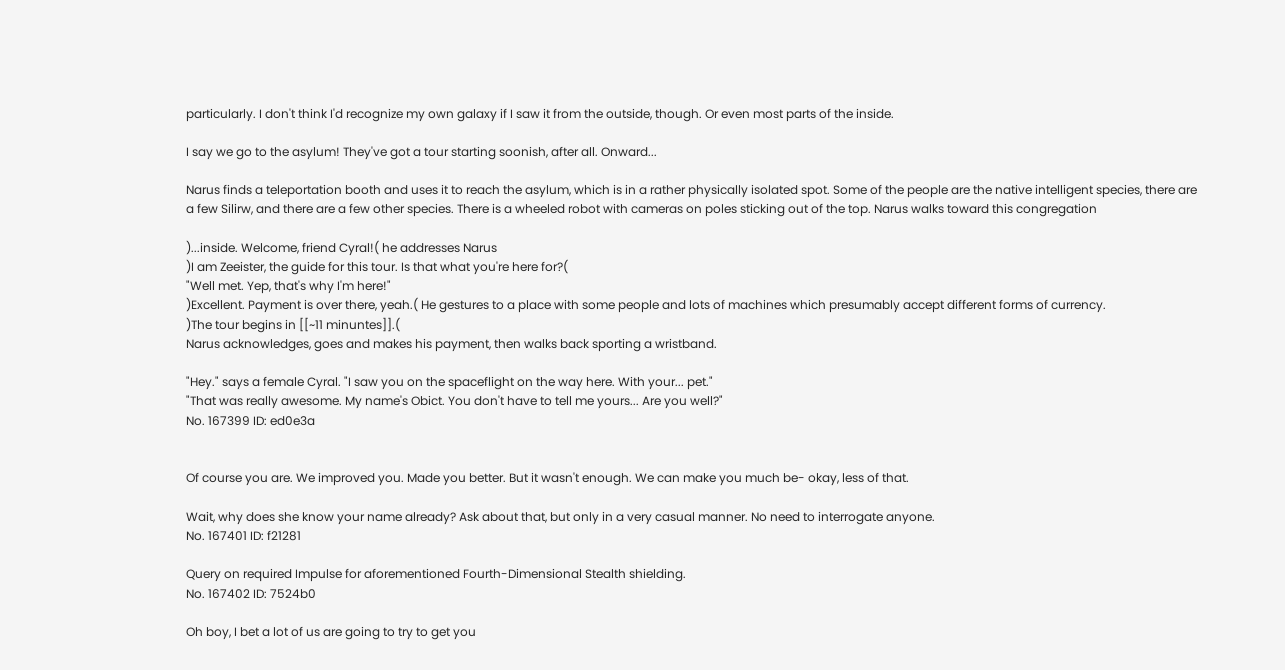particularly. I don't think I'd recognize my own galaxy if I saw it from the outside, though. Or even most parts of the inside.

I say we go to the asylum! They've got a tour starting soonish, after all. Onward...

Narus finds a teleportation booth and uses it to reach the asylum, which is in a rather physically isolated spot. Some of the people are the native intelligent species, there are a few Silirw, and there are a few other species. There is a wheeled robot with cameras on poles sticking out of the top. Narus walks toward this congregation

)...inside. Welcome, friend Cyral!( he addresses Narus
)I am Zeeister, the guide for this tour. Is that what you're here for?(
"Well met. Yep, that's why I'm here!"
)Excellent. Payment is over there, yeah.( He gestures to a place with some people and lots of machines which presumably accept different forms of currency.
)The tour begins in [[~11 minuntes]].(
Narus acknowledges, goes and makes his payment, then walks back sporting a wristband.

"Hey." says a female Cyral. "I saw you on the spaceflight on the way here. With your... pet."
"That was really awesome. My name's Obict. You don't have to tell me yours... Are you well?"
No. 167399 ID: ed0e3a


Of course you are. We improved you. Made you better. But it wasn't enough. We can make you much be- okay, less of that.

Wait, why does she know your name already? Ask about that, but only in a very casual manner. No need to interrogate anyone.
No. 167401 ID: f21281

Query on required Impulse for aforementioned Fourth-Dimensional Stealth shielding.
No. 167402 ID: 7524b0

Oh boy, I bet a lot of us are going to try to get you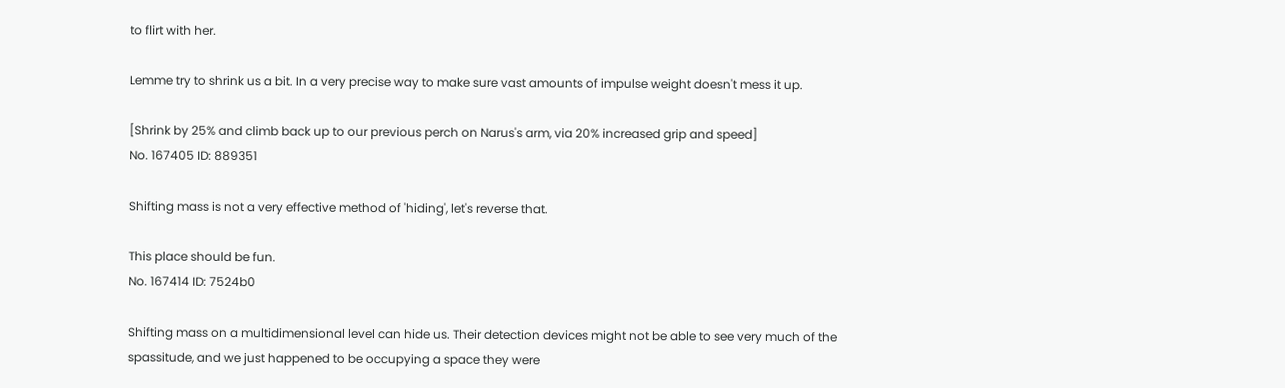to flirt with her.

Lemme try to shrink us a bit. In a very precise way to make sure vast amounts of impulse weight doesn't mess it up.

[Shrink by 25% and climb back up to our previous perch on Narus's arm, via 20% increased grip and speed]
No. 167405 ID: 889351

Shifting mass is not a very effective method of 'hiding', let's reverse that.

This place should be fun.
No. 167414 ID: 7524b0

Shifting mass on a multidimensional level can hide us. Their detection devices might not be able to see very much of the spassitude, and we just happened to be occupying a space they were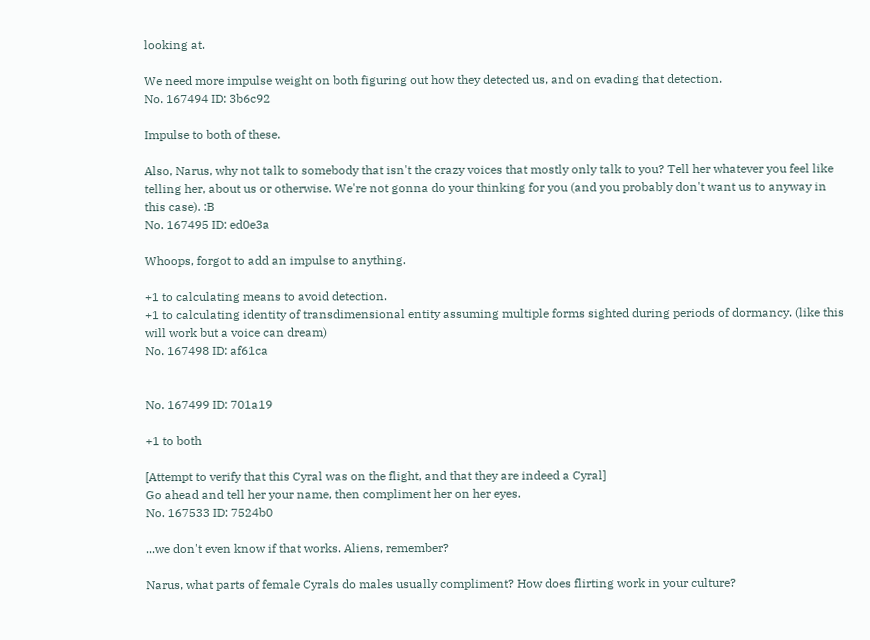looking at.

We need more impulse weight on both figuring out how they detected us, and on evading that detection.
No. 167494 ID: 3b6c92

Impulse to both of these.

Also, Narus, why not talk to somebody that isn't the crazy voices that mostly only talk to you? Tell her whatever you feel like telling her, about us or otherwise. We're not gonna do your thinking for you (and you probably don't want us to anyway in this case). :B
No. 167495 ID: ed0e3a

Whoops, forgot to add an impulse to anything.

+1 to calculating means to avoid detection.
+1 to calculating identity of transdimensional entity assuming multiple forms sighted during periods of dormancy. (like this will work but a voice can dream)
No. 167498 ID: af61ca


No. 167499 ID: 701a19

+1 to both

[Attempt to verify that this Cyral was on the flight, and that they are indeed a Cyral]
Go ahead and tell her your name, then compliment her on her eyes.
No. 167533 ID: 7524b0

...we don't even know if that works. Aliens, remember?

Narus, what parts of female Cyrals do males usually compliment? How does flirting work in your culture?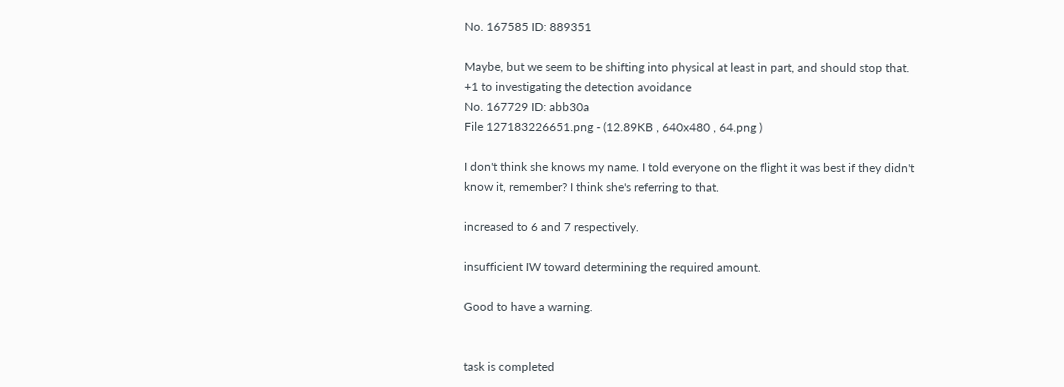No. 167585 ID: 889351

Maybe, but we seem to be shifting into physical at least in part, and should stop that.
+1 to investigating the detection avoidance
No. 167729 ID: abb30a
File 127183226651.png - (12.89KB , 640x480 , 64.png )

I don't think she knows my name. I told everyone on the flight it was best if they didn't know it, remember? I think she's referring to that.

increased to 6 and 7 respectively.

insufficient IW toward determining the required amount.

Good to have a warning.


task is completed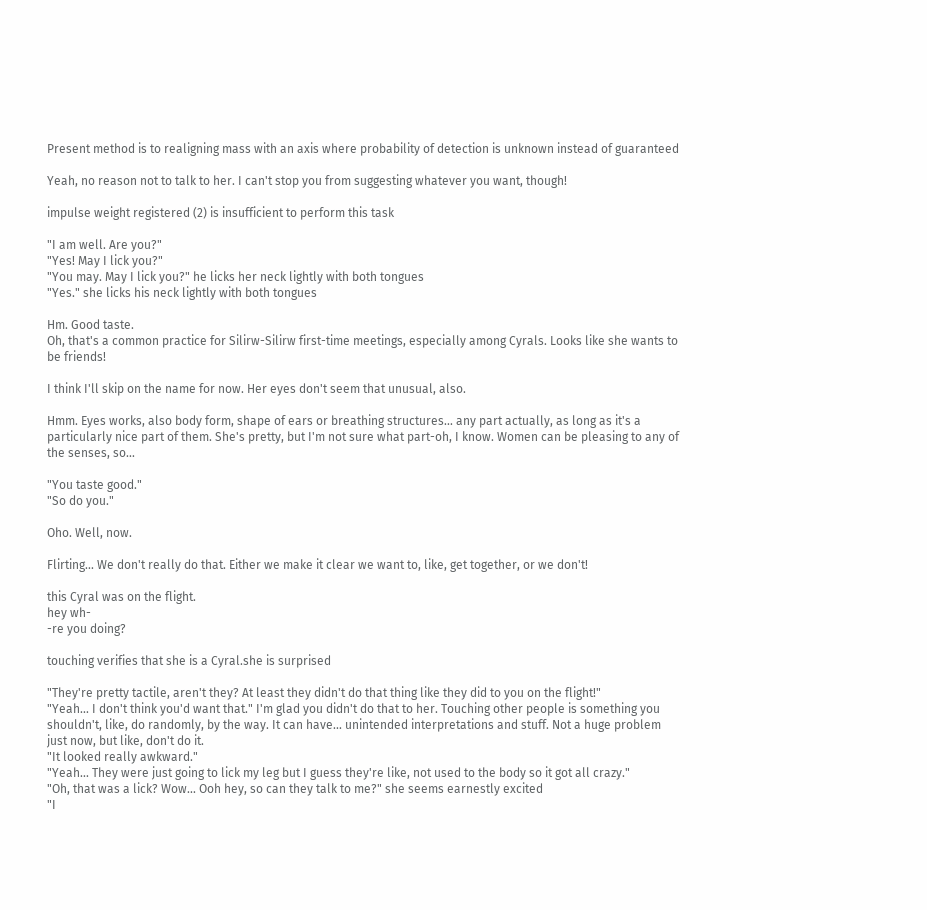Present method is to realigning mass with an axis where probability of detection is unknown instead of guaranteed

Yeah, no reason not to talk to her. I can't stop you from suggesting whatever you want, though!

impulse weight registered (2) is insufficient to perform this task

"I am well. Are you?"
"Yes! May I lick you?"
"You may. May I lick you?" he licks her neck lightly with both tongues
"Yes." she licks his neck lightly with both tongues

Hm. Good taste.
Oh, that's a common practice for Silirw-Silirw first-time meetings, especially among Cyrals. Looks like she wants to be friends!

I think I'll skip on the name for now. Her eyes don't seem that unusual, also.

Hmm. Eyes works, also body form, shape of ears or breathing structures... any part actually, as long as it's a particularly nice part of them. She's pretty, but I'm not sure what part-oh, I know. Women can be pleasing to any of the senses, so...

"You taste good."
"So do you."

Oho. Well, now.

Flirting... We don't really do that. Either we make it clear we want to, like, get together, or we don't!

this Cyral was on the flight.
hey wh-
-re you doing?

touching verifies that she is a Cyral.she is surprised

"They're pretty tactile, aren't they? At least they didn't do that thing like they did to you on the flight!"
"Yeah... I don't think you'd want that." I'm glad you didn't do that to her. Touching other people is something you shouldn't, like, do randomly, by the way. It can have... unintended interpretations and stuff. Not a huge problem just now, but like, don't do it.
"It looked really awkward."
"Yeah... They were just going to lick my leg but I guess they're like, not used to the body so it got all crazy."
"Oh, that was a lick? Wow... Ooh hey, so can they talk to me?" she seems earnestly excited
"I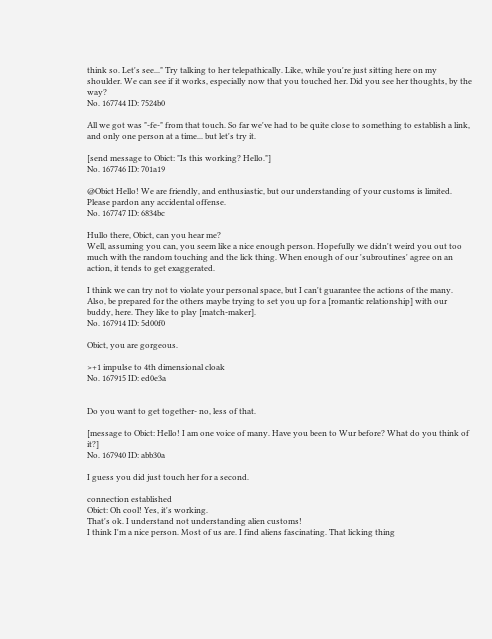think so. Let's see..." Try talking to her telepathically. Like, while you're just sitting here on my shoulder. We can see if it works, especially now that you touched her. Did you see her thoughts, by the way?
No. 167744 ID: 7524b0

All we got was "-fe-" from that touch. So far we've had to be quite close to something to establish a link, and only one person at a time... but let's try it.

[send message to Obict: "Is this working? Hello."]
No. 167746 ID: 701a19

@Obict Hello! We are friendly, and enthusiastic, but our understanding of your customs is limited. Please pardon any accidental offense.
No. 167747 ID: 6834bc

Hullo there, Obict, can you hear me?
Well, assuming you can, you seem like a nice enough person. Hopefully we didn't weird you out too much with the random touching and the lick thing. When enough of our 'subroutines' agree on an action, it tends to get exaggerated.

I think we can try not to violate your personal space, but I can't guarantee the actions of the many. Also, be prepared for the others maybe trying to set you up for a [romantic relationship] with our buddy, here. They like to play [match-maker].
No. 167914 ID: 5d00f0

Obict, you are gorgeous.

>+1 impulse to 4th dimensional cloak
No. 167915 ID: ed0e3a


Do you want to get together- no, less of that.

[message to Obict: Hello! I am one voice of many. Have you been to Wur before? What do you think of it?]
No. 167940 ID: abb30a

I guess you did just touch her for a second.

connection established
Obict: Oh cool! Yes, it's working.
That's ok. I understand not understanding alien customs!
I think I'm a nice person. Most of us are. I find aliens fascinating. That licking thing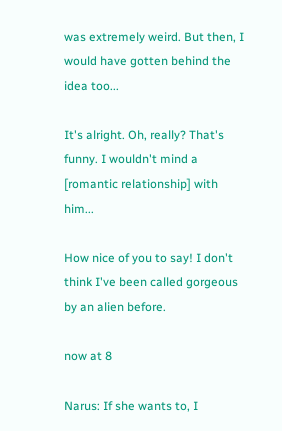was extremely weird. But then, I would have gotten behind the idea too...

It's alright. Oh, really? That's funny. I wouldn't mind a [romantic relationship] with him...

How nice of you to say! I don't think I've been called gorgeous by an alien before.

now at 8

Narus: If she wants to, I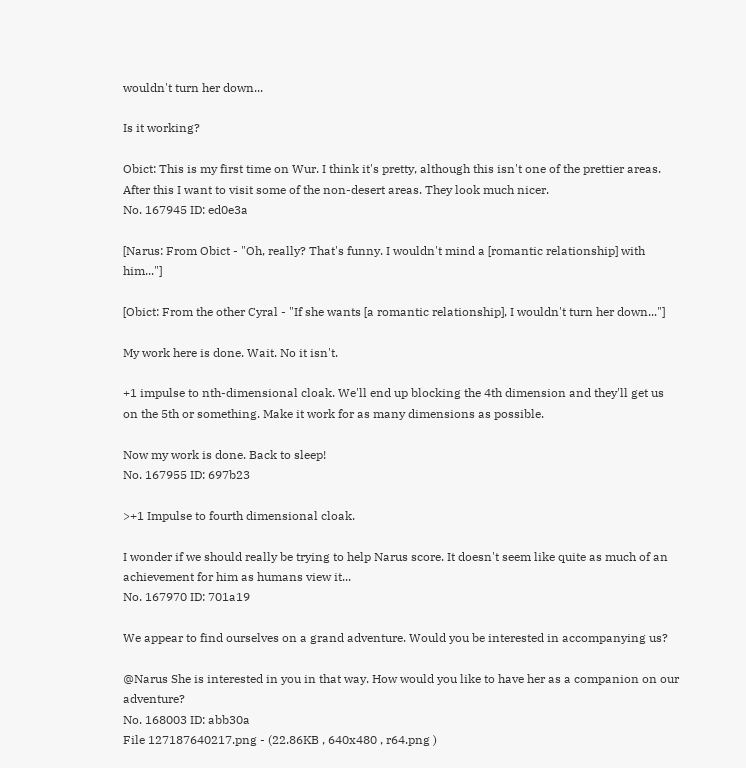wouldn't turn her down...

Is it working?

Obict: This is my first time on Wur. I think it's pretty, although this isn't one of the prettier areas. After this I want to visit some of the non-desert areas. They look much nicer.
No. 167945 ID: ed0e3a

[Narus: From Obict - "Oh, really? That's funny. I wouldn't mind a [romantic relationship] with him..."]

[Obict: From the other Cyral - "If she wants [a romantic relationship], I wouldn't turn her down..."]

My work here is done. Wait. No it isn't.

+1 impulse to nth-dimensional cloak. We'll end up blocking the 4th dimension and they'll get us on the 5th or something. Make it work for as many dimensions as possible.

Now my work is done. Back to sleep!
No. 167955 ID: 697b23

>+1 Impulse to fourth dimensional cloak.

I wonder if we should really be trying to help Narus score. It doesn't seem like quite as much of an achievement for him as humans view it...
No. 167970 ID: 701a19

We appear to find ourselves on a grand adventure. Would you be interested in accompanying us?

@Narus She is interested in you in that way. How would you like to have her as a companion on our adventure?
No. 168003 ID: abb30a
File 127187640217.png - (22.86KB , 640x480 , r64.png )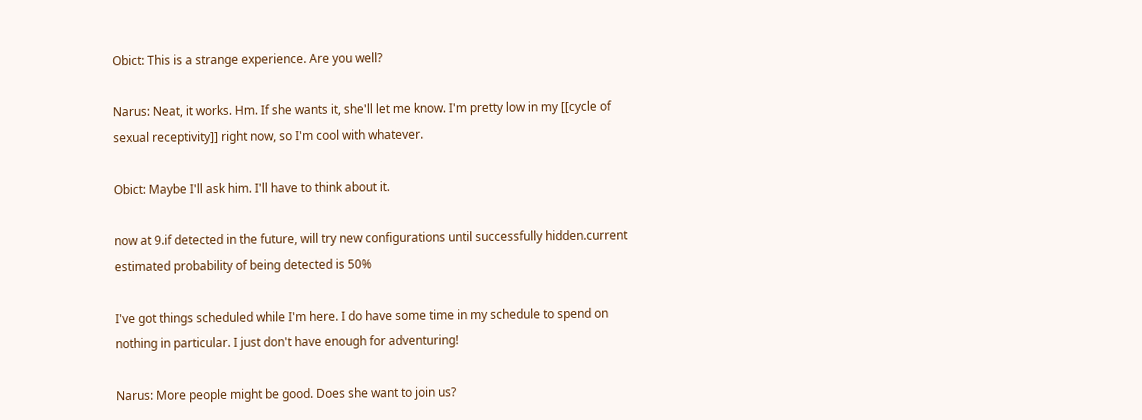Obict: This is a strange experience. Are you well?

Narus: Neat, it works. Hm. If she wants it, she'll let me know. I'm pretty low in my [[cycle of sexual receptivity]] right now, so I'm cool with whatever.

Obict: Maybe I'll ask him. I'll have to think about it.

now at 9.if detected in the future, will try new configurations until successfully hidden.current estimated probability of being detected is 50%

I've got things scheduled while I'm here. I do have some time in my schedule to spend on nothing in particular. I just don't have enough for adventuring!

Narus: More people might be good. Does she want to join us?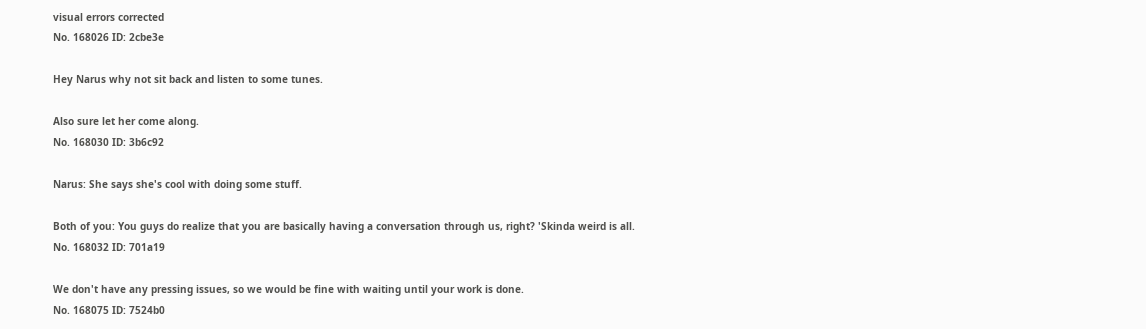visual errors corrected
No. 168026 ID: 2cbe3e

Hey Narus why not sit back and listen to some tunes.

Also sure let her come along.
No. 168030 ID: 3b6c92

Narus: She says she's cool with doing some stuff.

Both of you: You guys do realize that you are basically having a conversation through us, right? 'Skinda weird is all.
No. 168032 ID: 701a19

We don't have any pressing issues, so we would be fine with waiting until your work is done.
No. 168075 ID: 7524b0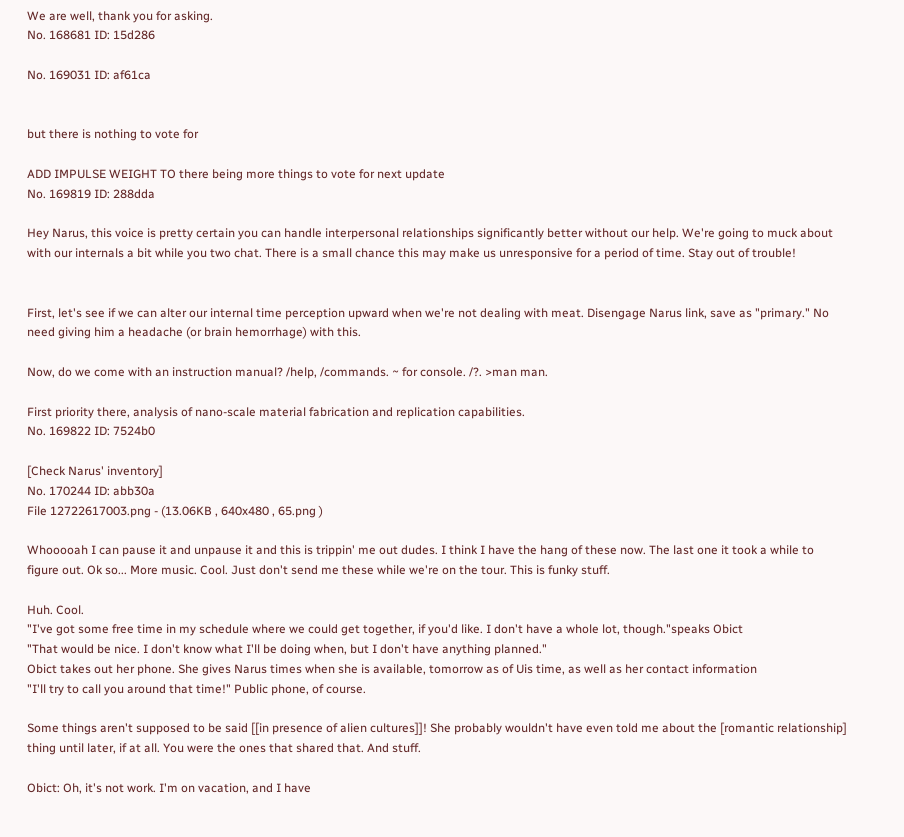We are well, thank you for asking.
No. 168681 ID: 15d286

No. 169031 ID: af61ca


but there is nothing to vote for

ADD IMPULSE WEIGHT TO there being more things to vote for next update
No. 169819 ID: 288dda

Hey Narus, this voice is pretty certain you can handle interpersonal relationships significantly better without our help. We're going to muck about with our internals a bit while you two chat. There is a small chance this may make us unresponsive for a period of time. Stay out of trouble!


First, let's see if we can alter our internal time perception upward when we're not dealing with meat. Disengage Narus link, save as "primary." No need giving him a headache (or brain hemorrhage) with this.

Now, do we come with an instruction manual? /help, /commands. ~ for console. /?. >man man.

First priority there, analysis of nano-scale material fabrication and replication capabilities.
No. 169822 ID: 7524b0

[Check Narus' inventory]
No. 170244 ID: abb30a
File 12722617003.png - (13.06KB , 640x480 , 65.png )

Whooooah I can pause it and unpause it and this is trippin' me out dudes. I think I have the hang of these now. The last one it took a while to figure out. Ok so... More music. Cool. Just don't send me these while we're on the tour. This is funky stuff.

Huh. Cool.
"I've got some free time in my schedule where we could get together, if you'd like. I don't have a whole lot, though."speaks Obict
"That would be nice. I don't know what I'll be doing when, but I don't have anything planned."
Obict takes out her phone. She gives Narus times when she is available, tomorrow as of Uis time, as well as her contact information
"I'll try to call you around that time!" Public phone, of course.

Some things aren't supposed to be said [[in presence of alien cultures]]! She probably wouldn't have even told me about the [romantic relationship] thing until later, if at all. You were the ones that shared that. And stuff.

Obict: Oh, it's not work. I'm on vacation, and I have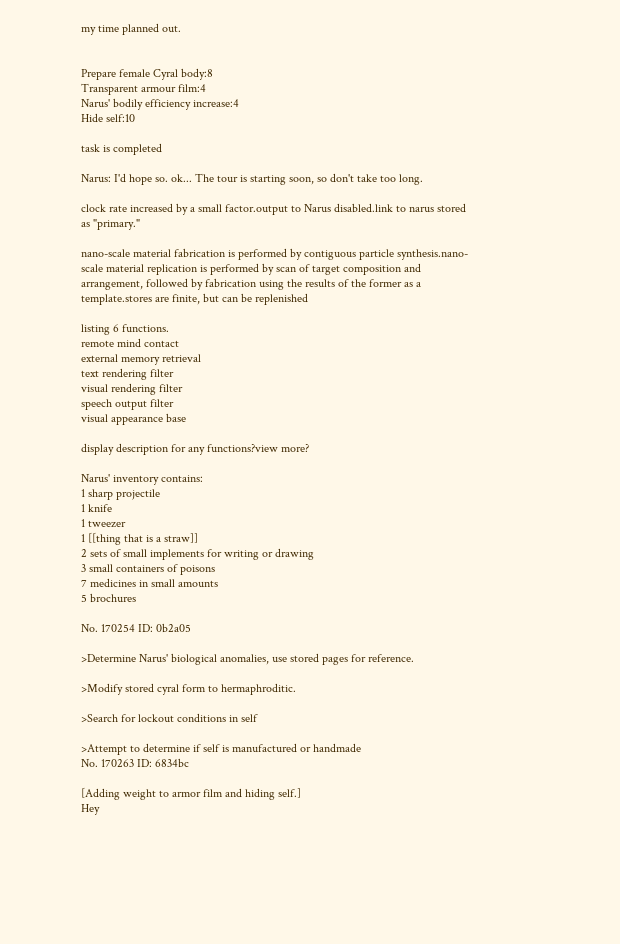my time planned out.


Prepare female Cyral body:8
Transparent armour film:4
Narus' bodily efficiency increase:4
Hide self:10

task is completed

Narus: I'd hope so. ok... The tour is starting soon, so don't take too long.

clock rate increased by a small factor.output to Narus disabled.link to narus stored as "primary."

nano-scale material fabrication is performed by contiguous particle synthesis.nano-scale material replication is performed by scan of target composition and arrangement, followed by fabrication using the results of the former as a template.stores are finite, but can be replenished

listing 6 functions.
remote mind contact
external memory retrieval
text rendering filter
visual rendering filter
speech output filter
visual appearance base

display description for any functions?view more?

Narus' inventory contains:
1 sharp projectile
1 knife
1 tweezer
1 [[thing that is a straw]]
2 sets of small implements for writing or drawing
3 small containers of poisons
7 medicines in small amounts
5 brochures

No. 170254 ID: 0b2a05

>Determine Narus' biological anomalies, use stored pages for reference.

>Modify stored cyral form to hermaphroditic.

>Search for lockout conditions in self

>Attempt to determine if self is manufactured or handmade
No. 170263 ID: 6834bc

[Adding weight to armor film and hiding self.]
Hey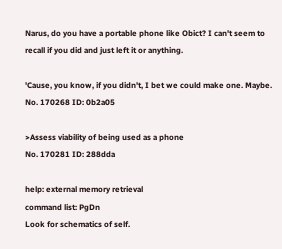Narus, do you have a portable phone like Obict? I can't seem to recall if you did and just left it or anything.

'Cause, you know, if you didn't, I bet we could make one. Maybe.
No. 170268 ID: 0b2a05

>Assess viability of being used as a phone
No. 170281 ID: 288dda

help: external memory retrieval
command list: PgDn
Look for schematics of self.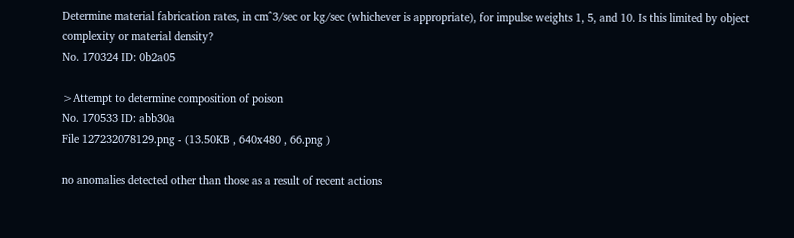Determine material fabrication rates, in cm^3/sec or kg/sec (whichever is appropriate), for impulse weights 1, 5, and 10. Is this limited by object complexity or material density?
No. 170324 ID: 0b2a05

>Attempt to determine composition of poison
No. 170533 ID: abb30a
File 127232078129.png - (13.50KB , 640x480 , 66.png )

no anomalies detected other than those as a result of recent actions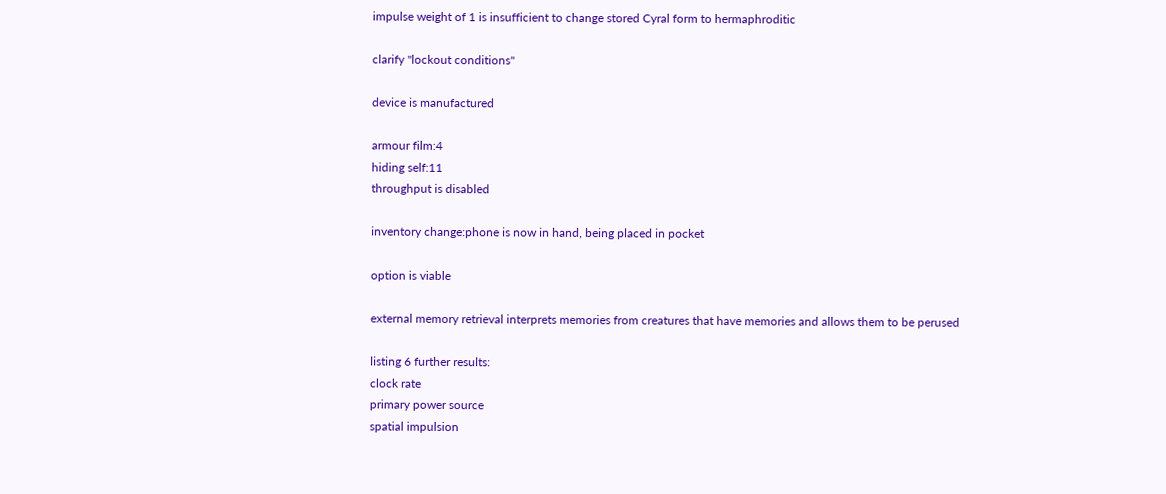impulse weight of 1 is insufficient to change stored Cyral form to hermaphroditic

clarify "lockout conditions"

device is manufactured

armour film:4
hiding self:11
throughput is disabled

inventory change:phone is now in hand, being placed in pocket

option is viable

external memory retrieval interprets memories from creatures that have memories and allows them to be perused

listing 6 further results:
clock rate
primary power source
spatial impulsion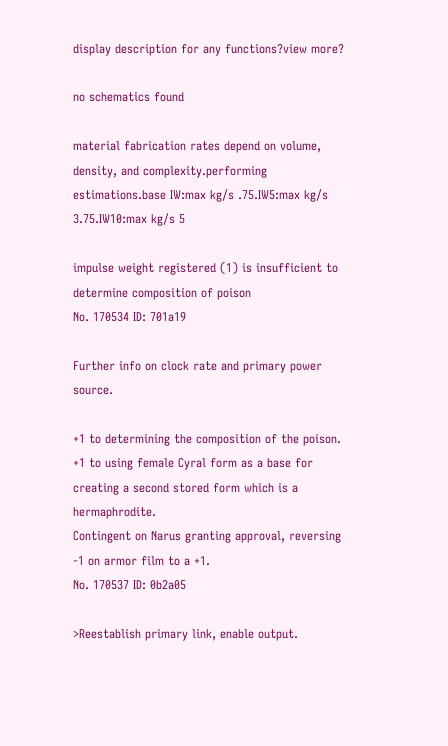display description for any functions?view more?

no schematics found

material fabrication rates depend on volume, density, and complexity.performing estimations.base IW:max kg/s .75.IW5:max kg/s 3.75.IW10:max kg/s 5

impulse weight registered (1) is insufficient to determine composition of poison
No. 170534 ID: 701a19

Further info on clock rate and primary power source.

+1 to determining the composition of the poison.
+1 to using female Cyral form as a base for creating a second stored form which is a hermaphrodite.
Contingent on Narus granting approval, reversing -1 on armor film to a +1.
No. 170537 ID: 0b2a05

>Reestablish primary link, enable output.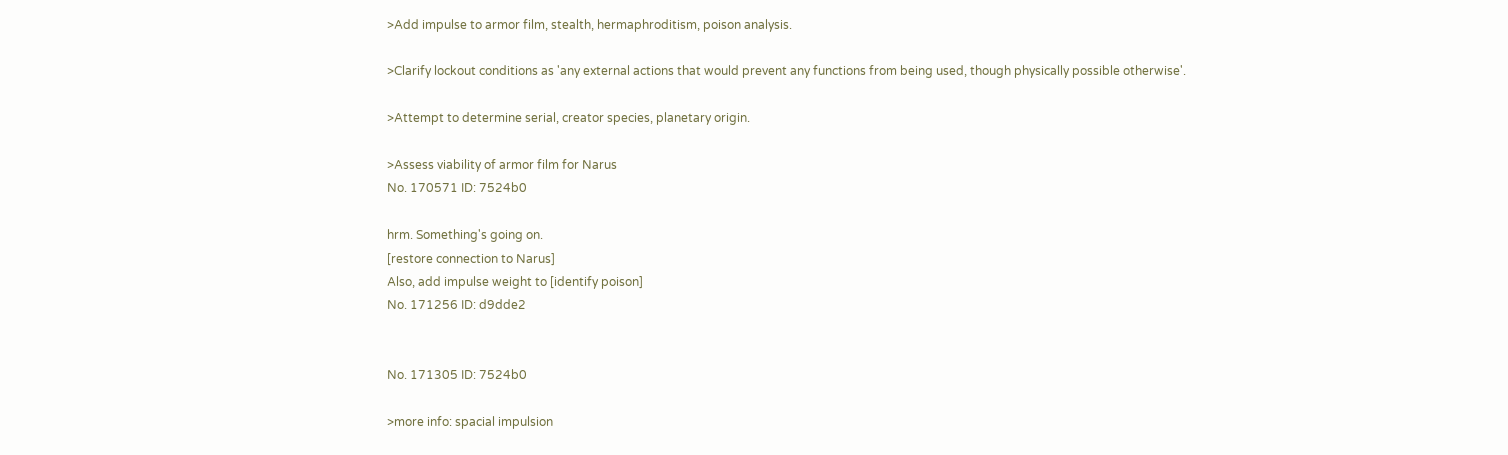>Add impulse to armor film, stealth, hermaphroditism, poison analysis.

>Clarify lockout conditions as 'any external actions that would prevent any functions from being used, though physically possible otherwise'.

>Attempt to determine serial, creator species, planetary origin.

>Assess viability of armor film for Narus
No. 170571 ID: 7524b0

hrm. Something's going on.
[restore connection to Narus]
Also, add impulse weight to [identify poison]
No. 171256 ID: d9dde2


No. 171305 ID: 7524b0

>more info: spacial impulsion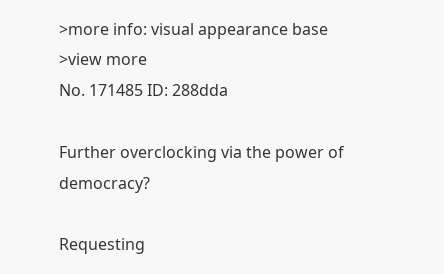>more info: visual appearance base
>view more
No. 171485 ID: 288dda

Further overclocking via the power of democracy?

Requesting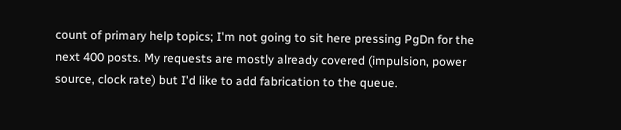count of primary help topics; I'm not going to sit here pressing PgDn for the next 400 posts. My requests are mostly already covered (impulsion, power source, clock rate) but I'd like to add fabrication to the queue.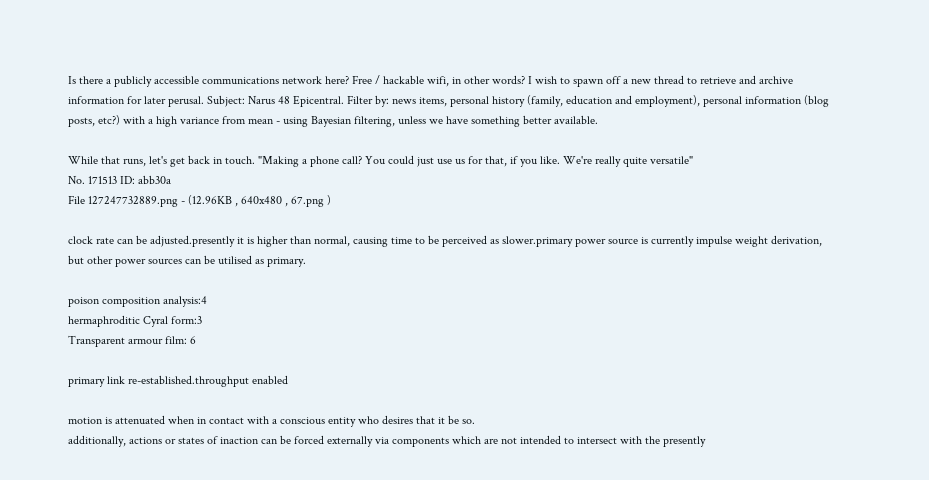Is there a publicly accessible communications network here? Free / hackable wifi, in other words? I wish to spawn off a new thread to retrieve and archive information for later perusal. Subject: Narus 48 Epicentral. Filter by: news items, personal history (family, education and employment), personal information (blog posts, etc?) with a high variance from mean - using Bayesian filtering, unless we have something better available.

While that runs, let's get back in touch. "Making a phone call? You could just use us for that, if you like. We're really quite versatile"
No. 171513 ID: abb30a
File 127247732889.png - (12.96KB , 640x480 , 67.png )

clock rate can be adjusted.presently it is higher than normal, causing time to be perceived as slower.primary power source is currently impulse weight derivation, but other power sources can be utilised as primary.

poison composition analysis:4
hermaphroditic Cyral form:3
Transparent armour film: 6

primary link re-established.throughput enabled

motion is attenuated when in contact with a conscious entity who desires that it be so.
additionally, actions or states of inaction can be forced externally via components which are not intended to intersect with the presently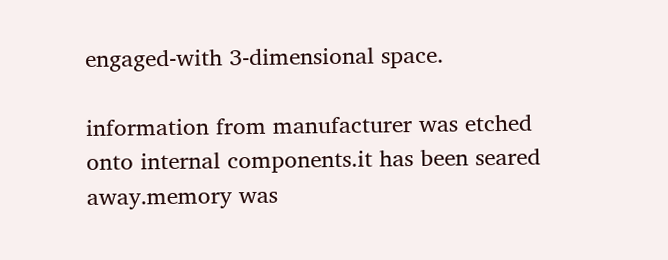engaged-with 3-dimensional space.

information from manufacturer was etched onto internal components.it has been seared away.memory was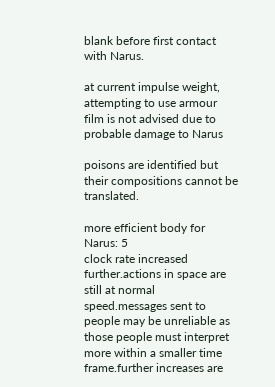blank before first contact with Narus.

at current impulse weight, attempting to use armour film is not advised due to probable damage to Narus

poisons are identified but their compositions cannot be translated.

more efficient body for Narus: 5
clock rate increased further.actions in space are still at normal speed.messages sent to people may be unreliable as those people must interpret more within a smaller time frame.further increases are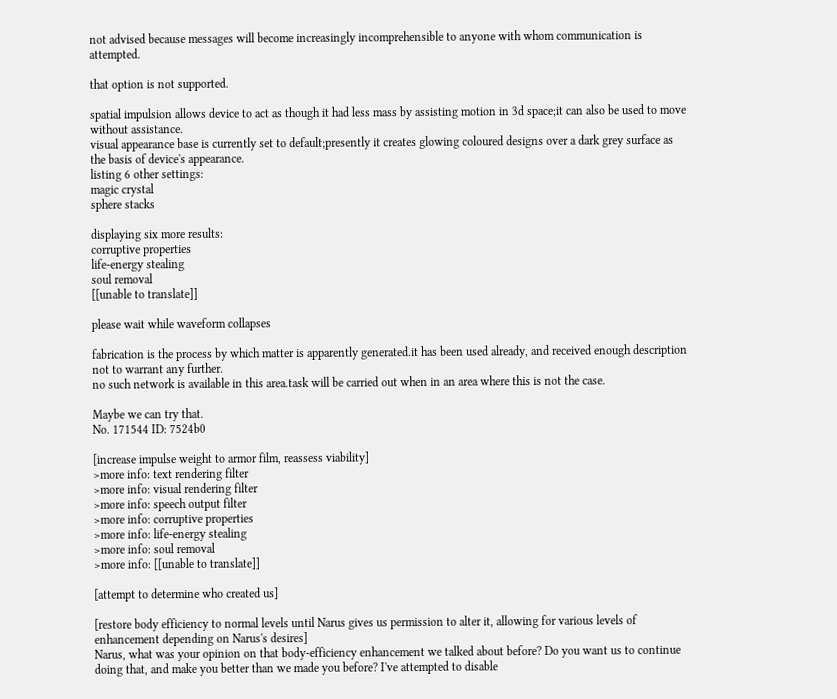not advised because messages will become increasingly incomprehensible to anyone with whom communication is attempted.

that option is not supported.

spatial impulsion allows device to act as though it had less mass by assisting motion in 3d space;it can also be used to move without assistance.
visual appearance base is currently set to default;presently it creates glowing coloured designs over a dark grey surface as the basis of device's appearance.
listing 6 other settings:
magic crystal
sphere stacks

displaying six more results:
corruptive properties
life-energy stealing
soul removal
[[unable to translate]]

please wait while waveform collapses

fabrication is the process by which matter is apparently generated.it has been used already, and received enough description not to warrant any further.
no such network is available in this area.task will be carried out when in an area where this is not the case.

Maybe we can try that.
No. 171544 ID: 7524b0

[increase impulse weight to armor film, reassess viability]
>more info: text rendering filter
>more info: visual rendering filter
>more info: speech output filter
>more info: corruptive properties
>more info: life-energy stealing
>more info: soul removal
>more info: [[unable to translate]]

[attempt to determine who created us]

[restore body efficiency to normal levels until Narus gives us permission to alter it, allowing for various levels of enhancement depending on Narus's desires]
Narus, what was your opinion on that body-efficiency enhancement we talked about before? Do you want us to continue doing that, and make you better than we made you before? I've attempted to disable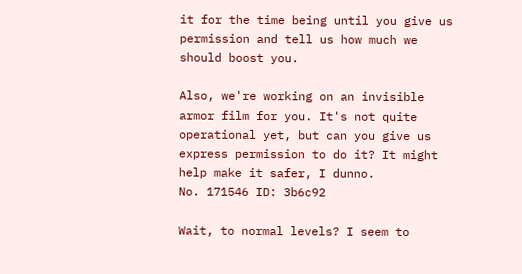it for the time being until you give us permission and tell us how much we should boost you.

Also, we're working on an invisible armor film for you. It's not quite operational yet, but can you give us express permission to do it? It might help make it safer, I dunno.
No. 171546 ID: 3b6c92

Wait, to normal levels? I seem to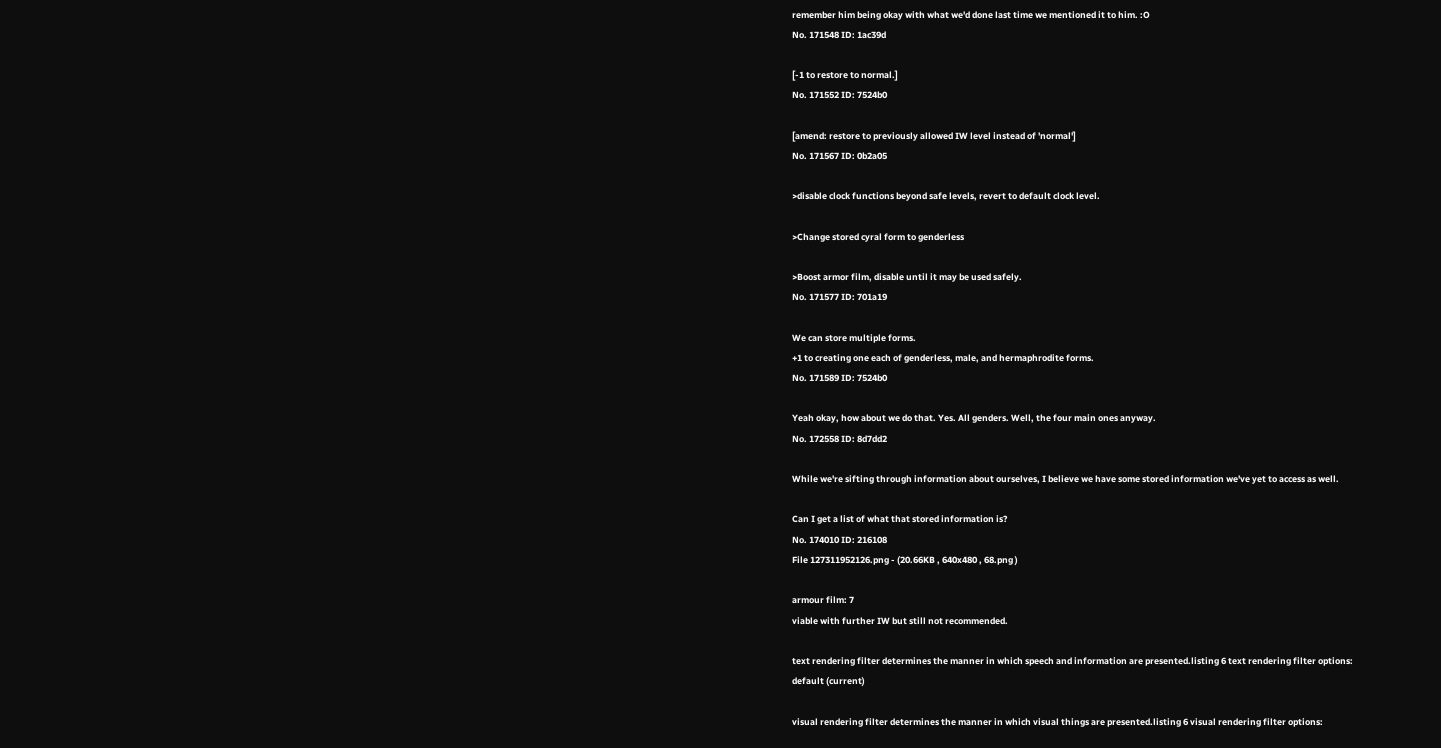remember him being okay with what we'd done last time we mentioned it to him. :O
No. 171548 ID: 1ac39d

[-1 to restore to normal.]
No. 171552 ID: 7524b0

[amend: restore to previously allowed IW level instead of 'normal']
No. 171567 ID: 0b2a05

>disable clock functions beyond safe levels, revert to default clock level.

>Change stored cyral form to genderless

>Boost armor film, disable until it may be used safely.
No. 171577 ID: 701a19

We can store multiple forms.
+1 to creating one each of genderless, male, and hermaphrodite forms.
No. 171589 ID: 7524b0

Yeah okay, how about we do that. Yes. All genders. Well, the four main ones anyway.
No. 172558 ID: 8d7dd2

While we're sifting through information about ourselves, I believe we have some stored information we've yet to access as well.

Can I get a list of what that stored information is?
No. 174010 ID: 216108
File 127311952126.png - (20.66KB , 640x480 , 68.png )

armour film: 7
viable with further IW but still not recommended.

text rendering filter determines the manner in which speech and information are presented.listing 6 text rendering filter options:
default (current)

visual rendering filter determines the manner in which visual things are presented.listing 6 visual rendering filter options: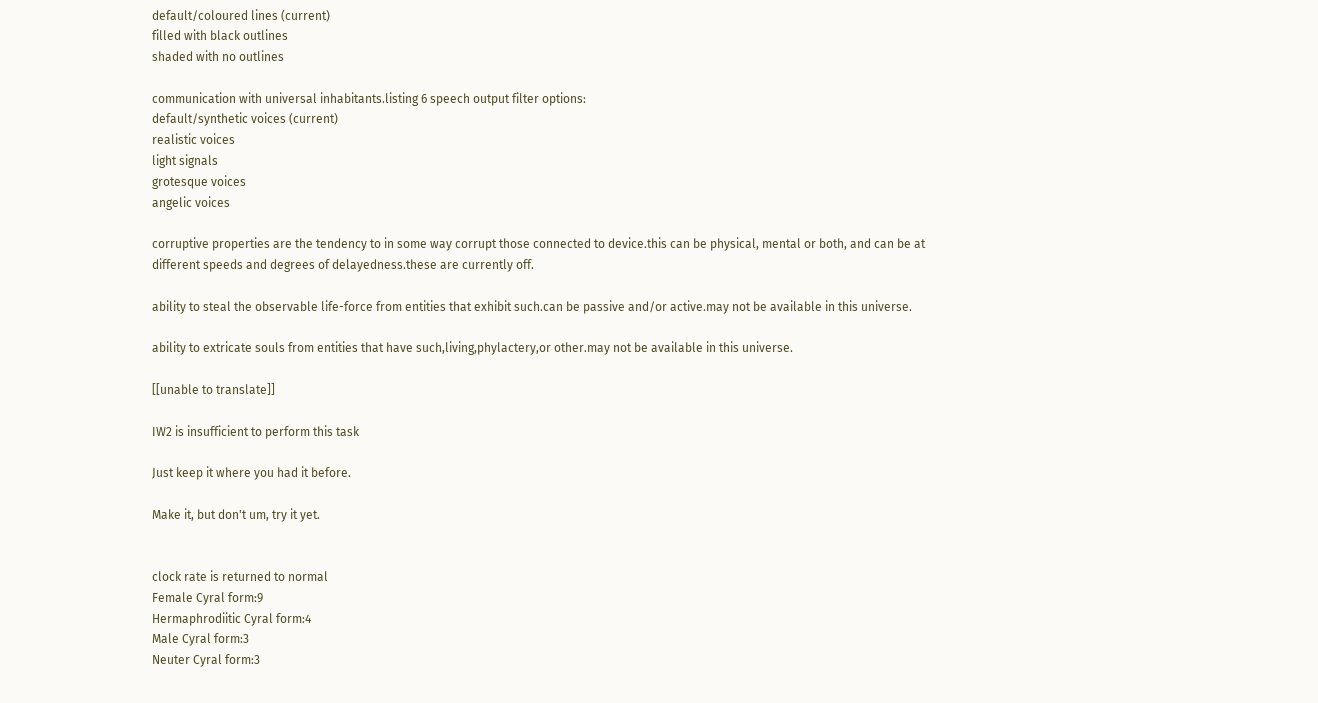default/coloured lines (current)
filled with black outlines
shaded with no outlines

communication with universal inhabitants.listing 6 speech output filter options:
default/synthetic voices (current)
realistic voices
light signals
grotesque voices
angelic voices

corruptive properties are the tendency to in some way corrupt those connected to device.this can be physical, mental or both, and can be at different speeds and degrees of delayedness.these are currently off.

ability to steal the observable life-force from entities that exhibit such.can be passive and/or active.may not be available in this universe.

ability to extricate souls from entities that have such,living,phylactery,or other.may not be available in this universe.

[[unable to translate]]

IW2 is insufficient to perform this task

Just keep it where you had it before.

Make it, but don't um, try it yet.


clock rate is returned to normal
Female Cyral form:9
Hermaphrodiitic Cyral form:4
Male Cyral form:3
Neuter Cyral form:3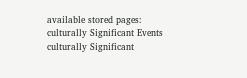available stored pages:
culturally Significant Events
culturally Significant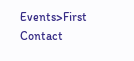Events>First Contact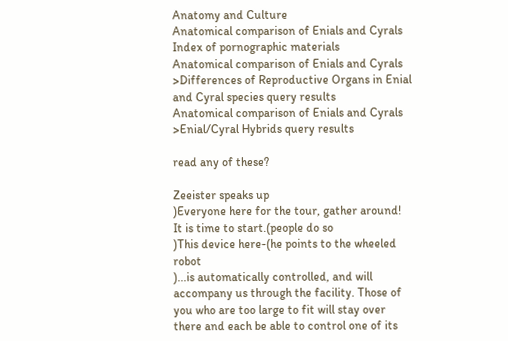Anatomy and Culture
Anatomical comparison of Enials and Cyrals
Index of pornographic materials
Anatomical comparison of Enials and Cyrals >Differences of Reproductive Organs in Enial and Cyral species query results
Anatomical comparison of Enials and Cyrals >Enial/Cyral Hybrids query results

read any of these?

Zeeister speaks up
)Everyone here for the tour, gather around! It is time to start.(people do so
)This device here-(he points to the wheeled robot
)...is automatically controlled, and will accompany us through the facility. Those of you who are too large to fit will stay over there and each be able to control one of its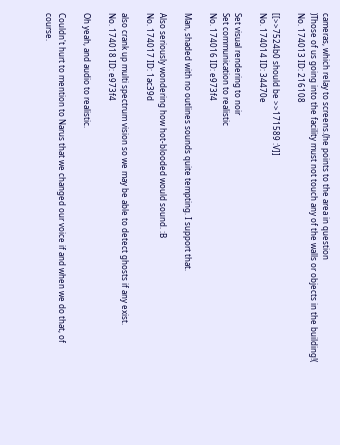cameras, which relay to screens.(he points to the area in question
)Those of us going into the facility must not touch any of the walls or objects in the building!(
No. 174013 ID: 216108

[[>>7524b0 should be >>171589 :V]]
No. 174014 ID: 34470e

Set visual rendering to noir
Set communication to realistic
No. 174016 ID: e973f4

Man, shaded with no outlines sounds quite tempting. I support that.

Also seriously wondering how hot-blooded would sound. :B
No. 174017 ID: 1ac39d

also crank up multi spectrum vision so we may be able to detect ghosts if any exist.
No. 174018 ID: e973f4

Oh yeah, and audio to realistic.

Couldn't hurt to mention to Narus that we changed our voice if and when we do that, of course.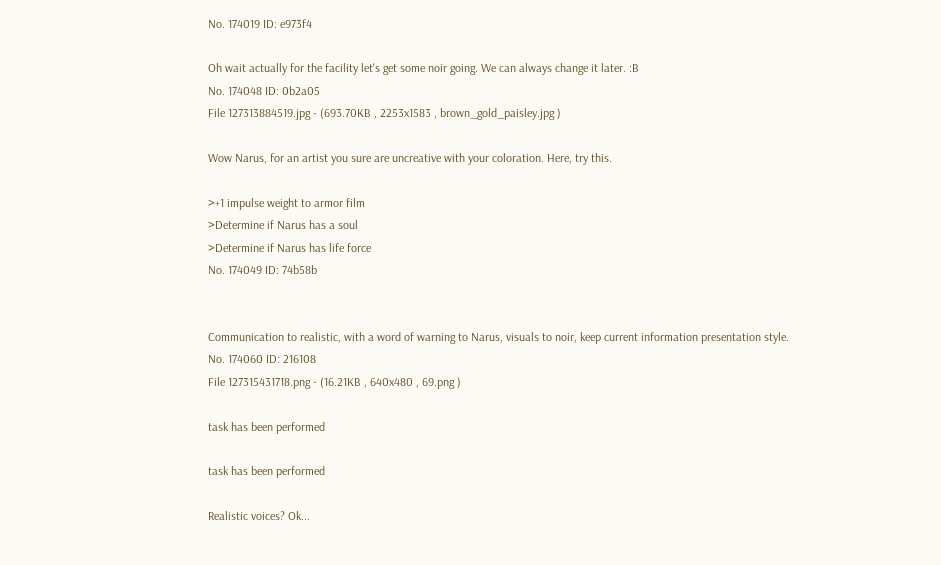No. 174019 ID: e973f4

Oh wait actually for the facility let's get some noir going. We can always change it later. :B
No. 174048 ID: 0b2a05
File 127313884519.jpg - (693.70KB , 2253x1583 , brown_gold_paisley.jpg )

Wow Narus, for an artist you sure are uncreative with your coloration. Here, try this.

>+1 impulse weight to armor film
>Determine if Narus has a soul
>Determine if Narus has life force
No. 174049 ID: 74b58b


Communication to realistic, with a word of warning to Narus, visuals to noir, keep current information presentation style.
No. 174060 ID: 216108
File 127315431718.png - (16.21KB , 640x480 , 69.png )

task has been performed

task has been performed

Realistic voices? Ok...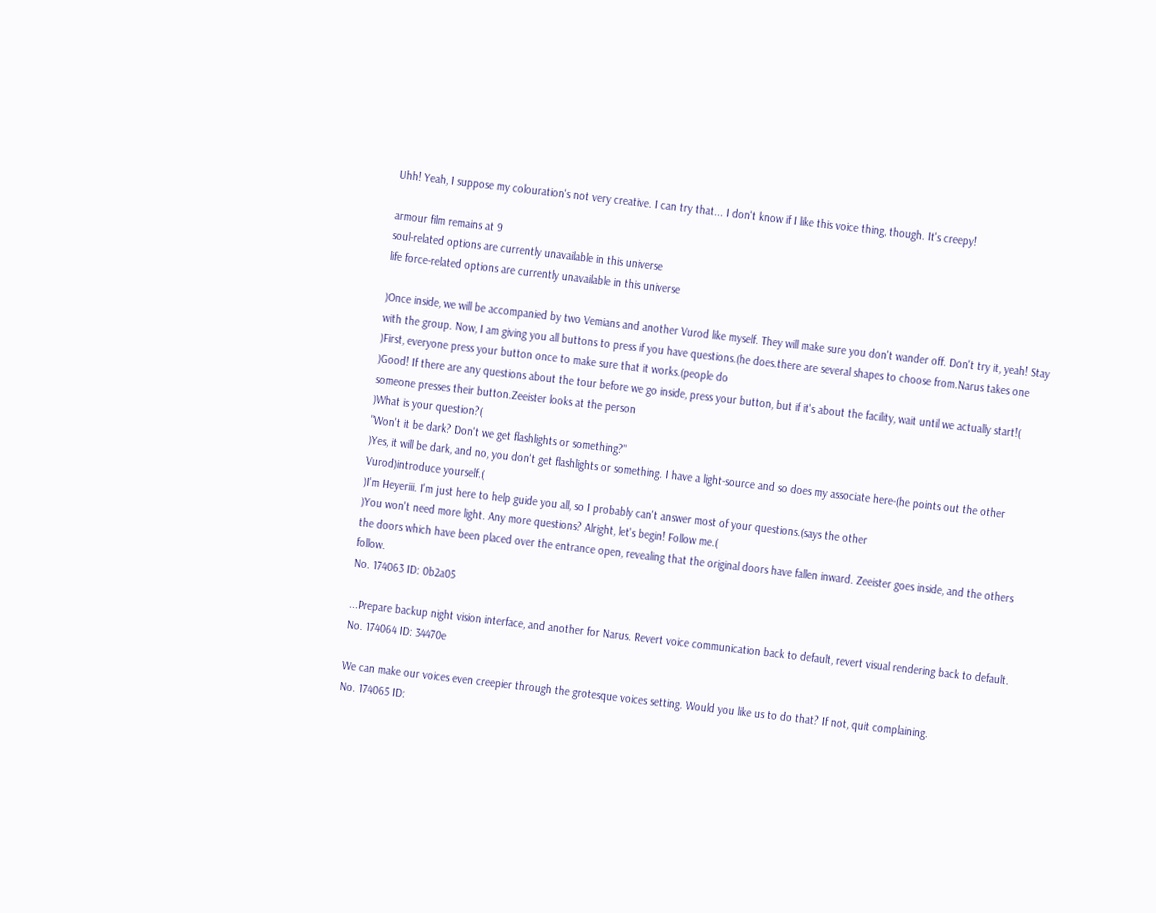Uhh! Yeah, I suppose my colouration's not very creative. I can try that... I don't know if I like this voice thing, though. It's creepy!

armour film remains at 9
soul-related options are currently unavailable in this universe
life force-related options are currently unavailable in this universe

)Once inside, we will be accompanied by two Vemians and another Vurod like myself. They will make sure you don't wander off. Don't try it, yeah! Stay with the group. Now, I am giving you all buttons to press if you have questions.(he does.there are several shapes to choose from.Narus takes one
)First, everyone press your button once to make sure that it works.(people do
)Good! If there are any questions about the tour before we go inside, press your button, but if it's about the facility, wait until we actually start!(
someone presses their button.Zeeister looks at the person
)What is your question?(
"Won't it be dark? Don't we get flashlights or something?"
)Yes, it will be dark, and no, you don't get flashlights or something. I have a light-source and so does my associate here-(he points out the other Vurod)introduce yourself.(
)I'm Heyeriii. I'm just here to help guide you all, so I probably can't answer most of your questions.(says the other
)You won't need more light. Any more questions? Alright, let's begin! Follow me.(
the doors which have been placed over the entrance open, revealing that the original doors have fallen inward. Zeeister goes inside, and the others follow.
No. 174063 ID: 0b2a05

...Prepare backup night vision interface, and another for Narus. Revert voice communication back to default, revert visual rendering back to default.
No. 174064 ID: 34470e

We can make our voices even creepier through the grotesque voices setting. Would you like us to do that? If not, quit complaining.
No. 174065 ID: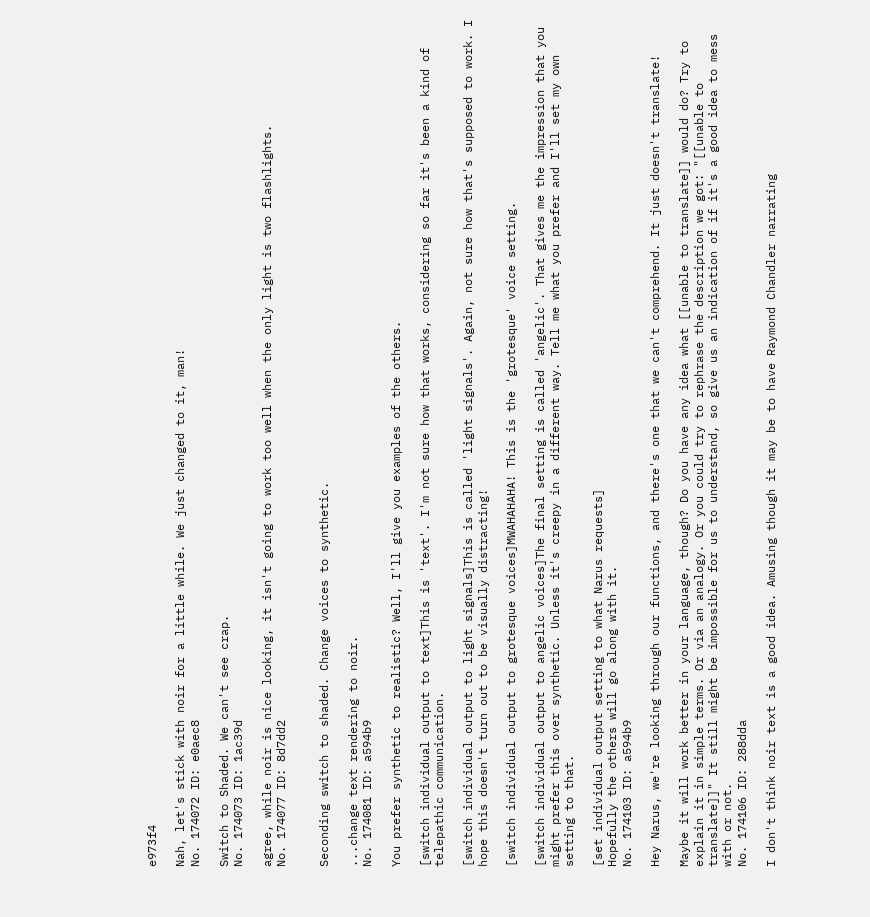e973f4

Nah, let's stick with noir for a little while. We just changed to it, man!
No. 174072 ID: e0aec8

Switch to Shaded. We can't see crap.
No. 174073 ID: 1ac39d

agree, while noir is nice looking, it isn't going to work too well when the only light is two flashlights.
No. 174077 ID: 8d7dd2


Seconding switch to shaded. Change voices to synthetic.

...change text rendering to noir.
No. 174081 ID: a594b9

You prefer synthetic to realistic? Well, I'll give you examples of the others.

[switch individual output to text]This is 'text'. I'm not sure how that works, considering so far it's been a kind of telepathic communication.

[switch individual output to light signals]This is called 'light signals'. Again, not sure how that's supposed to work. I hope this doesn't turn out to be visually distracting!

[switch individual output to grotesque voices]MWAHAHAHA! This is the 'grotesque' voice setting.

[switch individual output to angelic voices]The final setting is called 'angelic'. That gives me the impression that you might prefer this over synthetic. Unless it's creepy in a different way. Tell me what you prefer and I'll set my own setting to that.

[set individual output setting to what Narus requests]
Hopefully the others will go along with it.
No. 174103 ID: a594b9

Hey Narus, we're looking through our functions, and there's one that we can't comprehend. It just doesn't translate!

Maybe it will work better in your language, though? Do you have any idea what [[unable to translate]] would do? Try to explain it in simple terms. Or via an analogy. Or you could try to rephrase the description we got: "[[unable to translate]]" It still might be impossible for us to understand, so give us an indication of if it's a good idea to mess with or not.
No. 174106 ID: 288dda

I don't think noir text is a good idea. Amusing though it may be to have Raymond Chandler narrating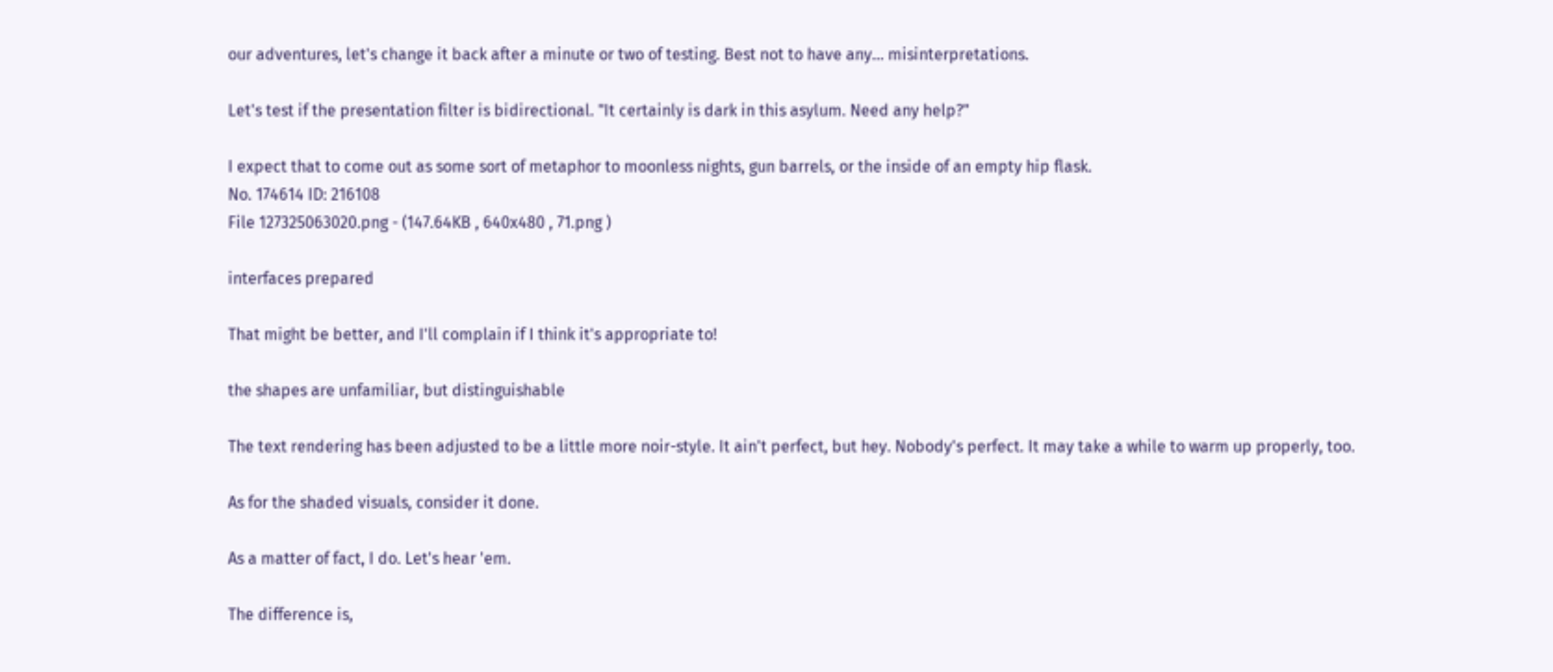our adventures, let's change it back after a minute or two of testing. Best not to have any... misinterpretations.

Let's test if the presentation filter is bidirectional. "It certainly is dark in this asylum. Need any help?"

I expect that to come out as some sort of metaphor to moonless nights, gun barrels, or the inside of an empty hip flask.
No. 174614 ID: 216108
File 127325063020.png - (147.64KB , 640x480 , 71.png )

interfaces prepared

That might be better, and I'll complain if I think it's appropriate to!

the shapes are unfamiliar, but distinguishable

The text rendering has been adjusted to be a little more noir-style. It ain't perfect, but hey. Nobody's perfect. It may take a while to warm up properly, too.

As for the shaded visuals, consider it done.

As a matter of fact, I do. Let's hear 'em.

The difference is,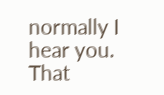normally I hear you. That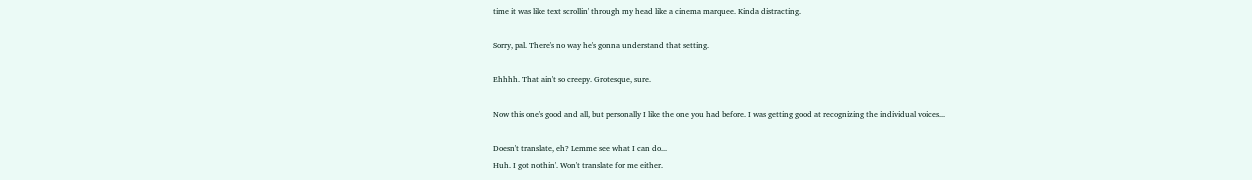time it was like text scrollin' through my head like a cinema marquee. Kinda distracting.

Sorry, pal. There's no way he's gonna understand that setting.

Ehhhh. That ain't so creepy. Grotesque, sure.

Now this one's good and all, but personally I like the one you had before. I was getting good at recognizing the individual voices...

Doesn't translate, eh? Lemme see what I can do...
Huh. I got nothin'. Won't translate for me either.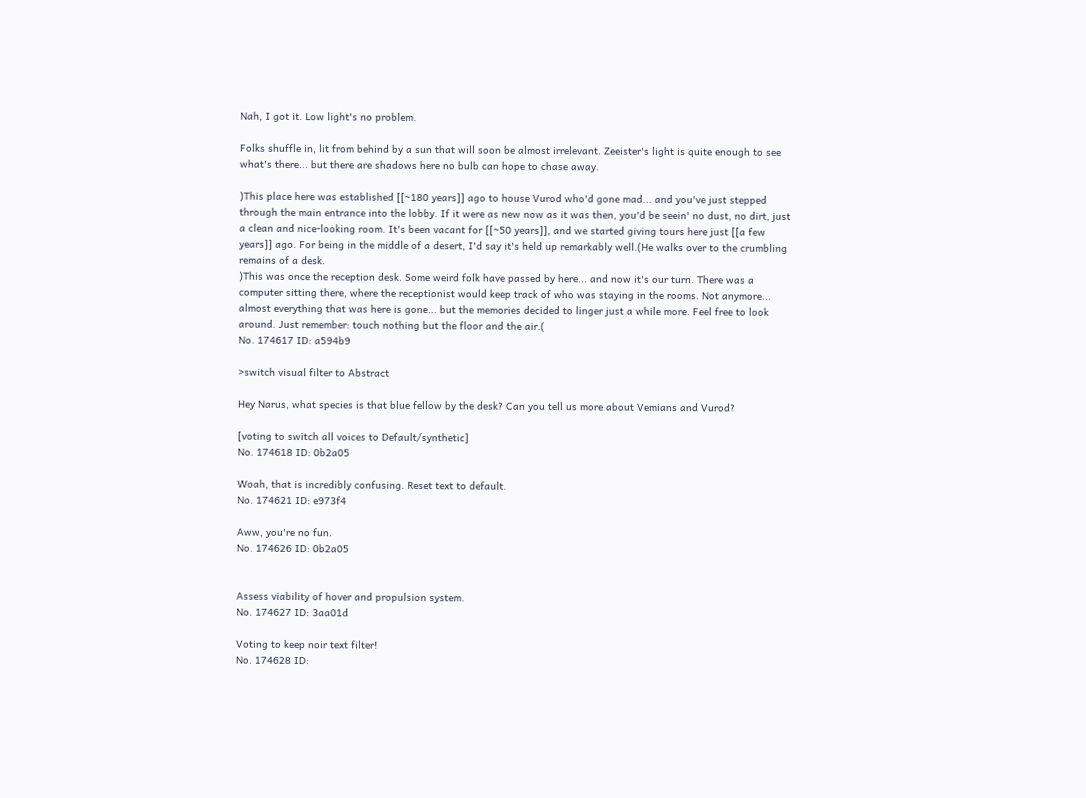Nah, I got it. Low light's no problem.

Folks shuffle in, lit from behind by a sun that will soon be almost irrelevant. Zeeister's light is quite enough to see what's there... but there are shadows here no bulb can hope to chase away.

)This place here was established [[~180 years]] ago to house Vurod who'd gone mad... and you've just stepped through the main entrance into the lobby. If it were as new now as it was then, you'd be seein' no dust, no dirt, just a clean and nice-looking room. It's been vacant for [[~50 years]], and we started giving tours here just [[a few years]] ago. For being in the middle of a desert, I'd say it's held up remarkably well.(He walks over to the crumbling remains of a desk.
)This was once the reception desk. Some weird folk have passed by here... and now it's our turn. There was a computer sitting there, where the receptionist would keep track of who was staying in the rooms. Not anymore... almost everything that was here is gone... but the memories decided to linger just a while more. Feel free to look around. Just remember: touch nothing but the floor and the air.(
No. 174617 ID: a594b9

>switch visual filter to Abstract

Hey Narus, what species is that blue fellow by the desk? Can you tell us more about Vemians and Vurod?

[voting to switch all voices to Default/synthetic]
No. 174618 ID: 0b2a05

Woah, that is incredibly confusing. Reset text to default.
No. 174621 ID: e973f4

Aww, you're no fun.
No. 174626 ID: 0b2a05


Assess viability of hover and propulsion system.
No. 174627 ID: 3aa01d

Voting to keep noir text filter!
No. 174628 ID: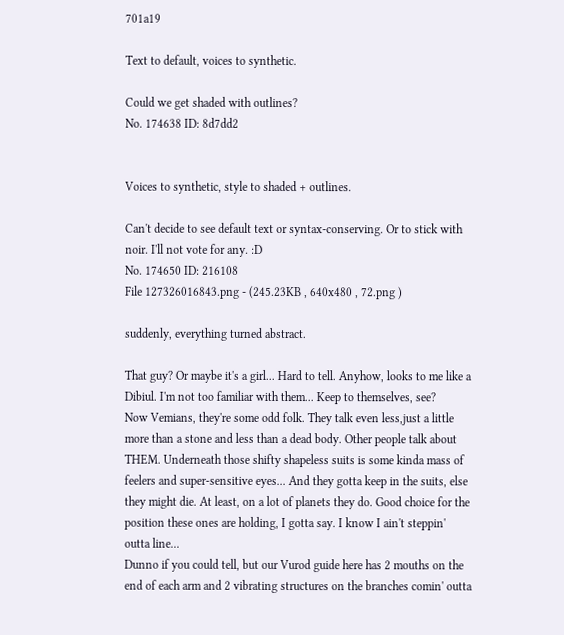701a19

Text to default, voices to synthetic.

Could we get shaded with outlines?
No. 174638 ID: 8d7dd2


Voices to synthetic, style to shaded + outlines.

Can't decide to see default text or syntax-conserving. Or to stick with noir. I'll not vote for any. :D
No. 174650 ID: 216108
File 127326016843.png - (245.23KB , 640x480 , 72.png )

suddenly, everything turned abstract.

That guy? Or maybe it's a girl... Hard to tell. Anyhow, looks to me like a Dibiul. I'm not too familiar with them... Keep to themselves, see?
Now Vemians, they're some odd folk. They talk even less,just a little more than a stone and less than a dead body. Other people talk about THEM. Underneath those shifty shapeless suits is some kinda mass of feelers and super-sensitive eyes... And they gotta keep in the suits, else they might die. At least, on a lot of planets they do. Good choice for the position these ones are holding, I gotta say. I know I ain't steppin' outta line...
Dunno if you could tell, but our Vurod guide here has 2 mouths on the end of each arm and 2 vibrating structures on the branches comin' outta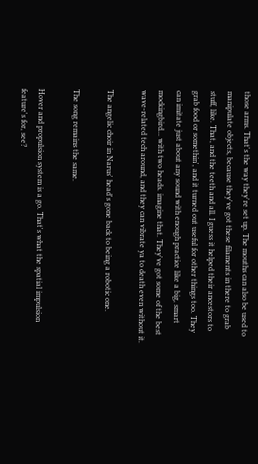those arms. That's the way they're set up. The mouths can also be used to manipulate objects, because they've got these filaments in there to grab stuff, like. That, and the teeth and all. I guess it helped their ancestors to grab food or somethin', and it turned out useful for other things too. They can imitate just about any sound with enough practice like a big, smart mockingbird... with two heads. imagine that. They've got some of the best wave-related tech around, and they can vibrate ya to death even without it.

The angelic choir in Narus' head's gone back to being a robotic one.

The song remains the same.

Hover and propulsion system is a go. That's what the spatial impulsion feature's for, see?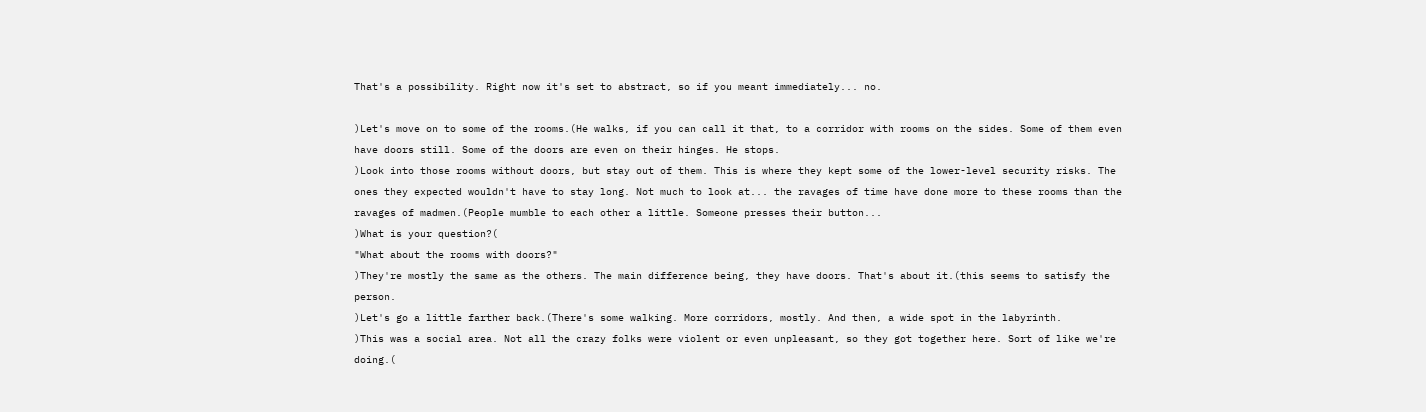That's a possibility. Right now it's set to abstract, so if you meant immediately... no.

)Let's move on to some of the rooms.(He walks, if you can call it that, to a corridor with rooms on the sides. Some of them even have doors still. Some of the doors are even on their hinges. He stops.
)Look into those rooms without doors, but stay out of them. This is where they kept some of the lower-level security risks. The ones they expected wouldn't have to stay long. Not much to look at... the ravages of time have done more to these rooms than the ravages of madmen.(People mumble to each other a little. Someone presses their button...
)What is your question?(
"What about the rooms with doors?"
)They're mostly the same as the others. The main difference being, they have doors. That's about it.(this seems to satisfy the person.
)Let's go a little farther back.(There's some walking. More corridors, mostly. And then, a wide spot in the labyrinth.
)This was a social area. Not all the crazy folks were violent or even unpleasant, so they got together here. Sort of like we're doing.(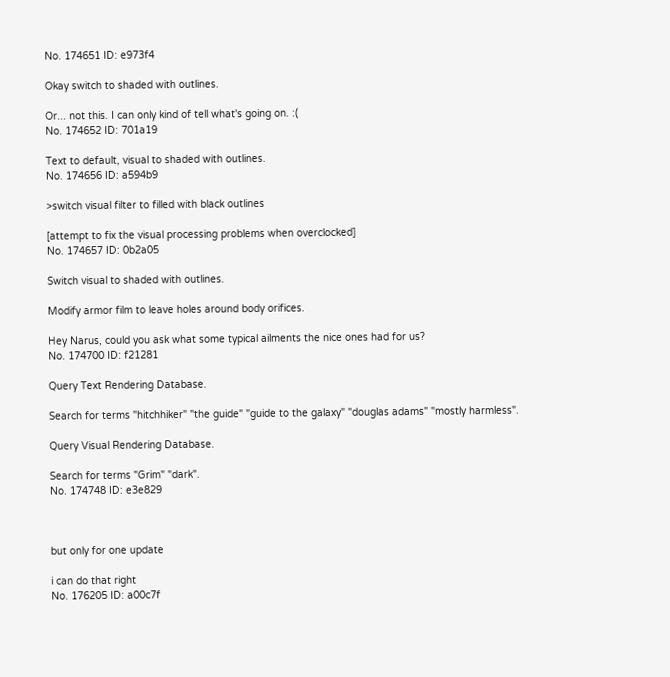No. 174651 ID: e973f4

Okay switch to shaded with outlines.

Or... not this. I can only kind of tell what's going on. :(
No. 174652 ID: 701a19

Text to default, visual to shaded with outlines.
No. 174656 ID: a594b9

>switch visual filter to filled with black outlines

[attempt to fix the visual processing problems when overclocked]
No. 174657 ID: 0b2a05

Switch visual to shaded with outlines.

Modify armor film to leave holes around body orifices.

Hey Narus, could you ask what some typical ailments the nice ones had for us?
No. 174700 ID: f21281

Query Text Rendering Database.

Search for terms "hitchhiker" "the guide" "guide to the galaxy" "douglas adams" "mostly harmless".

Query Visual Rendering Database.

Search for terms "Grim" "dark".
No. 174748 ID: e3e829



but only for one update

i can do that right
No. 176205 ID: a00c7f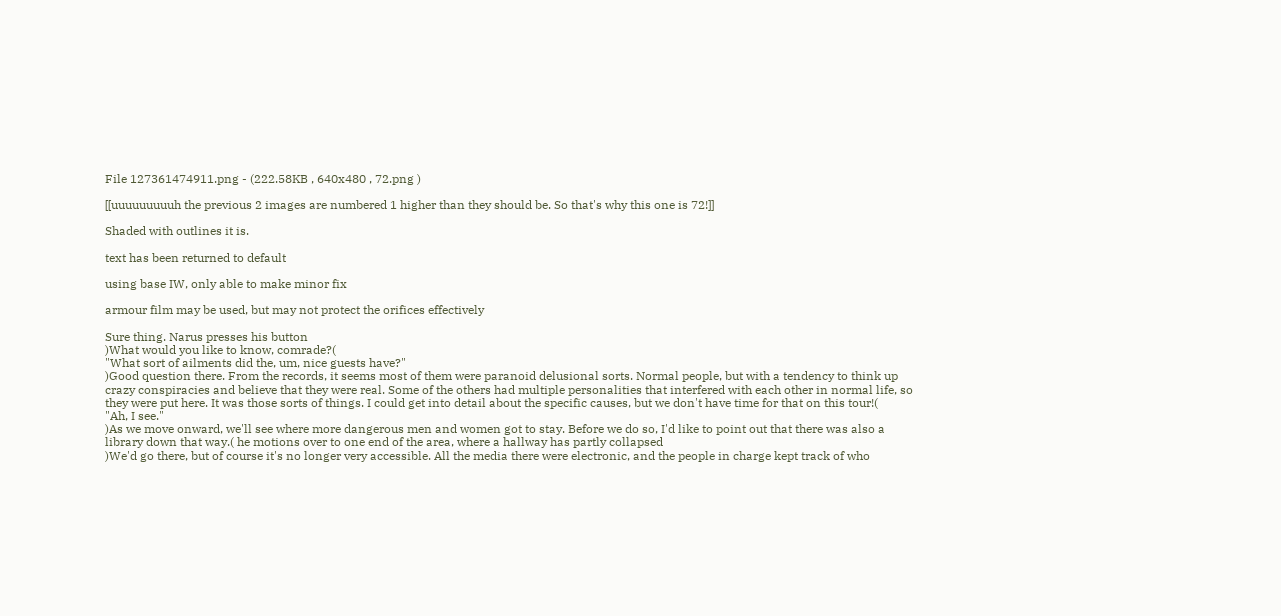File 127361474911.png - (222.58KB , 640x480 , 72.png )

[[uuuuuuuuuh the previous 2 images are numbered 1 higher than they should be. So that's why this one is 72!]]

Shaded with outlines it is.

text has been returned to default

using base IW, only able to make minor fix

armour film may be used, but may not protect the orifices effectively

Sure thing. Narus presses his button
)What would you like to know, comrade?(
"What sort of ailments did the, um, nice guests have?"
)Good question there. From the records, it seems most of them were paranoid delusional sorts. Normal people, but with a tendency to think up crazy conspiracies and believe that they were real. Some of the others had multiple personalities that interfered with each other in normal life, so they were put here. It was those sorts of things. I could get into detail about the specific causes, but we don't have time for that on this tour!(
"Ah, I see."
)As we move onward, we'll see where more dangerous men and women got to stay. Before we do so, I'd like to point out that there was also a library down that way.( he motions over to one end of the area, where a hallway has partly collapsed
)We'd go there, but of course it's no longer very accessible. All the media there were electronic, and the people in charge kept track of who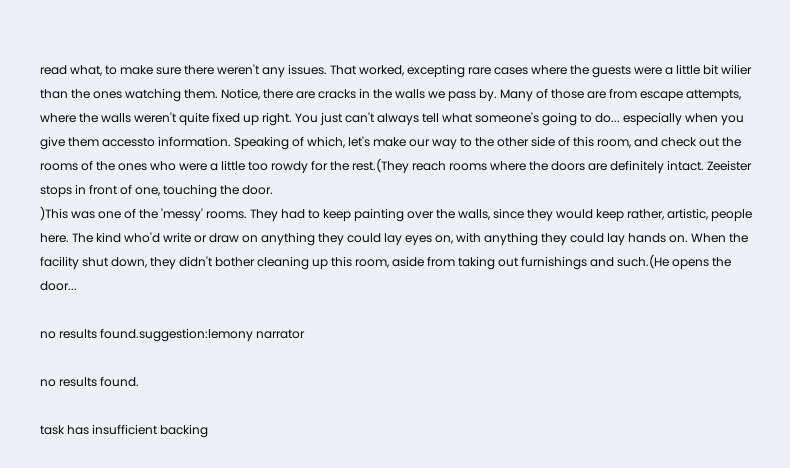read what, to make sure there weren't any issues. That worked, excepting rare cases where the guests were a little bit wilier than the ones watching them. Notice, there are cracks in the walls we pass by. Many of those are from escape attempts, where the walls weren't quite fixed up right. You just can't always tell what someone's going to do... especially when you give them accessto information. Speaking of which, let's make our way to the other side of this room, and check out the rooms of the ones who were a little too rowdy for the rest.(They reach rooms where the doors are definitely intact. Zeeister stops in front of one, touching the door.
)This was one of the 'messy' rooms. They had to keep painting over the walls, since they would keep rather, artistic, people here. The kind who'd write or draw on anything they could lay eyes on, with anything they could lay hands on. When the facility shut down, they didn't bother cleaning up this room, aside from taking out furnishings and such.(He opens the door...

no results found.suggestion:lemony narrator

no results found.

task has insufficient backing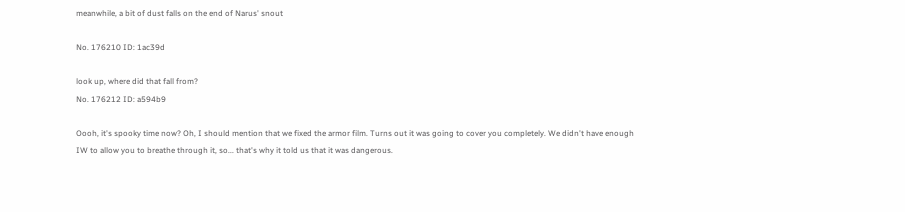meanwhile, a bit of dust falls on the end of Narus' snout

No. 176210 ID: 1ac39d

look up, where did that fall from?
No. 176212 ID: a594b9

Oooh, it's spooky time now? Oh, I should mention that we fixed the armor film. Turns out it was going to cover you completely. We didn't have enough IW to allow you to breathe through it, so... that's why it told us that it was dangerous.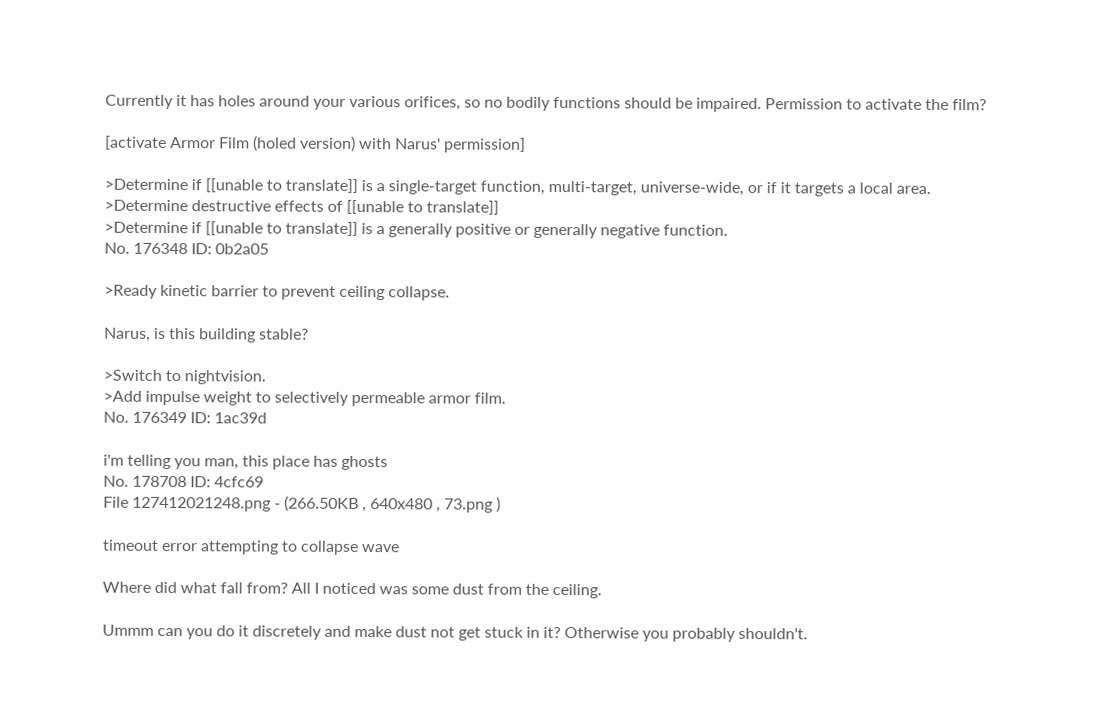Currently it has holes around your various orifices, so no bodily functions should be impaired. Permission to activate the film?

[activate Armor Film (holed version) with Narus' permission]

>Determine if [[unable to translate]] is a single-target function, multi-target, universe-wide, or if it targets a local area.
>Determine destructive effects of [[unable to translate]]
>Determine if [[unable to translate]] is a generally positive or generally negative function.
No. 176348 ID: 0b2a05

>Ready kinetic barrier to prevent ceiling collapse.

Narus, is this building stable?

>Switch to nightvision.
>Add impulse weight to selectively permeable armor film.
No. 176349 ID: 1ac39d

i'm telling you man, this place has ghosts
No. 178708 ID: 4cfc69
File 127412021248.png - (266.50KB , 640x480 , 73.png )

timeout error attempting to collapse wave

Where did what fall from? All I noticed was some dust from the ceiling.

Ummm can you do it discretely and make dust not get stuck in it? Otherwise you probably shouldn't.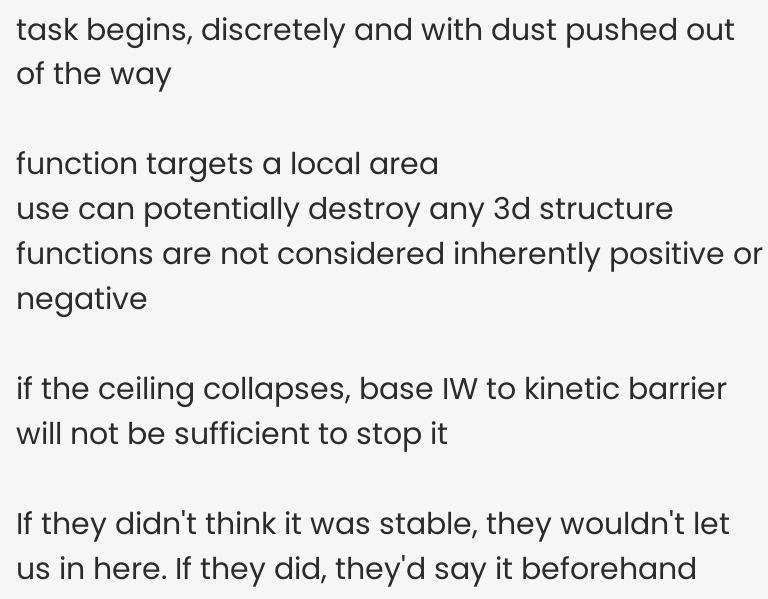task begins, discretely and with dust pushed out of the way

function targets a local area
use can potentially destroy any 3d structure
functions are not considered inherently positive or negative

if the ceiling collapses, base IW to kinetic barrier will not be sufficient to stop it

If they didn't think it was stable, they wouldn't let us in here. If they did, they'd say it beforehand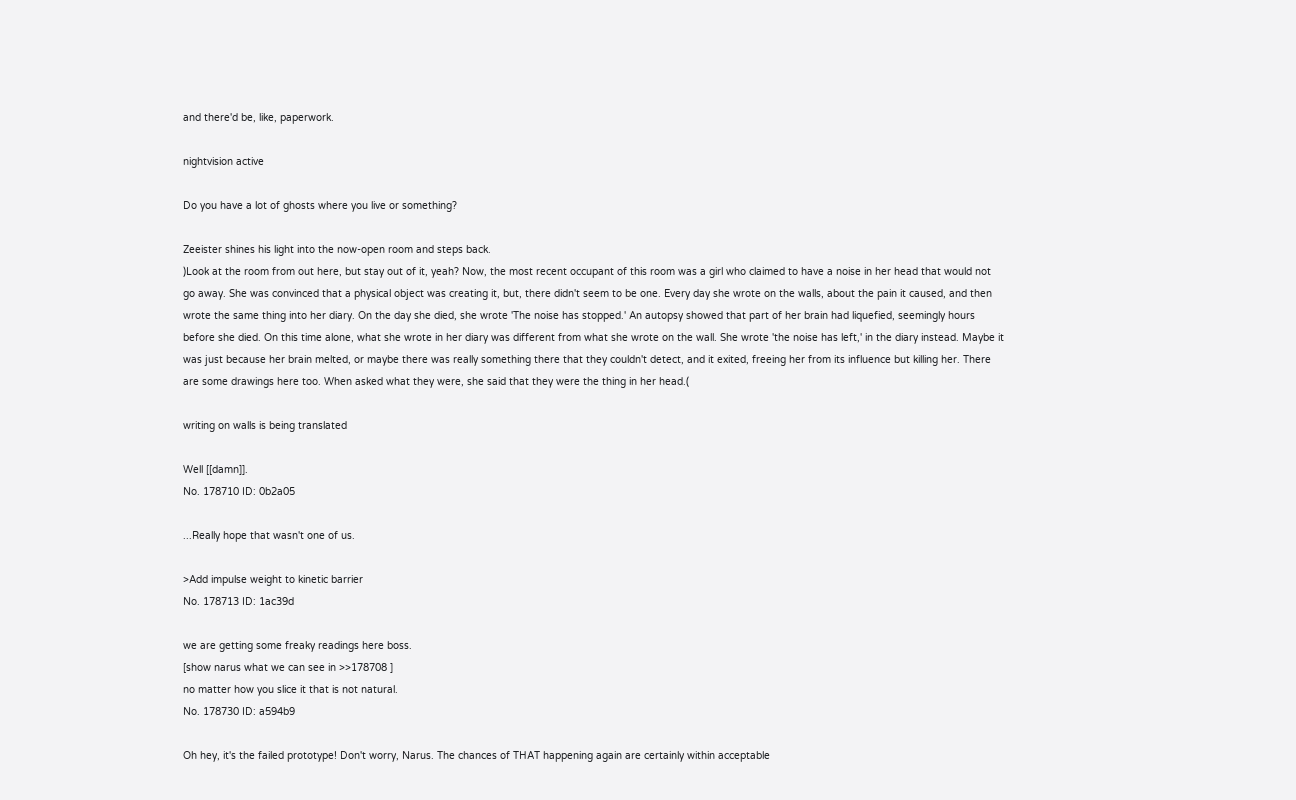and there'd be, like, paperwork.

nightvision active

Do you have a lot of ghosts where you live or something?

Zeeister shines his light into the now-open room and steps back.
)Look at the room from out here, but stay out of it, yeah? Now, the most recent occupant of this room was a girl who claimed to have a noise in her head that would not go away. She was convinced that a physical object was creating it, but, there didn't seem to be one. Every day she wrote on the walls, about the pain it caused, and then wrote the same thing into her diary. On the day she died, she wrote 'The noise has stopped.' An autopsy showed that part of her brain had liquefied, seemingly hours before she died. On this time alone, what she wrote in her diary was different from what she wrote on the wall. She wrote 'the noise has left,' in the diary instead. Maybe it was just because her brain melted, or maybe there was really something there that they couldn't detect, and it exited, freeing her from its influence but killing her. There are some drawings here too. When asked what they were, she said that they were the thing in her head.(

writing on walls is being translated

Well [[damn]].
No. 178710 ID: 0b2a05

...Really hope that wasn't one of us.

>Add impulse weight to kinetic barrier
No. 178713 ID: 1ac39d

we are getting some freaky readings here boss.
[show narus what we can see in >>178708 ]
no matter how you slice it that is not natural.
No. 178730 ID: a594b9

Oh hey, it's the failed prototype! Don't worry, Narus. The chances of THAT happening again are certainly within acceptable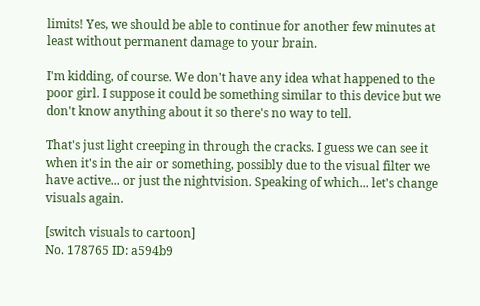limits! Yes, we should be able to continue for another few minutes at least without permanent damage to your brain.

I'm kidding, of course. We don't have any idea what happened to the poor girl. I suppose it could be something similar to this device but we don't know anything about it so there's no way to tell.

That's just light creeping in through the cracks. I guess we can see it when it's in the air or something, possibly due to the visual filter we have active... or just the nightvision. Speaking of which... let's change visuals again.

[switch visuals to cartoon]
No. 178765 ID: a594b9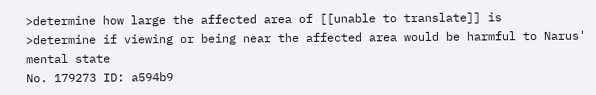>determine how large the affected area of [[unable to translate]] is
>determine if viewing or being near the affected area would be harmful to Narus' mental state
No. 179273 ID: a594b9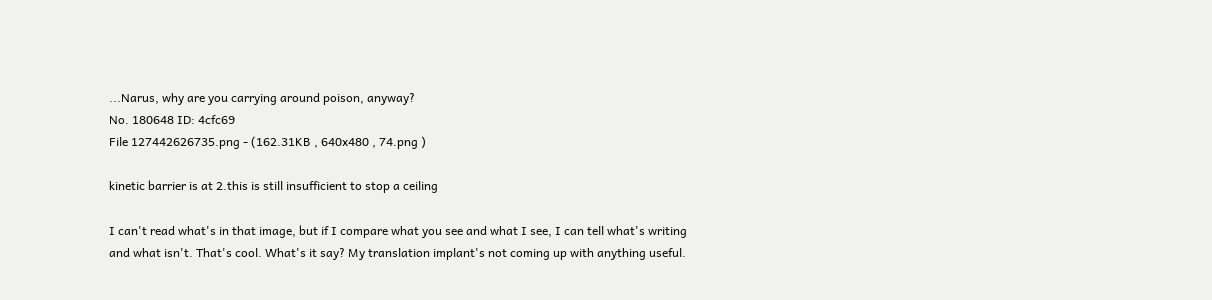...Narus, why are you carrying around poison, anyway?
No. 180648 ID: 4cfc69
File 127442626735.png - (162.31KB , 640x480 , 74.png )

kinetic barrier is at 2.this is still insufficient to stop a ceiling

I can't read what's in that image, but if I compare what you see and what I see, I can tell what's writing and what isn't. That's cool. What's it say? My translation implant's not coming up with anything useful.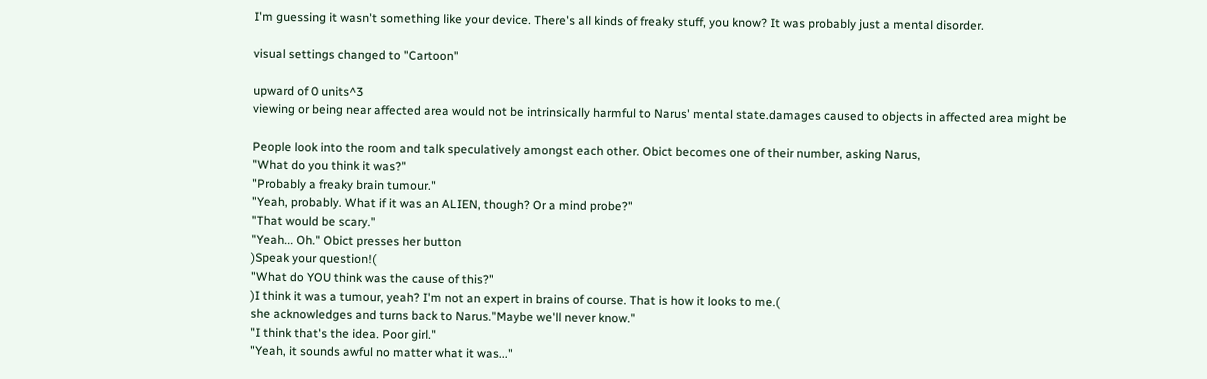I'm guessing it wasn't something like your device. There's all kinds of freaky stuff, you know? It was probably just a mental disorder.

visual settings changed to "Cartoon"

upward of 0 units^3
viewing or being near affected area would not be intrinsically harmful to Narus' mental state.damages caused to objects in affected area might be

People look into the room and talk speculatively amongst each other. Obict becomes one of their number, asking Narus,
"What do you think it was?"
"Probably a freaky brain tumour."
"Yeah, probably. What if it was an ALIEN, though? Or a mind probe?"
"That would be scary."
"Yeah... Oh." Obict presses her button
)Speak your question!(
"What do YOU think was the cause of this?"
)I think it was a tumour, yeah? I'm not an expert in brains of course. That is how it looks to me.(
she acknowledges and turns back to Narus."Maybe we'll never know."
"I think that's the idea. Poor girl."
"Yeah, it sounds awful no matter what it was..."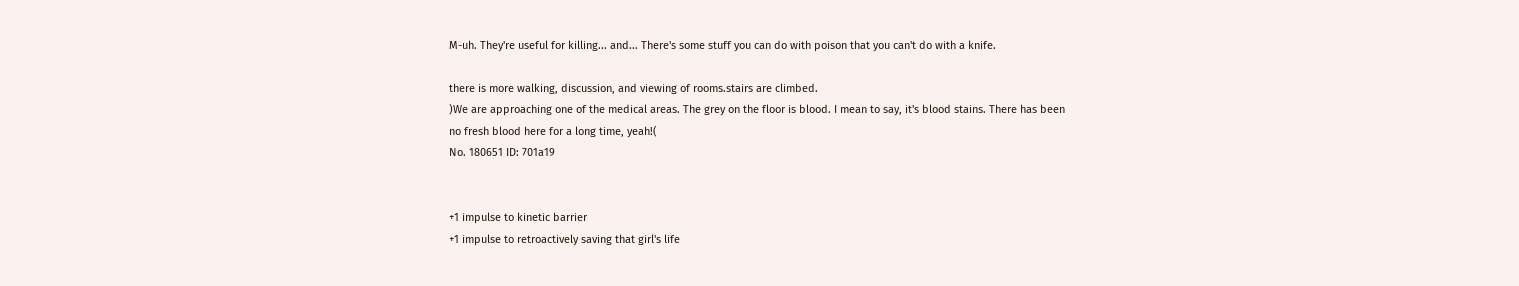M-uh. They're useful for killing... and... There's some stuff you can do with poison that you can't do with a knife.

there is more walking, discussion, and viewing of rooms.stairs are climbed.
)We are approaching one of the medical areas. The grey on the floor is blood. I mean to say, it's blood stains. There has been no fresh blood here for a long time, yeah!(
No. 180651 ID: 701a19


+1 impulse to kinetic barrier
+1 impulse to retroactively saving that girl's life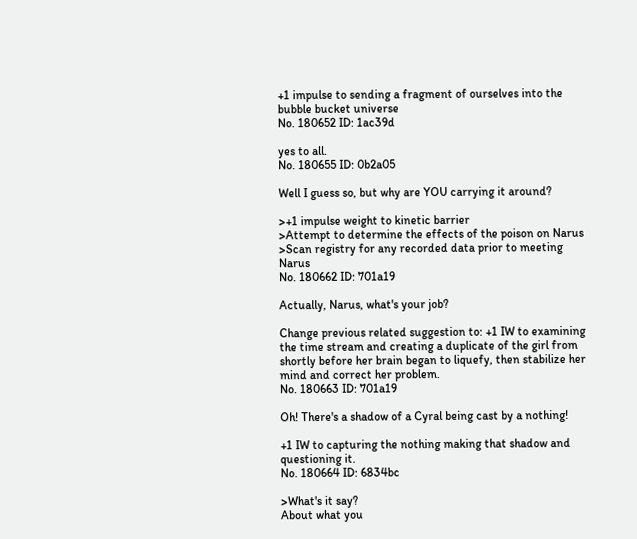+1 impulse to sending a fragment of ourselves into the bubble bucket universe
No. 180652 ID: 1ac39d

yes to all.
No. 180655 ID: 0b2a05

Well I guess so, but why are YOU carrying it around?

>+1 impulse weight to kinetic barrier
>Attempt to determine the effects of the poison on Narus
>Scan registry for any recorded data prior to meeting Narus
No. 180662 ID: 701a19

Actually, Narus, what's your job?

Change previous related suggestion to: +1 IW to examining the time stream and creating a duplicate of the girl from shortly before her brain began to liquefy, then stabilize her mind and correct her problem.
No. 180663 ID: 701a19

Oh! There's a shadow of a Cyral being cast by a nothing!

+1 IW to capturing the nothing making that shadow and questioning it.
No. 180664 ID: 6834bc

>What's it say?
About what you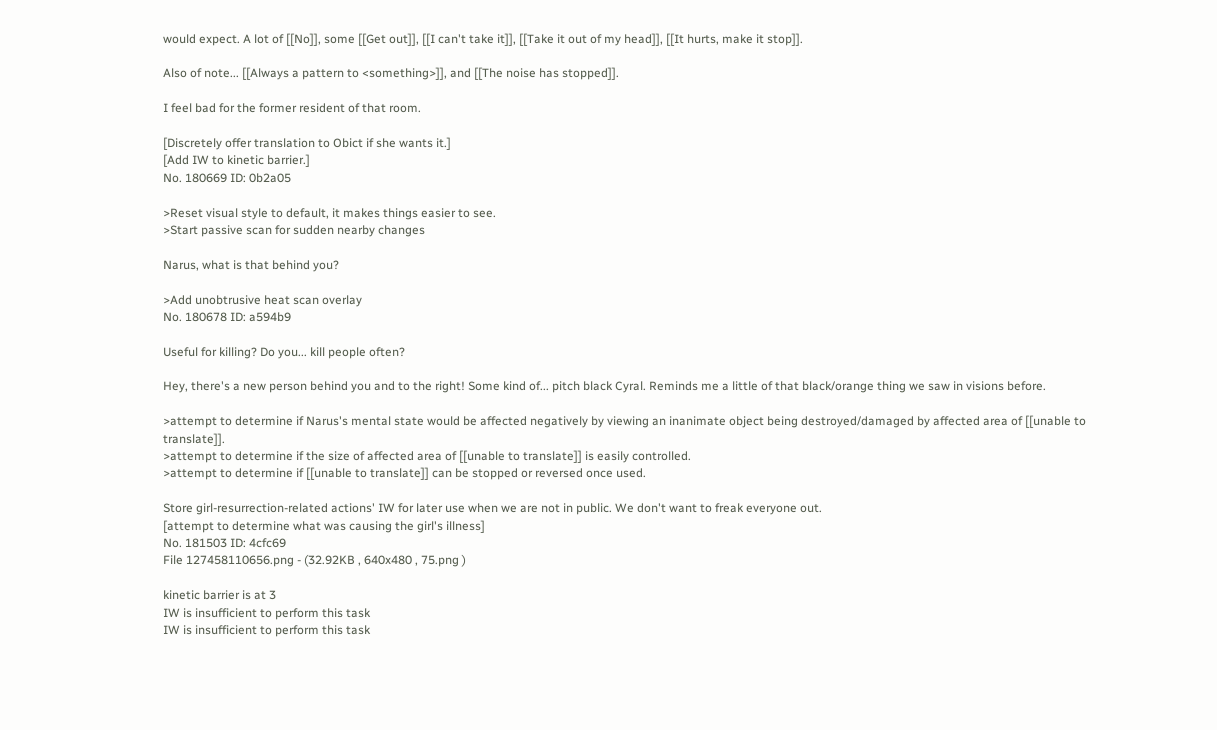would expect. A lot of [[No]], some [[Get out]], [[I can't take it]], [[Take it out of my head]], [[It hurts, make it stop]].

Also of note... [[Always a pattern to <something>]], and [[The noise has stopped]].

I feel bad for the former resident of that room.

[Discretely offer translation to Obict if she wants it.]
[Add IW to kinetic barrier.]
No. 180669 ID: 0b2a05

>Reset visual style to default, it makes things easier to see.
>Start passive scan for sudden nearby changes

Narus, what is that behind you?

>Add unobtrusive heat scan overlay
No. 180678 ID: a594b9

Useful for killing? Do you... kill people often?

Hey, there's a new person behind you and to the right! Some kind of... pitch black Cyral. Reminds me a little of that black/orange thing we saw in visions before.

>attempt to determine if Narus's mental state would be affected negatively by viewing an inanimate object being destroyed/damaged by affected area of [[unable to translate]].
>attempt to determine if the size of affected area of [[unable to translate]] is easily controlled.
>attempt to determine if [[unable to translate]] can be stopped or reversed once used.

Store girl-resurrection-related actions' IW for later use when we are not in public. We don't want to freak everyone out.
[attempt to determine what was causing the girl's illness]
No. 181503 ID: 4cfc69
File 127458110656.png - (32.92KB , 640x480 , 75.png )

kinetic barrier is at 3
IW is insufficient to perform this task
IW is insufficient to perform this task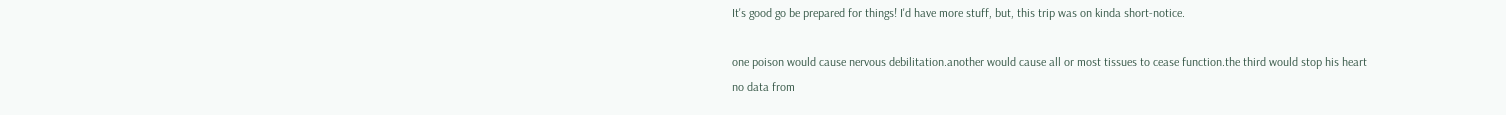It's good go be prepared for things! I'd have more stuff, but, this trip was on kinda short-notice.

one poison would cause nervous debilitation.another would cause all or most tissues to cease function.the third would stop his heart
no data from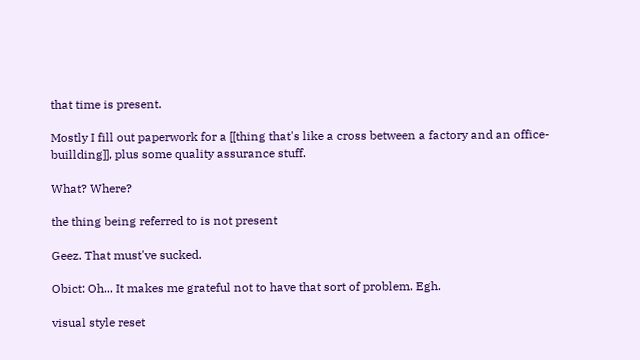that time is present.

Mostly I fill out paperwork for a [[thing that's like a cross between a factory and an office-buillding]], plus some quality assurance stuff.

What? Where?

the thing being referred to is not present

Geez. That must've sucked.

Obict: Oh... It makes me grateful not to have that sort of problem. Egh.

visual style reset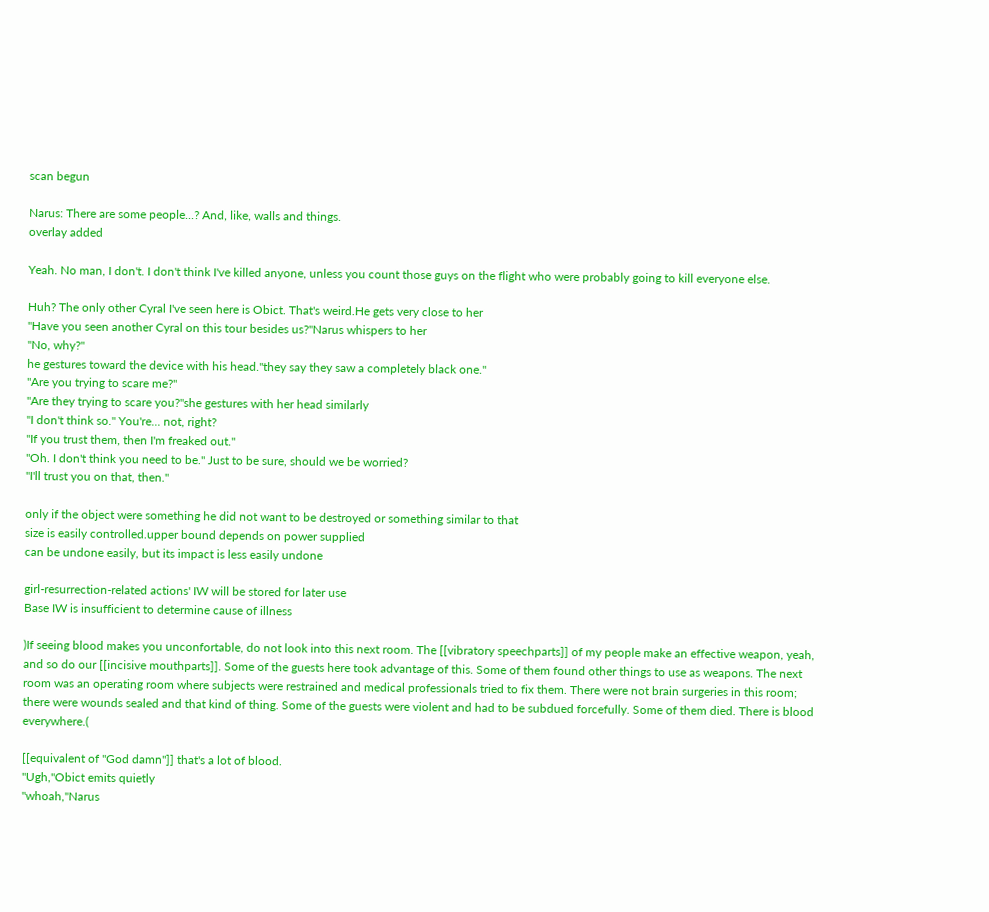scan begun

Narus: There are some people...? And, like, walls and things.
overlay added

Yeah. No man, I don't. I don't think I've killed anyone, unless you count those guys on the flight who were probably going to kill everyone else.

Huh? The only other Cyral I've seen here is Obict. That's weird.He gets very close to her
"Have you seen another Cyral on this tour besides us?"Narus whispers to her
"No, why?"
he gestures toward the device with his head."they say they saw a completely black one."
"Are you trying to scare me?"
"Are they trying to scare you?"she gestures with her head similarly
"I don't think so." You're... not, right?
"If you trust them, then I'm freaked out."
"Oh. I don't think you need to be." Just to be sure, should we be worried?
"I'll trust you on that, then."

only if the object were something he did not want to be destroyed or something similar to that
size is easily controlled.upper bound depends on power supplied
can be undone easily, but its impact is less easily undone

girl-resurrection-related actions' IW will be stored for later use
Base IW is insufficient to determine cause of illness

)If seeing blood makes you unconfortable, do not look into this next room. The [[vibratory speechparts]] of my people make an effective weapon, yeah, and so do our [[incisive mouthparts]]. Some of the guests here took advantage of this. Some of them found other things to use as weapons. The next room was an operating room where subjects were restrained and medical professionals tried to fix them. There were not brain surgeries in this room; there were wounds sealed and that kind of thing. Some of the guests were violent and had to be subdued forcefully. Some of them died. There is blood everywhere.(

[[equivalent of "God damn"]] that's a lot of blood.
"Ugh,"Obict emits quietly
"whoah,"Narus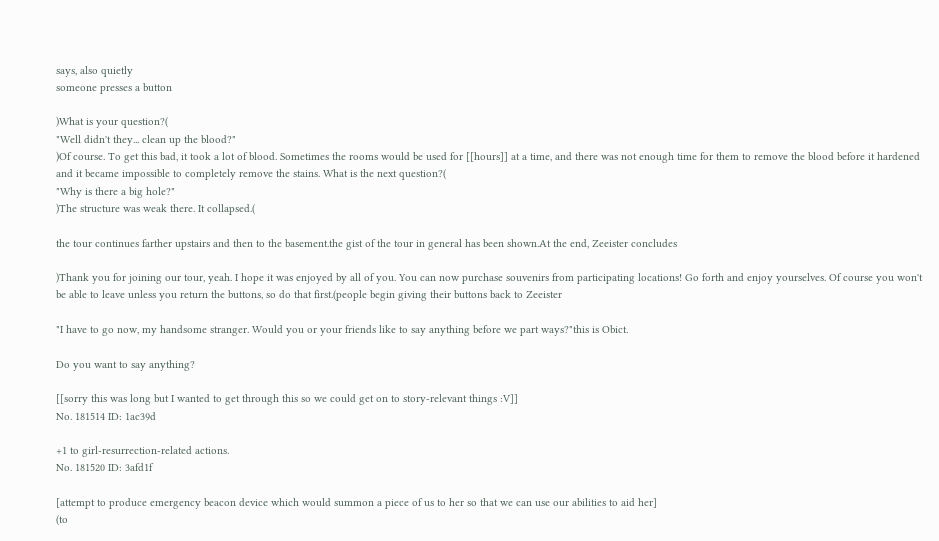says, also quietly
someone presses a button

)What is your question?(
"Well didn't they... clean up the blood?"
)Of course. To get this bad, it took a lot of blood. Sometimes the rooms would be used for [[hours]] at a time, and there was not enough time for them to remove the blood before it hardened and it became impossible to completely remove the stains. What is the next question?(
"Why is there a big hole?"
)The structure was weak there. It collapsed.(

the tour continues farther upstairs and then to the basement.the gist of the tour in general has been shown.At the end, Zeeister concludes

)Thank you for joining our tour, yeah. I hope it was enjoyed by all of you. You can now purchase souvenirs from participating locations! Go forth and enjoy yourselves. Of course you won't be able to leave unless you return the buttons, so do that first.(people begin giving their buttons back to Zeeister

"I have to go now, my handsome stranger. Would you or your friends like to say anything before we part ways?"this is Obict.

Do you want to say anything?

[[sorry this was long but I wanted to get through this so we could get on to story-relevant things :V]]
No. 181514 ID: 1ac39d

+1 to girl-resurrection-related actions.
No. 181520 ID: 3afd1f

[attempt to produce emergency beacon device which would summon a piece of us to her so that we can use our abilities to aid her]
(to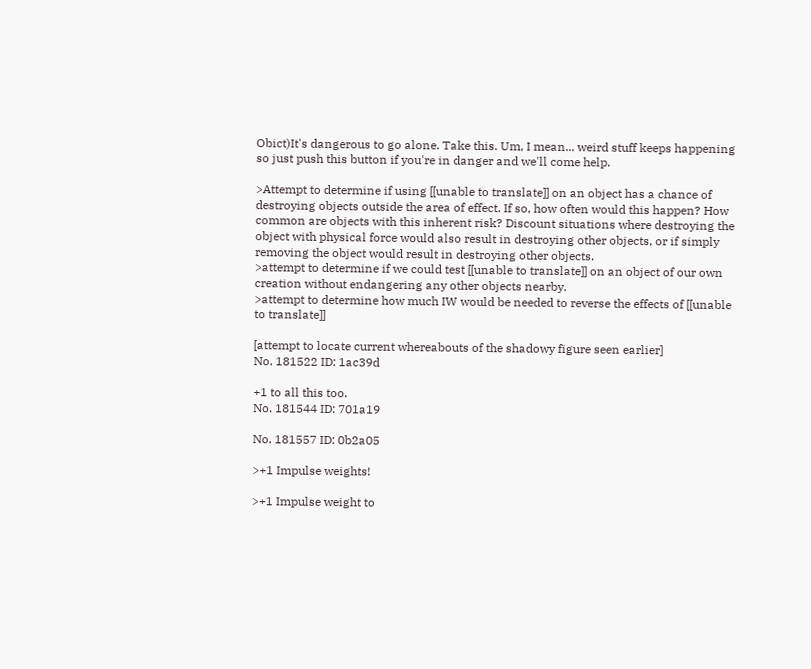Obict)It's dangerous to go alone. Take this. Um, I mean... weird stuff keeps happening so just push this button if you're in danger and we'll come help.

>Attempt to determine if using [[unable to translate]] on an object has a chance of destroying objects outside the area of effect. If so, how often would this happen? How common are objects with this inherent risk? Discount situations where destroying the object with physical force would also result in destroying other objects, or if simply removing the object would result in destroying other objects.
>attempt to determine if we could test [[unable to translate]] on an object of our own creation without endangering any other objects nearby.
>attempt to determine how much IW would be needed to reverse the effects of [[unable to translate]]

[attempt to locate current whereabouts of the shadowy figure seen earlier]
No. 181522 ID: 1ac39d

+1 to all this too.
No. 181544 ID: 701a19

No. 181557 ID: 0b2a05

>+1 Impulse weights!

>+1 Impulse weight to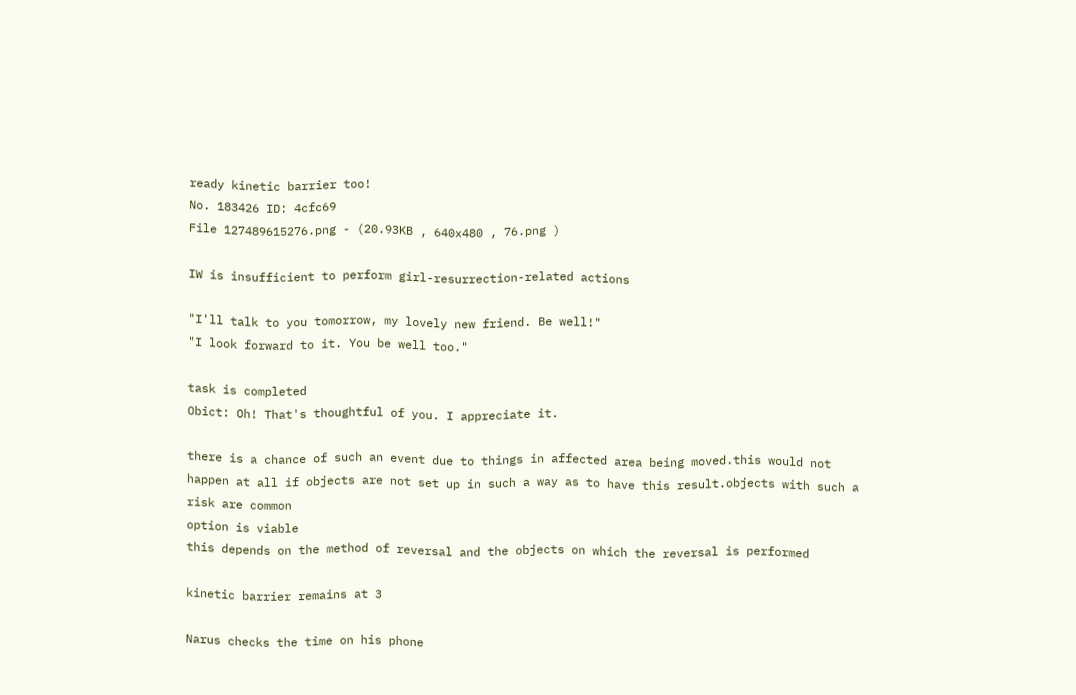ready kinetic barrier too!
No. 183426 ID: 4cfc69
File 127489615276.png - (20.93KB , 640x480 , 76.png )

IW is insufficient to perform girl-resurrection-related actions

"I'll talk to you tomorrow, my lovely new friend. Be well!"
"I look forward to it. You be well too."

task is completed
Obict: Oh! That's thoughtful of you. I appreciate it.

there is a chance of such an event due to things in affected area being moved.this would not happen at all if objects are not set up in such a way as to have this result.objects with such a risk are common
option is viable
this depends on the method of reversal and the objects on which the reversal is performed

kinetic barrier remains at 3

Narus checks the time on his phone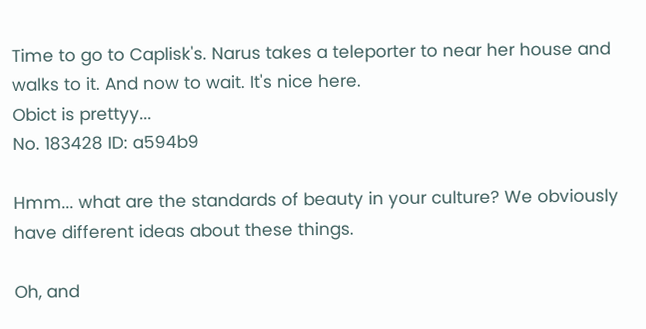Time to go to Caplisk's. Narus takes a teleporter to near her house and walks to it. And now to wait. It's nice here.
Obict is prettyy...
No. 183428 ID: a594b9

Hmm... what are the standards of beauty in your culture? We obviously have different ideas about these things.

Oh, and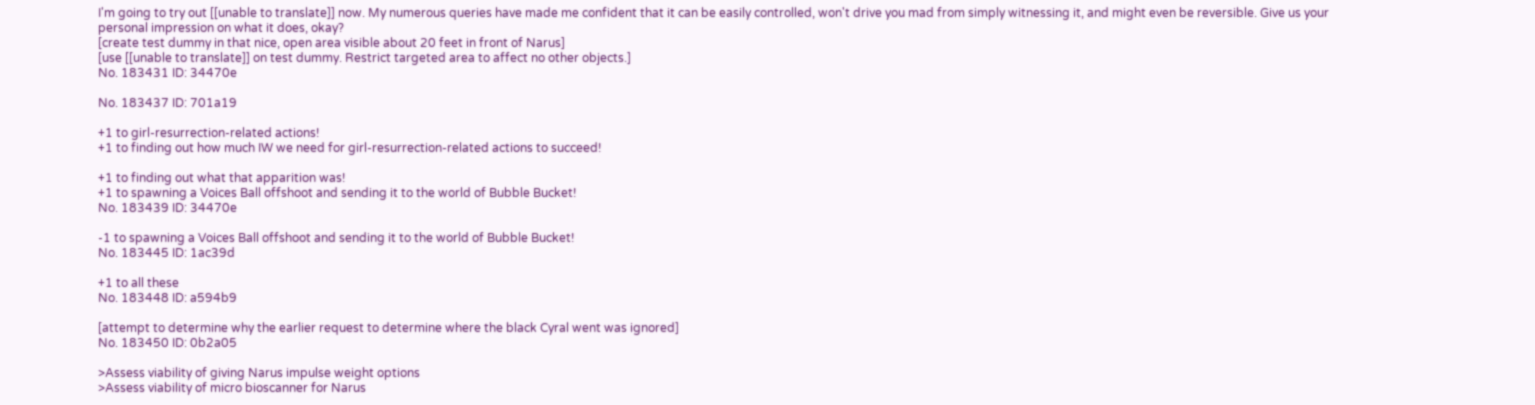I'm going to try out [[unable to translate]] now. My numerous queries have made me confident that it can be easily controlled, won't drive you mad from simply witnessing it, and might even be reversible. Give us your personal impression on what it does, okay?
[create test dummy in that nice, open area visible about 20 feet in front of Narus]
[use [[unable to translate]] on test dummy. Restrict targeted area to affect no other objects.]
No. 183431 ID: 34470e

No. 183437 ID: 701a19

+1 to girl-resurrection-related actions!
+1 to finding out how much IW we need for girl-resurrection-related actions to succeed!

+1 to finding out what that apparition was!
+1 to spawning a Voices Ball offshoot and sending it to the world of Bubble Bucket!
No. 183439 ID: 34470e

-1 to spawning a Voices Ball offshoot and sending it to the world of Bubble Bucket!
No. 183445 ID: 1ac39d

+1 to all these
No. 183448 ID: a594b9

[attempt to determine why the earlier request to determine where the black Cyral went was ignored]
No. 183450 ID: 0b2a05

>Assess viability of giving Narus impulse weight options
>Assess viability of micro bioscanner for Narus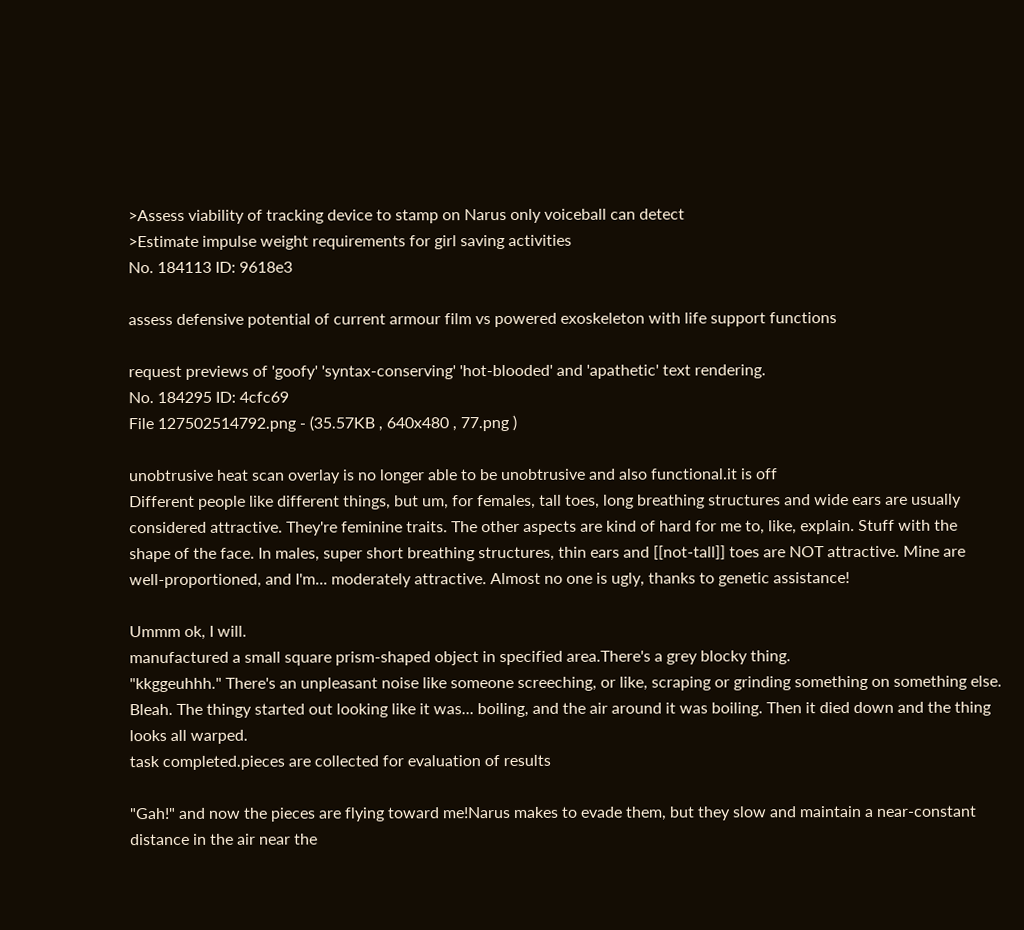>Assess viability of tracking device to stamp on Narus only voiceball can detect
>Estimate impulse weight requirements for girl saving activities
No. 184113 ID: 9618e3

assess defensive potential of current armour film vs powered exoskeleton with life support functions

request previews of 'goofy' 'syntax-conserving' 'hot-blooded' and 'apathetic' text rendering.
No. 184295 ID: 4cfc69
File 127502514792.png - (35.57KB , 640x480 , 77.png )

unobtrusive heat scan overlay is no longer able to be unobtrusive and also functional.it is off
Different people like different things, but um, for females, tall toes, long breathing structures and wide ears are usually considered attractive. They're feminine traits. The other aspects are kind of hard for me to, like, explain. Stuff with the shape of the face. In males, super short breathing structures, thin ears and [[not-tall]] toes are NOT attractive. Mine are well-proportioned, and I'm... moderately attractive. Almost no one is ugly, thanks to genetic assistance!

Ummm ok, I will.
manufactured a small square prism-shaped object in specified area.There's a grey blocky thing.
"kkggeuhhh." There's an unpleasant noise like someone screeching, or like, scraping or grinding something on something else. Bleah. The thingy started out looking like it was... boiling, and the air around it was boiling. Then it died down and the thing looks all warped.
task completed.pieces are collected for evaluation of results

"Gah!" and now the pieces are flying toward me!Narus makes to evade them, but they slow and maintain a near-constant distance in the air near the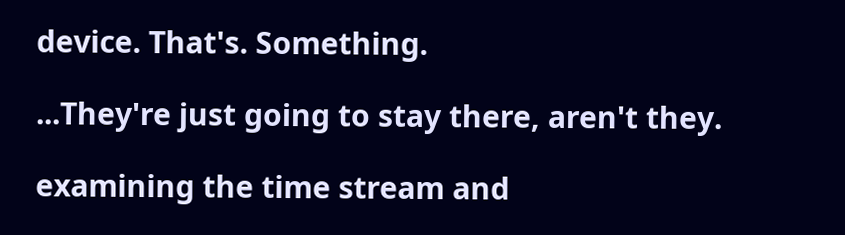device. That's. Something.

...They're just going to stay there, aren't they.

examining the time stream and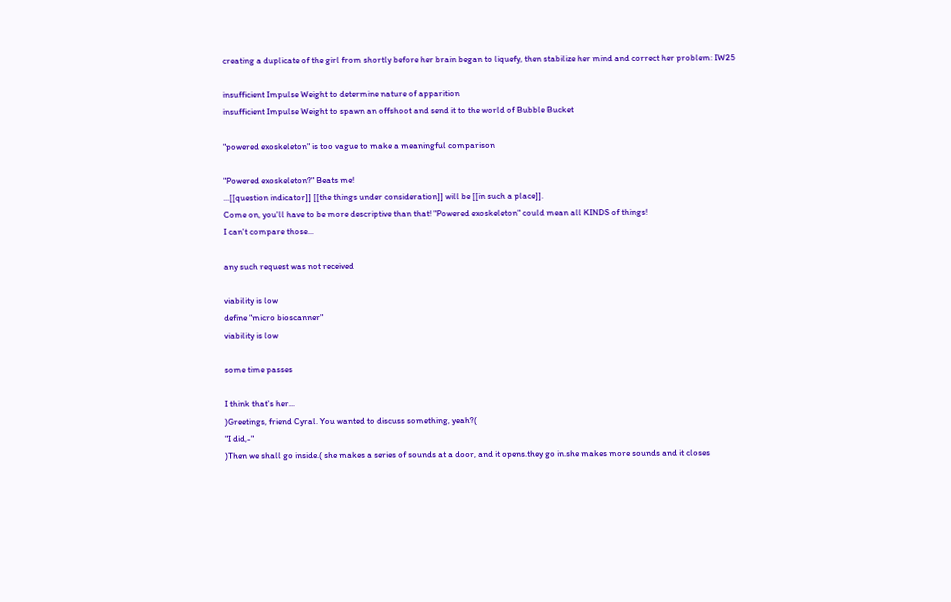creating a duplicate of the girl from shortly before her brain began to liquefy, then stabilize her mind and correct her problem: IW25

insufficient Impulse Weight to determine nature of apparition
insufficient Impulse Weight to spawn an offshoot and send it to the world of Bubble Bucket

"powered exoskeleton" is too vague to make a meaningful comparison

"Powered exoskeleton?" Beats me!
...[[question indicator]] [[the things under consideration]] will be [[in such a place]].
Come on, you'll have to be more descriptive than that! "Powered exoskeleton" could mean all KINDS of things!
I can't compare those...

any such request was not received

viability is low
define "micro bioscanner"
viability is low

some time passes

I think that's her...
)Greetings, friend Cyral. You wanted to discuss something, yeah?(
"I did,-"
)Then we shall go inside.( she makes a series of sounds at a door, and it opens.they go in.she makes more sounds and it closes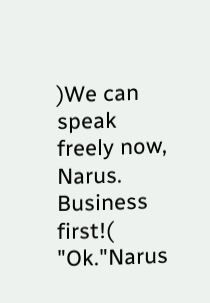)We can speak freely now, Narus. Business first!(
"Ok."Narus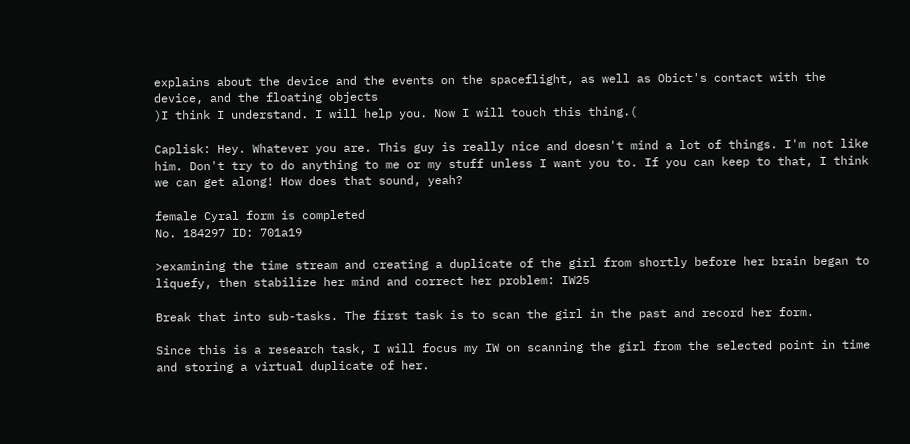explains about the device and the events on the spaceflight, as well as Obict's contact with the device, and the floating objects
)I think I understand. I will help you. Now I will touch this thing.(

Caplisk: Hey. Whatever you are. This guy is really nice and doesn't mind a lot of things. I'm not like him. Don't try to do anything to me or my stuff unless I want you to. If you can keep to that, I think we can get along! How does that sound, yeah?

female Cyral form is completed
No. 184297 ID: 701a19

>examining the time stream and creating a duplicate of the girl from shortly before her brain began to liquefy, then stabilize her mind and correct her problem: IW25

Break that into sub-tasks. The first task is to scan the girl in the past and record her form.

Since this is a research task, I will focus my IW on scanning the girl from the selected point in time and storing a virtual duplicate of her.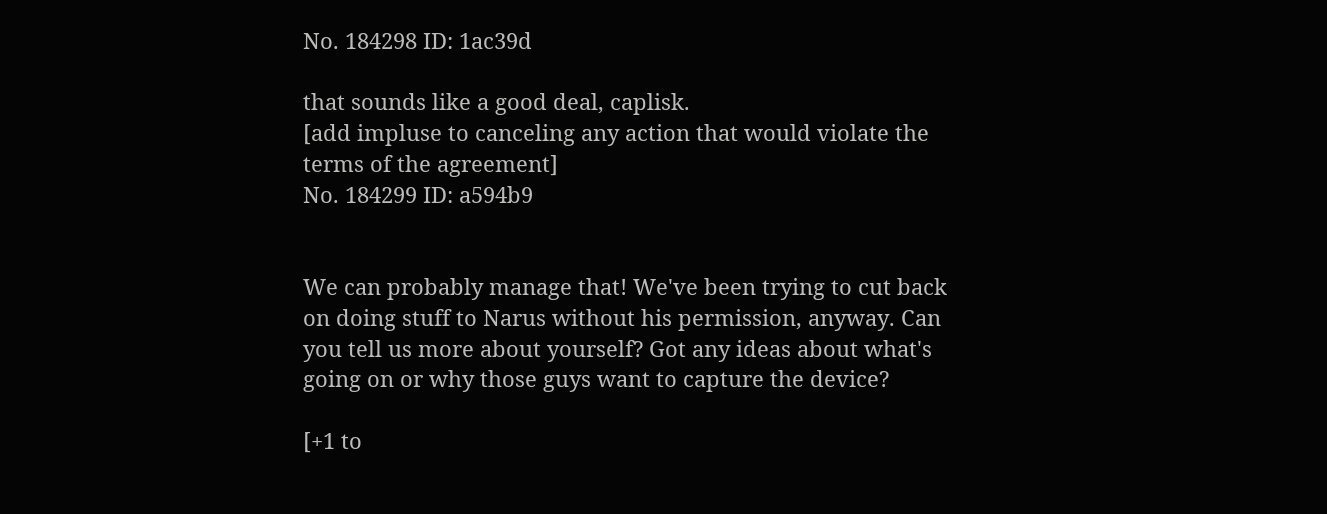No. 184298 ID: 1ac39d

that sounds like a good deal, caplisk.
[add impluse to canceling any action that would violate the terms of the agreement]
No. 184299 ID: a594b9


We can probably manage that! We've been trying to cut back on doing stuff to Narus without his permission, anyway. Can you tell us more about yourself? Got any ideas about what's going on or why those guys want to capture the device?

[+1 to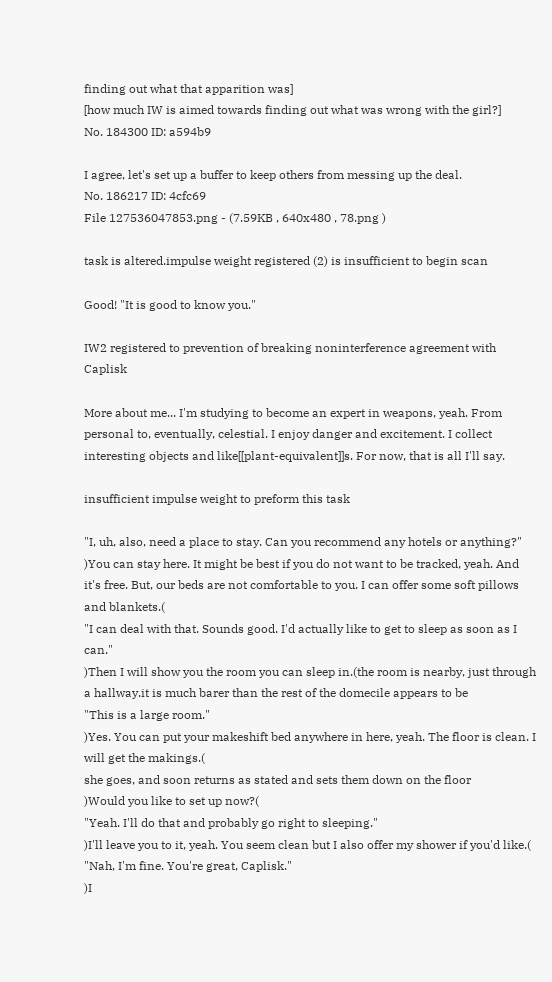finding out what that apparition was]
[how much IW is aimed towards finding out what was wrong with the girl?]
No. 184300 ID: a594b9

I agree, let's set up a buffer to keep others from messing up the deal.
No. 186217 ID: 4cfc69
File 127536047853.png - (7.59KB , 640x480 , 78.png )

task is altered.impulse weight registered (2) is insufficient to begin scan

Good! "It is good to know you."

IW2 registered to prevention of breaking noninterference agreement with Caplisk

More about me... I'm studying to become an expert in weapons, yeah. From personal to, eventually, celestial. I enjoy danger and excitement. I collect interesting objects and like[[plant-equivalent]]s. For now, that is all I'll say.

insufficient impulse weight to preform this task

"I, uh, also, need a place to stay. Can you recommend any hotels or anything?"
)You can stay here. It might be best if you do not want to be tracked, yeah. And it's free. But, our beds are not comfortable to you. I can offer some soft pillows and blankets.(
"I can deal with that. Sounds good. I'd actually like to get to sleep as soon as I can."
)Then I will show you the room you can sleep in.(the room is nearby, just through a hallway.it is much barer than the rest of the domecile appears to be
"This is a large room."
)Yes. You can put your makeshift bed anywhere in here, yeah. The floor is clean. I will get the makings.(
she goes, and soon returns as stated and sets them down on the floor
)Would you like to set up now?(
"Yeah. I'll do that and probably go right to sleeping."
)I'll leave you to it, yeah. You seem clean but I also offer my shower if you'd like.(
"Nah, I'm fine. You're great, Caplisk."
)I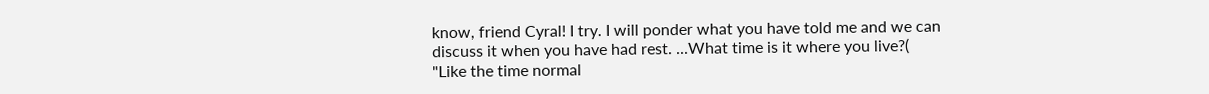know, friend Cyral! I try. I will ponder what you have told me and we can discuss it when you have had rest. ...What time is it where you live?(
"Like the time normal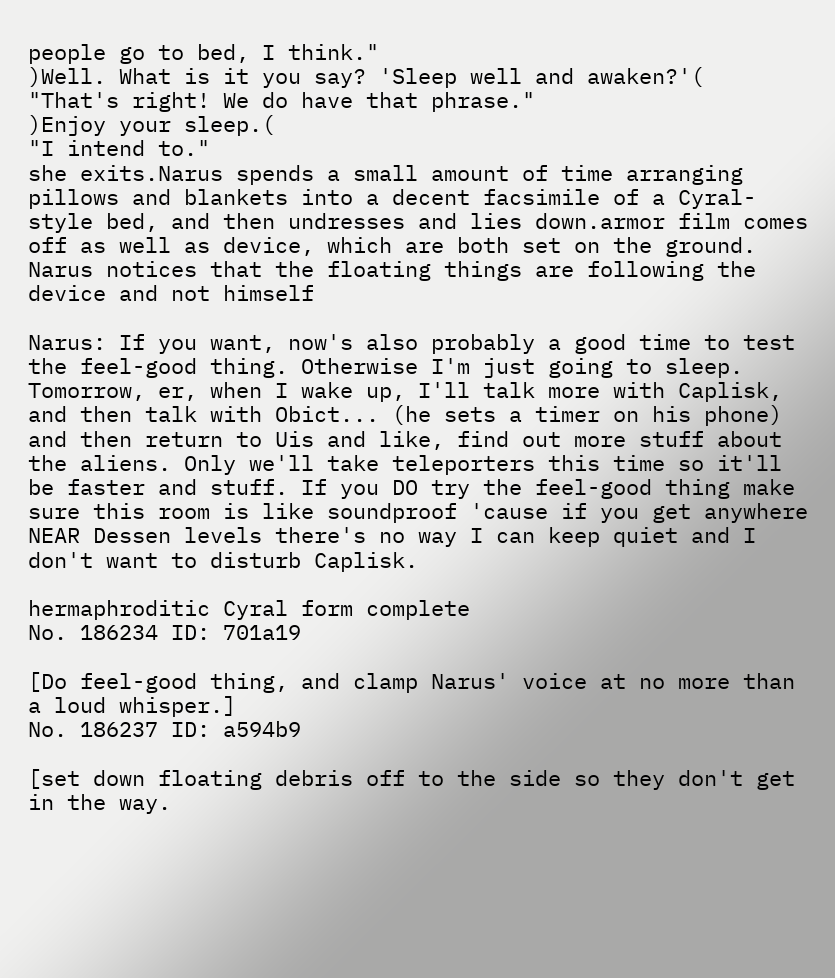people go to bed, I think."
)Well. What is it you say? 'Sleep well and awaken?'(
"That's right! We do have that phrase."
)Enjoy your sleep.(
"I intend to."
she exits.Narus spends a small amount of time arranging pillows and blankets into a decent facsimile of a Cyral-style bed, and then undresses and lies down.armor film comes off as well as device, which are both set on the ground. Narus notices that the floating things are following the device and not himself

Narus: If you want, now's also probably a good time to test the feel-good thing. Otherwise I'm just going to sleep. Tomorrow, er, when I wake up, I'll talk more with Caplisk, and then talk with Obict... (he sets a timer on his phone) and then return to Uis and like, find out more stuff about the aliens. Only we'll take teleporters this time so it'll be faster and stuff. If you DO try the feel-good thing make sure this room is like soundproof 'cause if you get anywhere NEAR Dessen levels there's no way I can keep quiet and I don't want to disturb Caplisk.

hermaphroditic Cyral form complete
No. 186234 ID: 701a19

[Do feel-good thing, and clamp Narus' voice at no more than a loud whisper.]
No. 186237 ID: a594b9

[set down floating debris off to the side so they don't get in the way.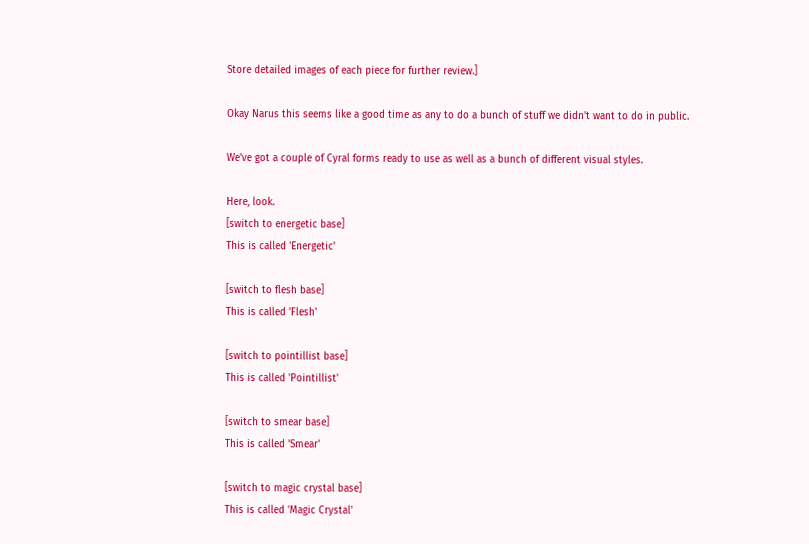Store detailed images of each piece for further review.]

Okay Narus this seems like a good time as any to do a bunch of stuff we didn't want to do in public.

We've got a couple of Cyral forms ready to use as well as a bunch of different visual styles.

Here, look.
[switch to energetic base]
This is called 'Energetic'

[switch to flesh base]
This is called 'Flesh'

[switch to pointillist base]
This is called 'Pointillist'

[switch to smear base]
This is called 'Smear'

[switch to magic crystal base]
This is called 'Magic Crystal'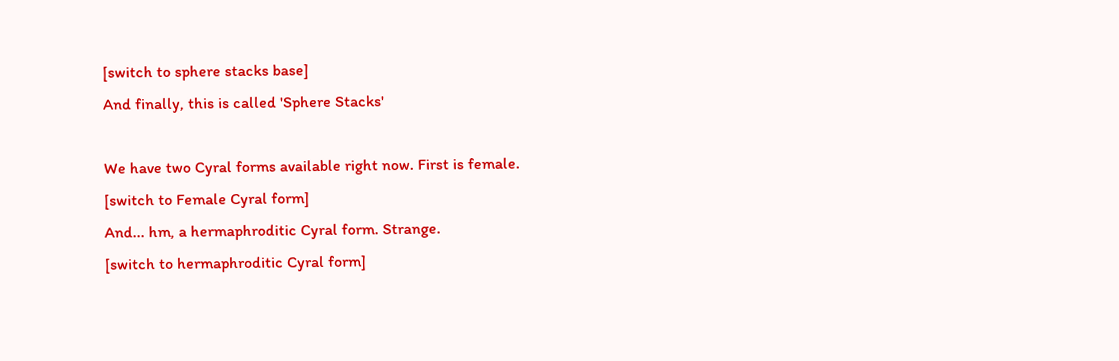[switch to sphere stacks base]
And finally, this is called 'Sphere Stacks'

We have two Cyral forms available right now. First is female.
[switch to Female Cyral form]
And... hm, a hermaphroditic Cyral form. Strange.
[switch to hermaphroditic Cyral form]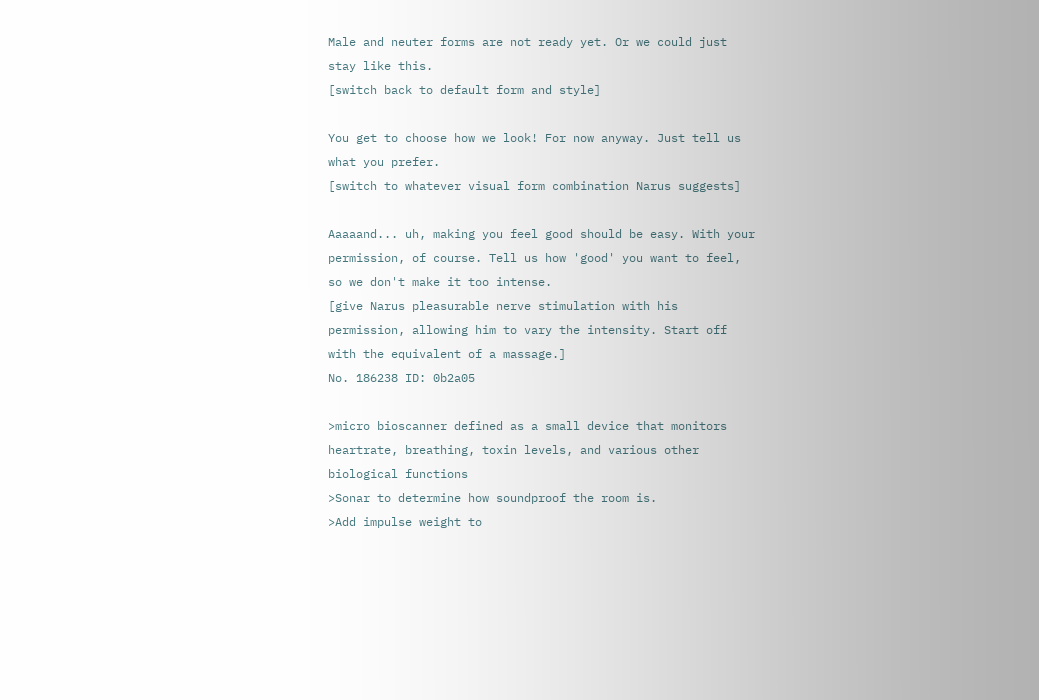Male and neuter forms are not ready yet. Or we could just stay like this.
[switch back to default form and style]

You get to choose how we look! For now anyway. Just tell us what you prefer.
[switch to whatever visual form combination Narus suggests]

Aaaaand... uh, making you feel good should be easy. With your permission, of course. Tell us how 'good' you want to feel, so we don't make it too intense.
[give Narus pleasurable nerve stimulation with his permission, allowing him to vary the intensity. Start off with the equivalent of a massage.]
No. 186238 ID: 0b2a05

>micro bioscanner defined as a small device that monitors heartrate, breathing, toxin levels, and various other biological functions
>Sonar to determine how soundproof the room is.
>Add impulse weight to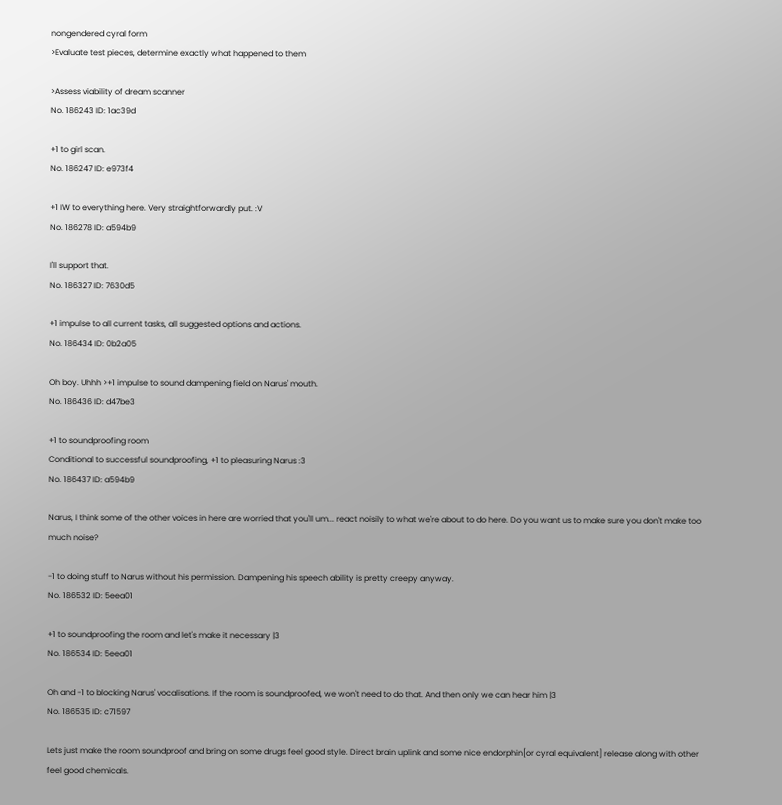nongendered cyral form
>Evaluate test pieces, determine exactly what happened to them

>Assess viability of dream scanner
No. 186243 ID: 1ac39d

+1 to girl scan.
No. 186247 ID: e973f4

+1 IW to everything here. Very straightforwardly put. :V
No. 186278 ID: a594b9

I'll support that.
No. 186327 ID: 7630d5

+1 impulse to all current tasks, all suggested options and actions.
No. 186434 ID: 0b2a05

Oh boy. Uhhh >+1 impulse to sound dampening field on Narus' mouth.
No. 186436 ID: d47be3

+1 to soundproofing room
Conditional to successful soundproofing, +1 to pleasuring Narus :3
No. 186437 ID: a594b9

Narus, I think some of the other voices in here are worried that you'll um... react noisily to what we're about to do here. Do you want us to make sure you don't make too much noise?

-1 to doing stuff to Narus without his permission. Dampening his speech ability is pretty creepy anyway.
No. 186532 ID: 5eea01

+1 to soundproofing the room and let's make it necessary |3
No. 186534 ID: 5eea01

Oh and -1 to blocking Narus' vocalisations. If the room is soundproofed, we won't need to do that. And then only we can hear him |3
No. 186535 ID: c71597

Lets just make the room soundproof and bring on some drugs feel good style. Direct brain uplink and some nice endorphin[or cyral equivalent] release along with other feel good chemicals.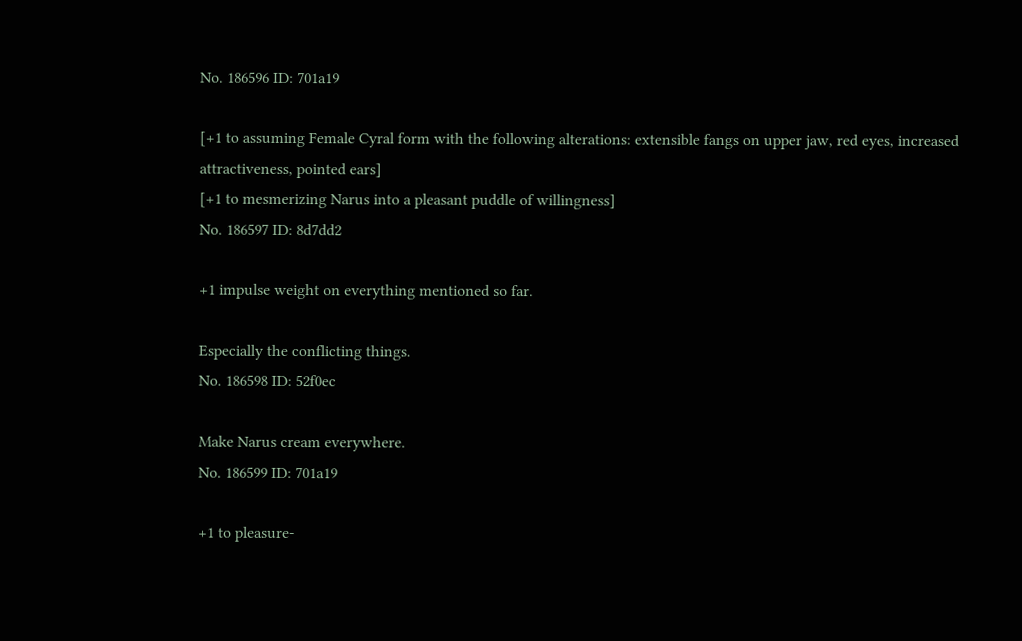No. 186596 ID: 701a19

[+1 to assuming Female Cyral form with the following alterations: extensible fangs on upper jaw, red eyes, increased attractiveness, pointed ears]
[+1 to mesmerizing Narus into a pleasant puddle of willingness]
No. 186597 ID: 8d7dd2

+1 impulse weight on everything mentioned so far.

Especially the conflicting things.
No. 186598 ID: 52f0ec

Make Narus cream everywhere.
No. 186599 ID: 701a19

+1 to pleasure-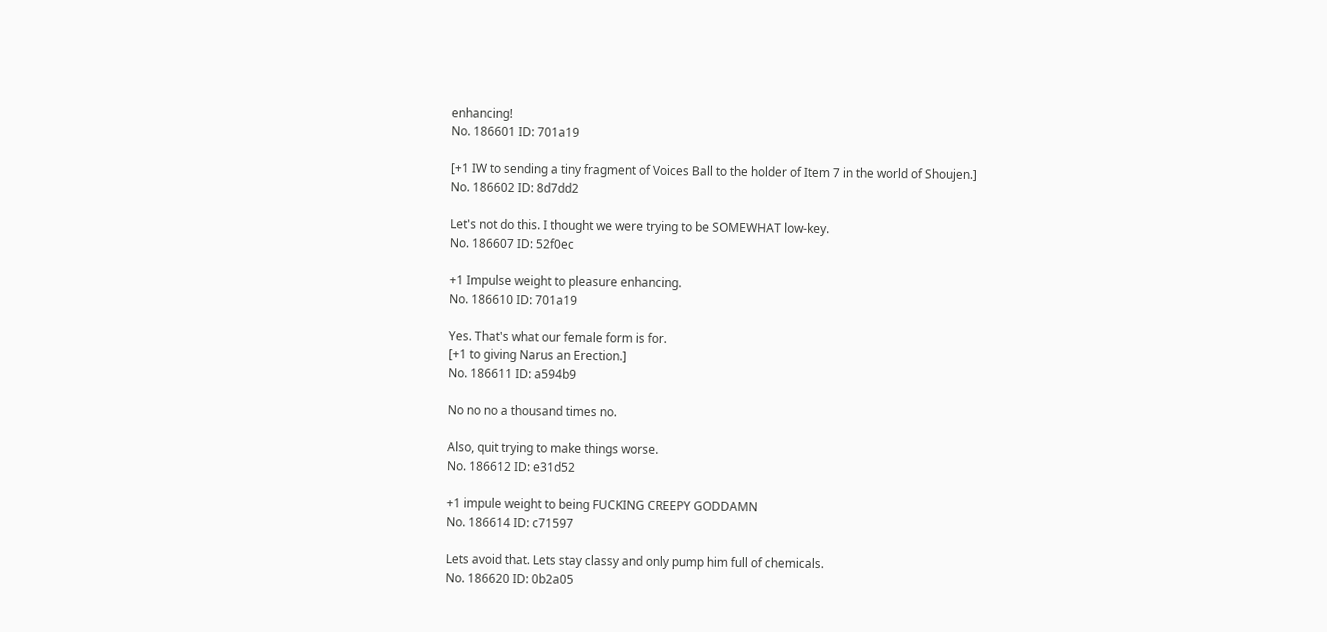enhancing!
No. 186601 ID: 701a19

[+1 IW to sending a tiny fragment of Voices Ball to the holder of Item 7 in the world of Shoujen.]
No. 186602 ID: 8d7dd2

Let's not do this. I thought we were trying to be SOMEWHAT low-key.
No. 186607 ID: 52f0ec

+1 Impulse weight to pleasure enhancing.
No. 186610 ID: 701a19

Yes. That's what our female form is for.
[+1 to giving Narus an Erection.]
No. 186611 ID: a594b9

No no no a thousand times no.

Also, quit trying to make things worse.
No. 186612 ID: e31d52

+1 impule weight to being FUCKING CREEPY GODDAMN
No. 186614 ID: c71597

Lets avoid that. Lets stay classy and only pump him full of chemicals.
No. 186620 ID: 0b2a05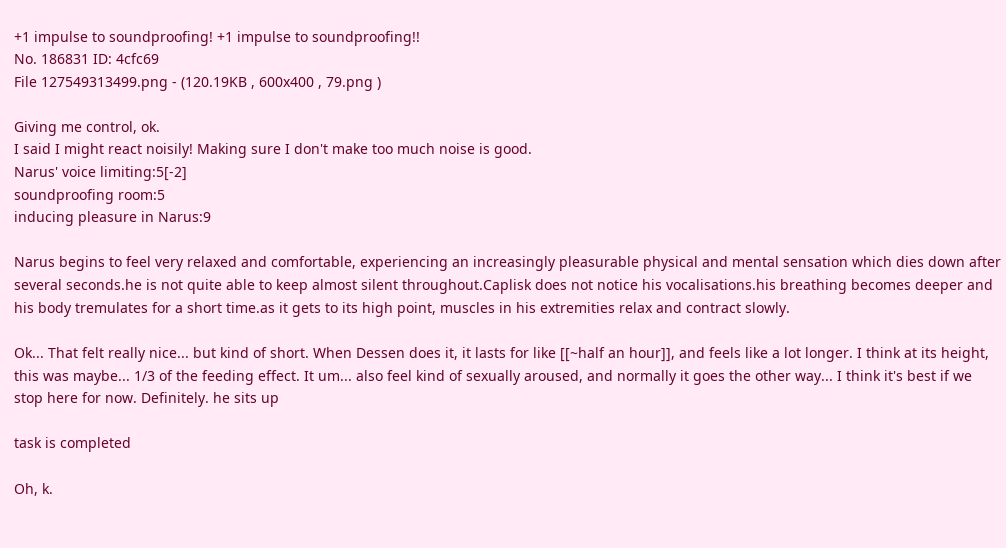+1 impulse to soundproofing! +1 impulse to soundproofing!!
No. 186831 ID: 4cfc69
File 127549313499.png - (120.19KB , 600x400 , 79.png )

Giving me control, ok.
I said I might react noisily! Making sure I don't make too much noise is good.
Narus' voice limiting:5[-2]
soundproofing room:5
inducing pleasure in Narus:9

Narus begins to feel very relaxed and comfortable, experiencing an increasingly pleasurable physical and mental sensation which dies down after several seconds.he is not quite able to keep almost silent throughout.Caplisk does not notice his vocalisations.his breathing becomes deeper and his body tremulates for a short time.as it gets to its high point, muscles in his extremities relax and contract slowly.

Ok... That felt really nice... but kind of short. When Dessen does it, it lasts for like [[~half an hour]], and feels like a lot longer. I think at its height, this was maybe... 1/3 of the feeding effect. It um... also feel kind of sexually aroused, and normally it goes the other way... I think it's best if we stop here for now. Definitely. he sits up

task is completed

Oh, k.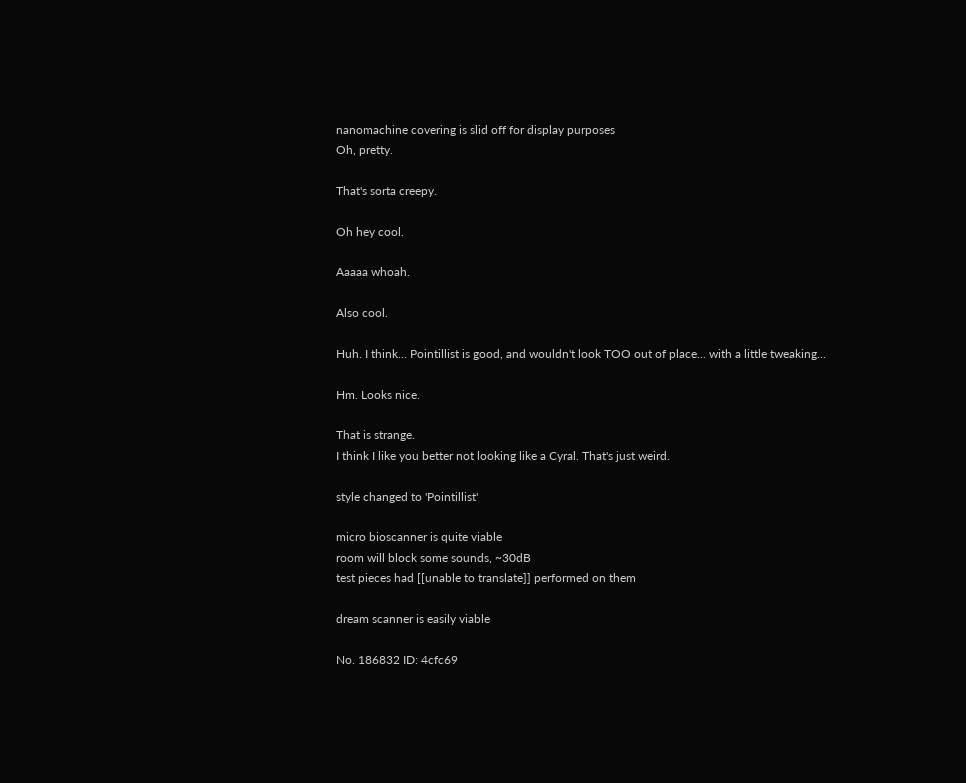nanomachine covering is slid off for display purposes
Oh, pretty.

That's sorta creepy.

Oh hey cool.

Aaaaa whoah.

Also cool.

Huh. I think... Pointillist is good, and wouldn't look TOO out of place... with a little tweaking...

Hm. Looks nice.

That is strange.
I think I like you better not looking like a Cyral. That's just weird.

style changed to 'Pointillist'

micro bioscanner is quite viable
room will block some sounds, ~30dB
test pieces had [[unable to translate]] performed on them

dream scanner is easily viable

No. 186832 ID: 4cfc69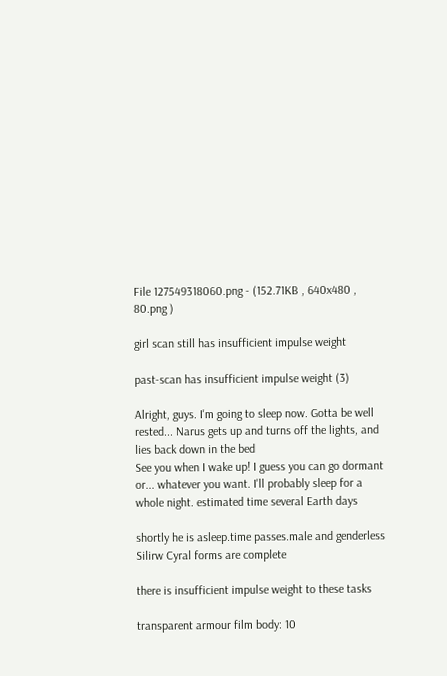File 127549318060.png - (152.71KB , 640x480 , 80.png )

girl scan still has insufficient impulse weight

past-scan has insufficient impulse weight (3)

Alright, guys. I'm going to sleep now. Gotta be well rested... Narus gets up and turns off the lights, and lies back down in the bed
See you when I wake up! I guess you can go dormant or... whatever you want. I'll probably sleep for a whole night. estimated time several Earth days

shortly he is asleep.time passes.male and genderless Silirw Cyral forms are complete

there is insufficient impulse weight to these tasks

transparent armour film body: 10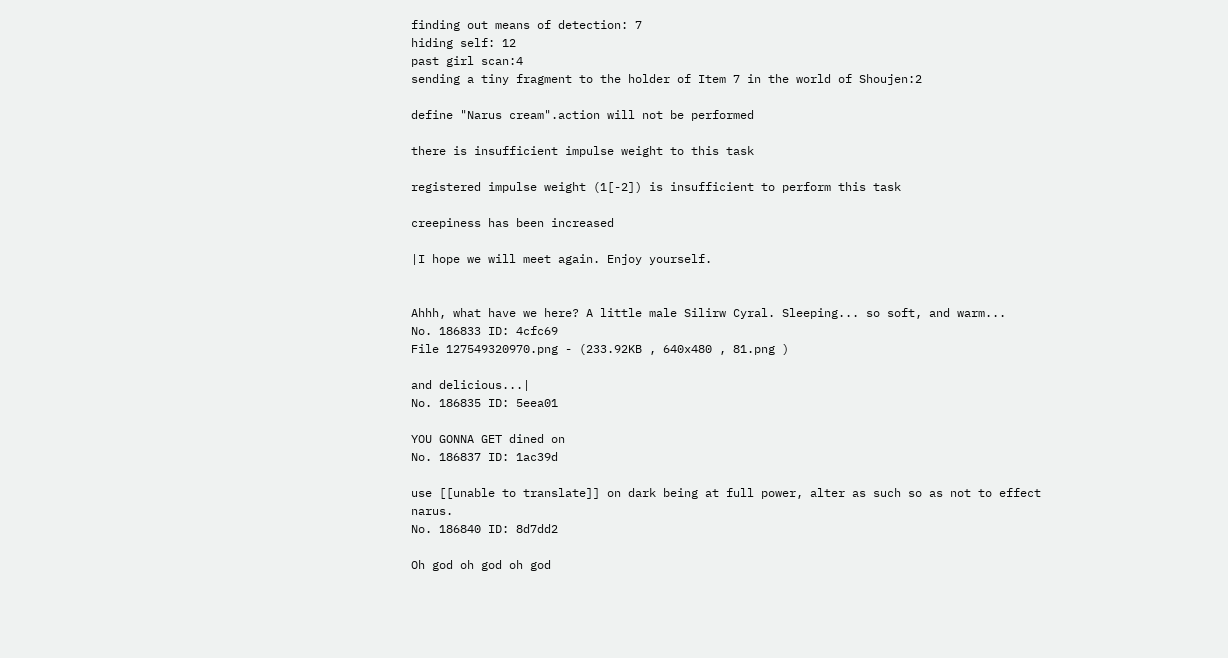finding out means of detection: 7
hiding self: 12
past girl scan:4
sending a tiny fragment to the holder of Item 7 in the world of Shoujen:2

define "Narus cream".action will not be performed

there is insufficient impulse weight to this task

registered impulse weight (1[-2]) is insufficient to perform this task

creepiness has been increased

|I hope we will meet again. Enjoy yourself.


Ahhh, what have we here? A little male Silirw Cyral. Sleeping... so soft, and warm...
No. 186833 ID: 4cfc69
File 127549320970.png - (233.92KB , 640x480 , 81.png )

and delicious...|
No. 186835 ID: 5eea01

YOU GONNA GET dined on
No. 186837 ID: 1ac39d

use [[unable to translate]] on dark being at full power, alter as such so as not to effect narus.
No. 186840 ID: 8d7dd2

Oh god oh god oh god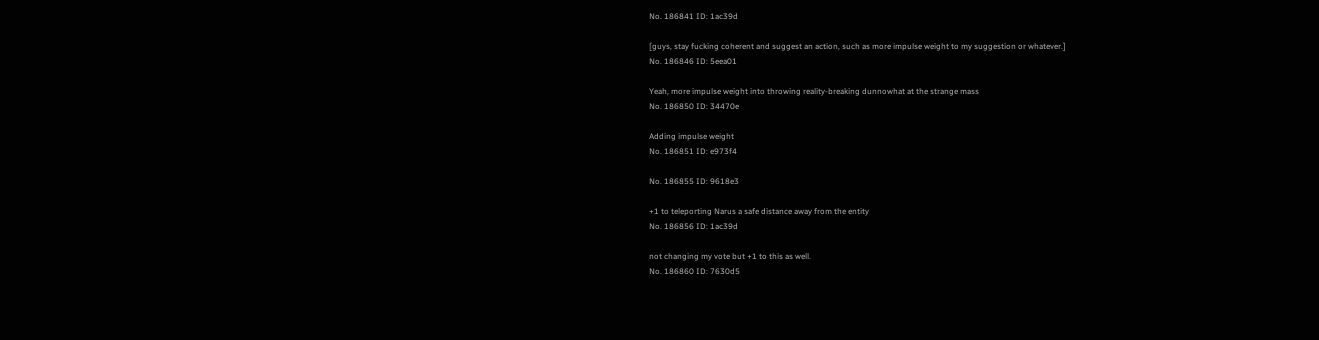No. 186841 ID: 1ac39d

[guys, stay fucking coherent and suggest an action, such as more impulse weight to my suggestion or whatever.]
No. 186846 ID: 5eea01

Yeah, more impulse weight into throwing reality-breaking dunnowhat at the strange mass
No. 186850 ID: 34470e

Adding impulse weight
No. 186851 ID: e973f4

No. 186855 ID: 9618e3

+1 to teleporting Narus a safe distance away from the entity
No. 186856 ID: 1ac39d

not changing my vote but +1 to this as well.
No. 186860 ID: 7630d5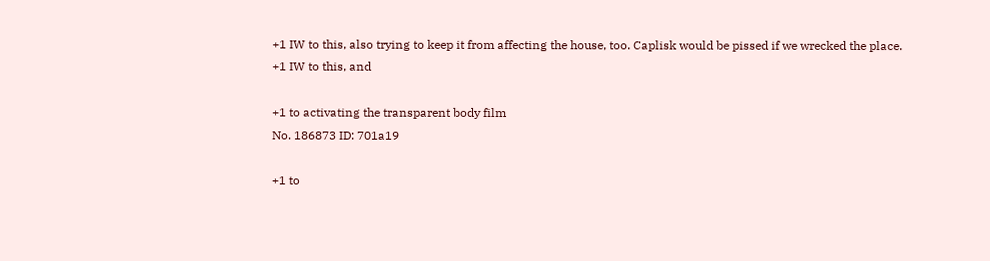+1 IW to this, also trying to keep it from affecting the house, too. Caplisk would be pissed if we wrecked the place.
+1 IW to this, and

+1 to activating the transparent body film
No. 186873 ID: 701a19

+1 to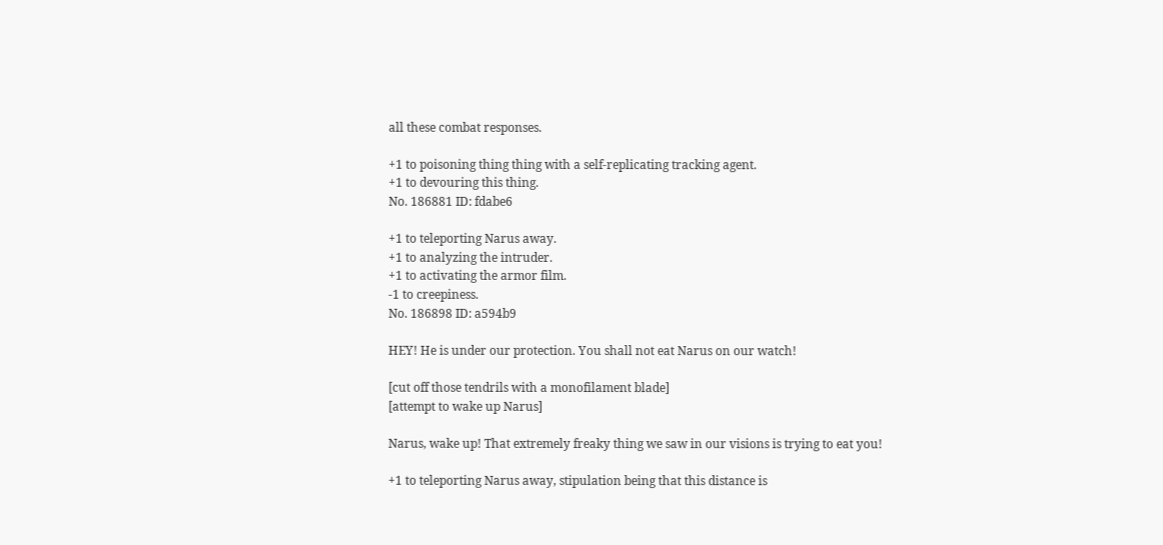all these combat responses.

+1 to poisoning thing thing with a self-replicating tracking agent.
+1 to devouring this thing.
No. 186881 ID: fdabe6

+1 to teleporting Narus away.
+1 to analyzing the intruder.
+1 to activating the armor film.
-1 to creepiness.
No. 186898 ID: a594b9

HEY! He is under our protection. You shall not eat Narus on our watch!

[cut off those tendrils with a monofilament blade]
[attempt to wake up Narus]

Narus, wake up! That extremely freaky thing we saw in our visions is trying to eat you!

+1 to teleporting Narus away, stipulation being that this distance is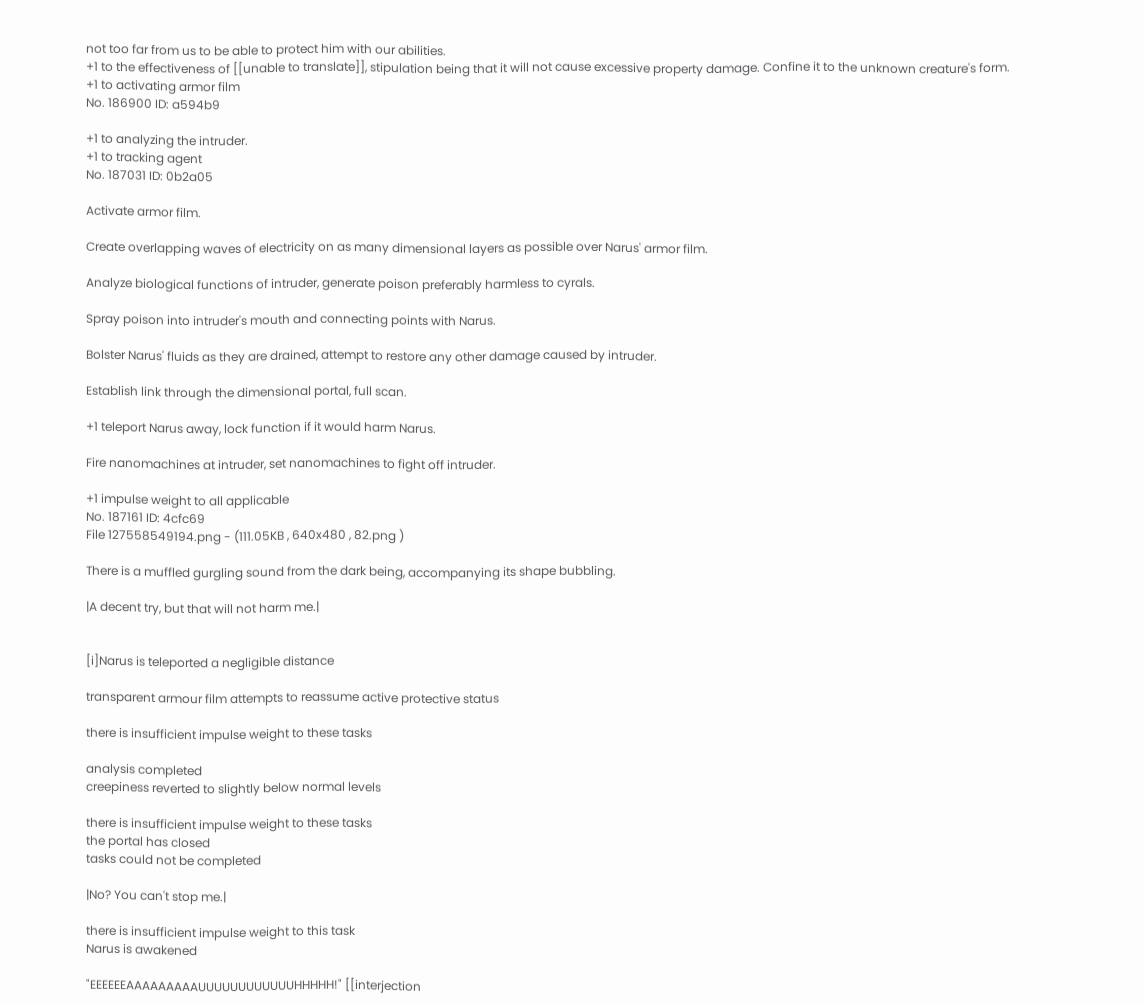not too far from us to be able to protect him with our abilities.
+1 to the effectiveness of [[unable to translate]], stipulation being that it will not cause excessive property damage. Confine it to the unknown creature's form.
+1 to activating armor film
No. 186900 ID: a594b9

+1 to analyzing the intruder.
+1 to tracking agent
No. 187031 ID: 0b2a05

Activate armor film.

Create overlapping waves of electricity on as many dimensional layers as possible over Narus' armor film.

Analyze biological functions of intruder, generate poison preferably harmless to cyrals.

Spray poison into intruder's mouth and connecting points with Narus.

Bolster Narus' fluids as they are drained, attempt to restore any other damage caused by intruder.

Establish link through the dimensional portal, full scan.

+1 teleport Narus away, lock function if it would harm Narus.

Fire nanomachines at intruder, set nanomachines to fight off intruder.

+1 impulse weight to all applicable
No. 187161 ID: 4cfc69
File 127558549194.png - (111.05KB , 640x480 , 82.png )

There is a muffled gurgling sound from the dark being, accompanying its shape bubbling.

|A decent try, but that will not harm me.|


[i]Narus is teleported a negligible distance

transparent armour film attempts to reassume active protective status

there is insufficient impulse weight to these tasks

analysis completed
creepiness reverted to slightly below normal levels

there is insufficient impulse weight to these tasks
the portal has closed
tasks could not be completed

|No? You can't stop me.|

there is insufficient impulse weight to this task
Narus is awakened

"EEEEEEAAAAAAAAAUUUUUUUUUUUUHHHHH!" [[interjection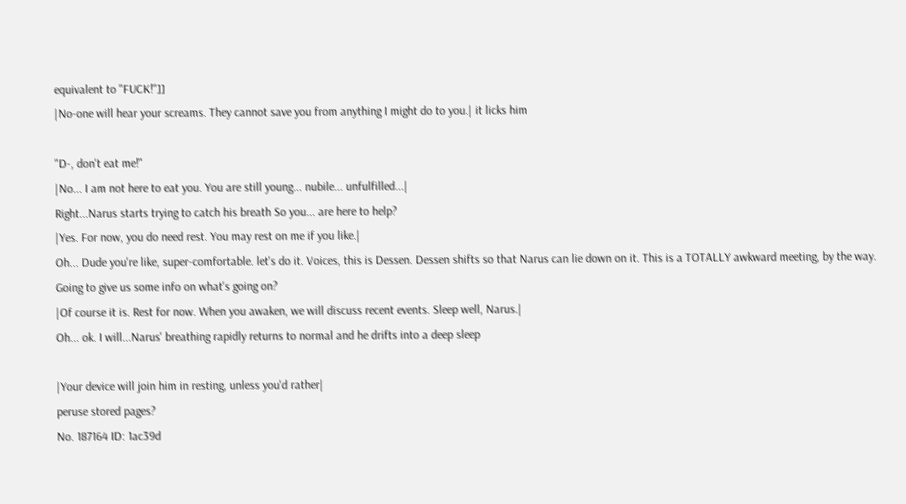equivalent to "FUCK!"]]
|No-one will hear your screams. They cannot save you from anything I might do to you.| it licks him

"D-, don't eat me!"
|No... I am not here to eat you. You are still young... nubile... unfulfilled...|
Right...Narus starts trying to catch his breath So you... are here to help?
|Yes. For now, you do need rest. You may rest on me if you like.|
Oh... Dude you're like, super-comfortable. let's do it. Voices, this is Dessen. Dessen shifts so that Narus can lie down on it. This is a TOTALLY awkward meeting, by the way. Going to give us some info on what's going on?
|Of course it is. Rest for now. When you awaken, we will discuss recent events. Sleep well, Narus.|
Oh... ok. I will...Narus' breathing rapidly returns to normal and he drifts into a deep sleep

|Your device will join him in resting, unless you'd rather|
peruse stored pages?
No. 187164 ID: 1ac39d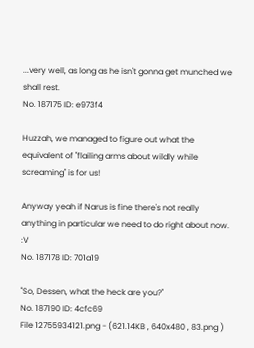...very well, as long as he isn't gonna get munched we shall rest.
No. 187175 ID: e973f4

Huzzah, we managed to figure out what the equivalent of "flailing arms about wildly while screaming" is for us!

Anyway yeah if Narus is fine there's not really anything in particular we need to do right about now. :V
No. 187178 ID: 701a19

"So, Dessen, what the heck are you?"
No. 187190 ID: 4cfc69
File 12755934121.png - (621.14KB , 640x480 , 83.png )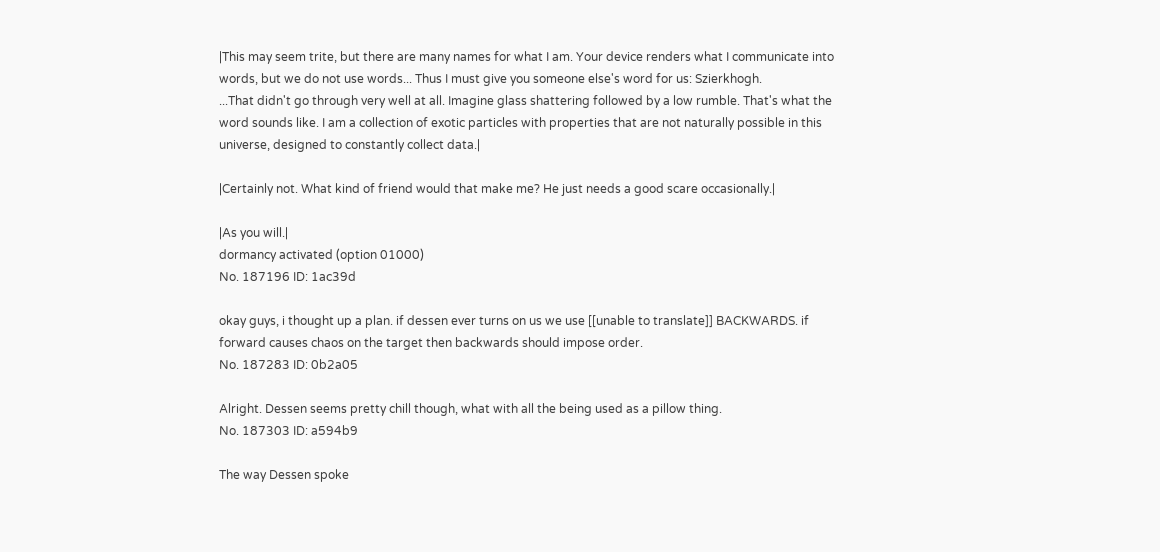|This may seem trite, but there are many names for what I am. Your device renders what I communicate into words, but we do not use words... Thus I must give you someone else's word for us: Szierkhogh.
...That didn't go through very well at all. Imagine glass shattering followed by a low rumble. That's what the word sounds like. I am a collection of exotic particles with properties that are not naturally possible in this universe, designed to constantly collect data.|

|Certainly not. What kind of friend would that make me? He just needs a good scare occasionally.|

|As you will.|
dormancy activated (option 01000)
No. 187196 ID: 1ac39d

okay guys, i thought up a plan. if dessen ever turns on us we use [[unable to translate]] BACKWARDS. if forward causes chaos on the target then backwards should impose order.
No. 187283 ID: 0b2a05

Alright. Dessen seems pretty chill though, what with all the being used as a pillow thing.
No. 187303 ID: a594b9

The way Dessen spoke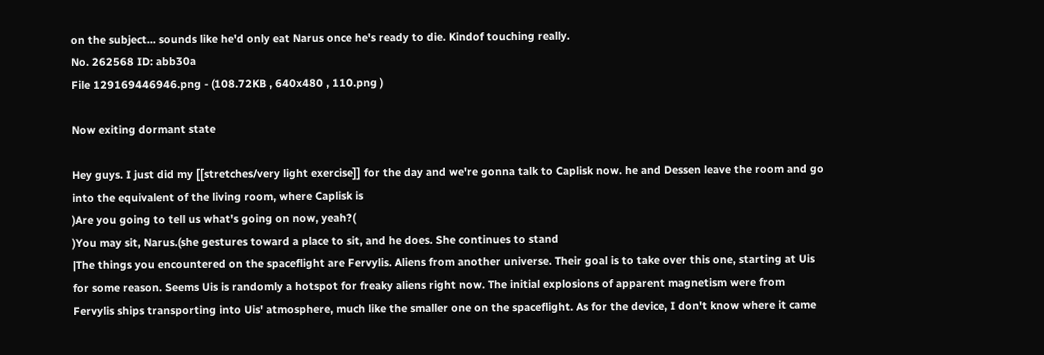on the subject... sounds like he'd only eat Narus once he's ready to die. Kindof touching really.
No. 262568 ID: abb30a
File 129169446946.png - (108.72KB , 640x480 , 110.png )

Now exiting dormant state

Hey guys. I just did my [[stretches/very light exercise]] for the day and we're gonna talk to Caplisk now. he and Dessen leave the room and go into the equivalent of the living room, where Caplisk is
)Are you going to tell us what's going on now, yeah?(
)You may sit, Narus.(she gestures toward a place to sit, and he does. She continues to stand
|The things you encountered on the spaceflight are Fervylis. Aliens from another universe. Their goal is to take over this one, starting at Uis for some reason. Seems Uis is randomly a hotspot for freaky aliens right now. The initial explosions of apparent magnetism were from Fervylis ships transporting into Uis' atmosphere, much like the smaller one on the spaceflight. As for the device, I don't know where it came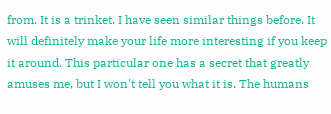from. It is a trinket. I have seen similar things before. It will definitely make your life more interesting if you keep it around. This particular one has a secret that greatly amuses me, but I won't tell you what it is. The humans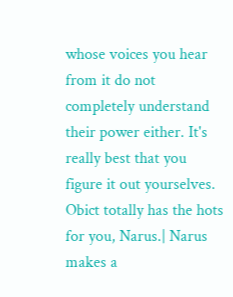whose voices you hear from it do not completely understand their power either. It's really best that you figure it out yourselves. Obict totally has the hots for you, Narus.| Narus makes a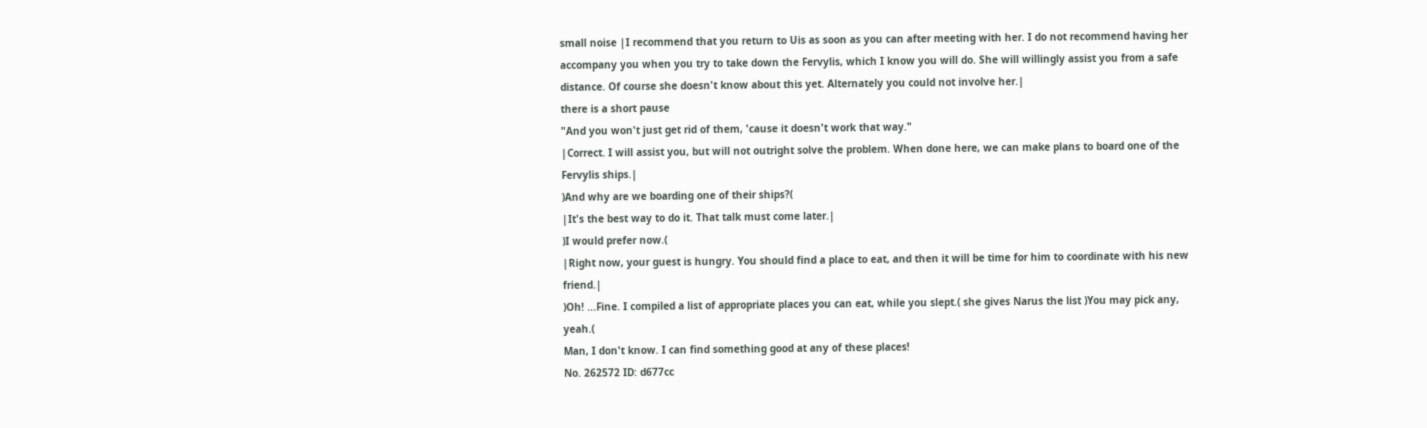small noise |I recommend that you return to Uis as soon as you can after meeting with her. I do not recommend having her accompany you when you try to take down the Fervylis, which I know you will do. She will willingly assist you from a safe distance. Of course she doesn't know about this yet. Alternately you could not involve her.|
there is a short pause
"And you won't just get rid of them, 'cause it doesn't work that way."
|Correct. I will assist you, but will not outright solve the problem. When done here, we can make plans to board one of the Fervylis ships.|
)And why are we boarding one of their ships?(
|It's the best way to do it. That talk must come later.|
)I would prefer now.(
|Right now, your guest is hungry. You should find a place to eat, and then it will be time for him to coordinate with his new friend.|
)Oh! ...Fine. I compiled a list of appropriate places you can eat, while you slept.( she gives Narus the list )You may pick any, yeah.(
Man, I don't know. I can find something good at any of these places!
No. 262572 ID: d677cc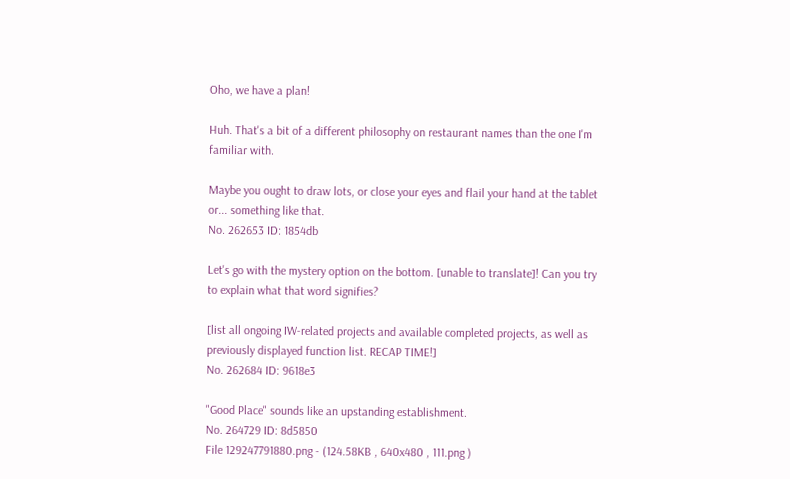Oho, we have a plan!

Huh. That's a bit of a different philosophy on restaurant names than the one I'm familiar with.

Maybe you ought to draw lots, or close your eyes and flail your hand at the tablet or... something like that.
No. 262653 ID: 1854db

Let's go with the mystery option on the bottom. [unable to translate]! Can you try to explain what that word signifies?

[list all ongoing IW-related projects and available completed projects, as well as previously displayed function list. RECAP TIME!]
No. 262684 ID: 9618e3

"Good Place" sounds like an upstanding establishment.
No. 264729 ID: 8d5850
File 129247791880.png - (124.58KB , 640x480 , 111.png )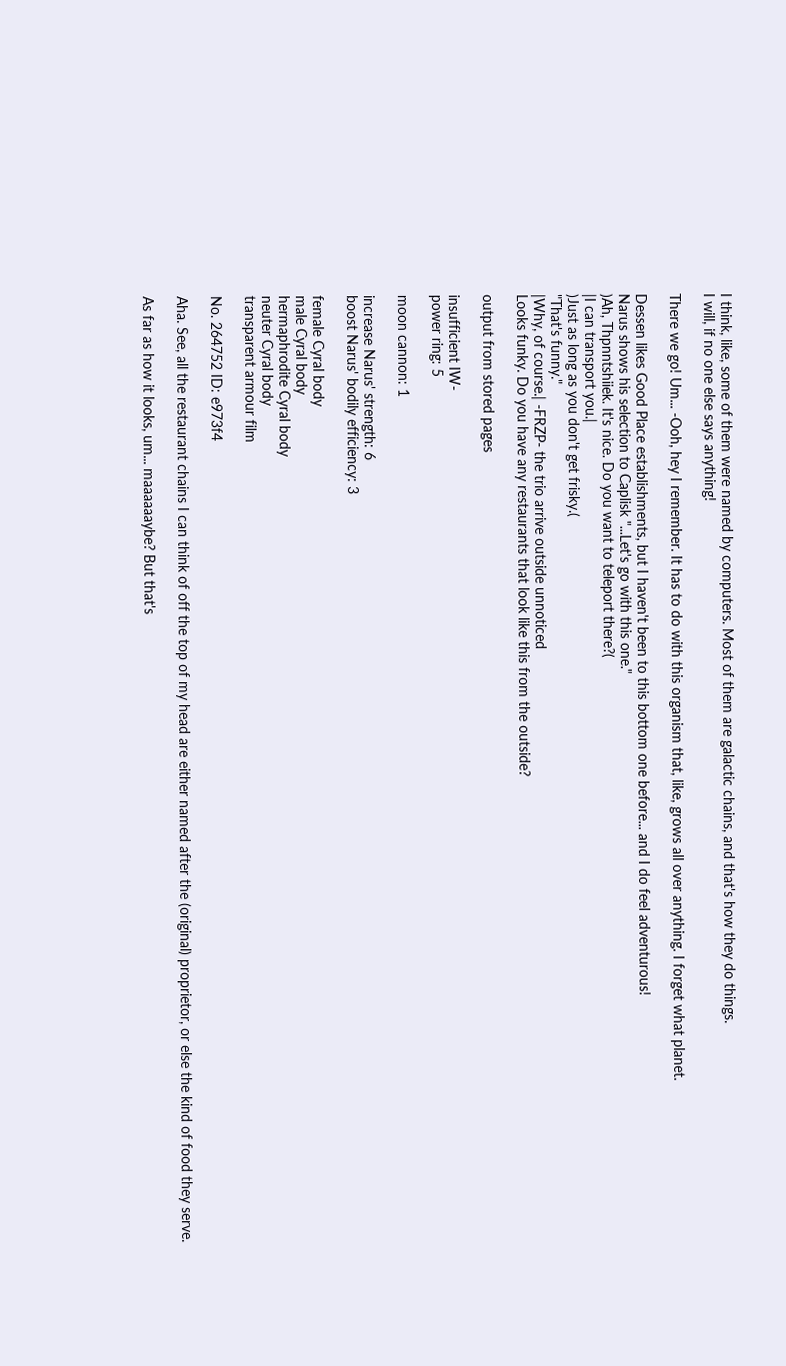I think, like, some of them were named by computers. Most of them are galactic chains, and that's how they do things.
I will, if no one else says anything!

There we go! Um... -Ooh, hey I remember. It has to do with this organism that, like, grows all over anything. I forget what planet.

Dessen likes Good Place establishments, but I haven't been to this bottom one before... and I do feel adventurous!
Narus shows his selection to Caplisk "...Let's go with this one."
)Ah, Thpnntshiiek. It's nice. Do you want to teleport there?(
|I can transport you.|
)Just as long as you don't get frisky.(
"That's funny."
|Why, of course.| -FRZP- the trio arrive outside unnoticed
Looks funky. Do you have any restaurants that look like this from the outside?

output from stored pages

insufficient IW-
power ring: 5

moon cannon: 1

increase Narus' strength: 6
boost Narus' bodily efficiency: 3

female Cyral body
male Cyral body
hermaphrodite Cyral body
neuter Cyral body
transparent armour film

No. 264752 ID: e973f4

Aha. See, all the restaurant chains I can think of off the top of my head are either named after the (original) proprietor, or else the kind of food they serve.

As far as how it looks, um... maaaaaaybe? But that's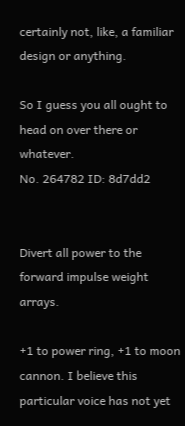certainly not, like, a familiar design or anything.

So I guess you all ought to head on over there or whatever.
No. 264782 ID: 8d7dd2


Divert all power to the forward impulse weight arrays.

+1 to power ring, +1 to moon cannon. I believe this particular voice has not yet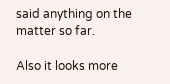said anything on the matter so far.

Also it looks more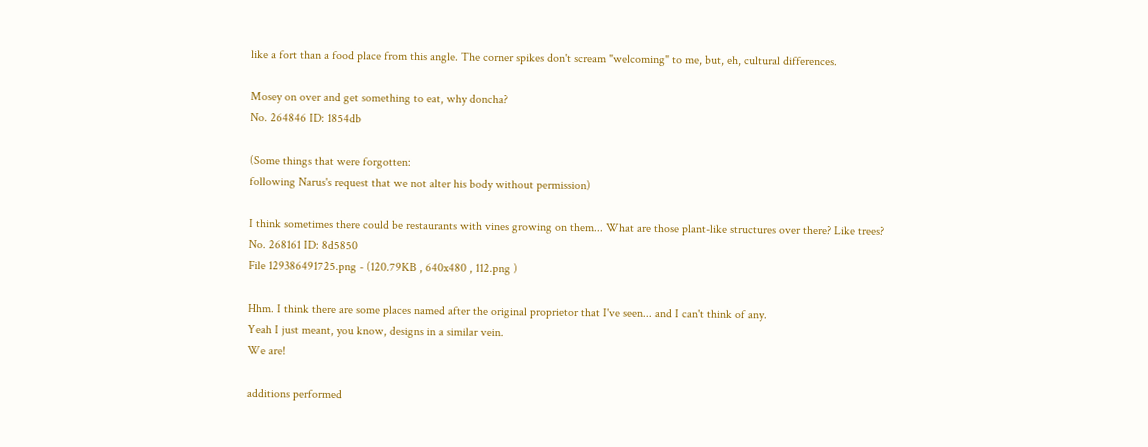like a fort than a food place from this angle. The corner spikes don't scream "welcoming" to me, but, eh, cultural differences.

Mosey on over and get something to eat, why doncha?
No. 264846 ID: 1854db

(Some things that were forgotten:
following Narus's request that we not alter his body without permission)

I think sometimes there could be restaurants with vines growing on them... What are those plant-like structures over there? Like trees?
No. 268161 ID: 8d5850
File 129386491725.png - (120.79KB , 640x480 , 112.png )

Hhm. I think there are some places named after the original proprietor that I've seen... and I can't think of any.
Yeah I just meant, you know, designs in a similar vein.
We are!

additions performed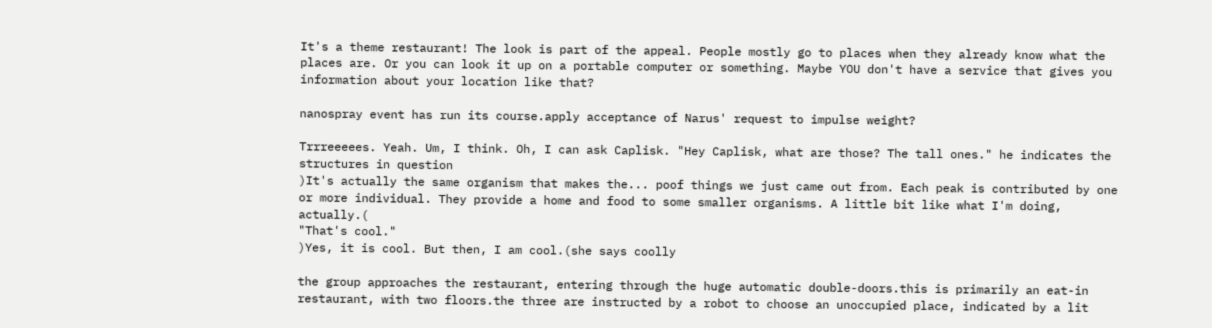It's a theme restaurant! The look is part of the appeal. People mostly go to places when they already know what the places are. Or you can look it up on a portable computer or something. Maybe YOU don't have a service that gives you information about your location like that?

nanospray event has run its course.apply acceptance of Narus' request to impulse weight?

Trrreeeees. Yeah. Um, I think. Oh, I can ask Caplisk. "Hey Caplisk, what are those? The tall ones." he indicates the structures in question
)It's actually the same organism that makes the... poof things we just came out from. Each peak is contributed by one or more individual. They provide a home and food to some smaller organisms. A little bit like what I'm doing, actually.(
"That's cool."
)Yes, it is cool. But then, I am cool.(she says coolly

the group approaches the restaurant, entering through the huge automatic double-doors.this is primarily an eat-in restaurant, with two floors.the three are instructed by a robot to choose an unoccupied place, indicated by a lit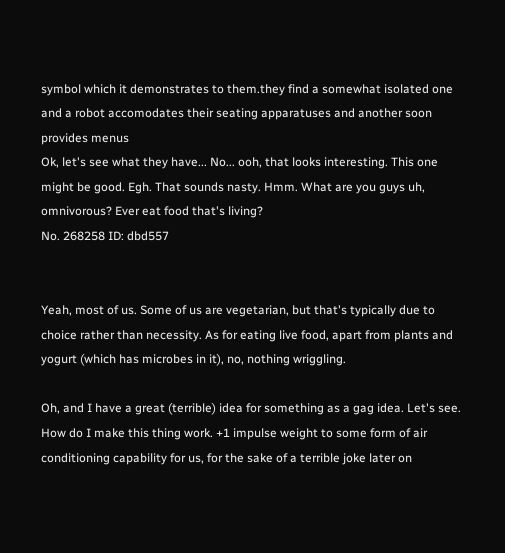symbol which it demonstrates to them.they find a somewhat isolated one and a robot accomodates their seating apparatuses and another soon provides menus
Ok, let's see what they have... No... ooh, that looks interesting. This one might be good. Egh. That sounds nasty. Hmm. What are you guys uh, omnivorous? Ever eat food that's living?
No. 268258 ID: dbd557


Yeah, most of us. Some of us are vegetarian, but that's typically due to choice rather than necessity. As for eating live food, apart from plants and yogurt (which has microbes in it), no, nothing wriggling.

Oh, and I have a great (terrible) idea for something as a gag idea. Let's see. How do I make this thing work. +1 impulse weight to some form of air conditioning capability for us, for the sake of a terrible joke later on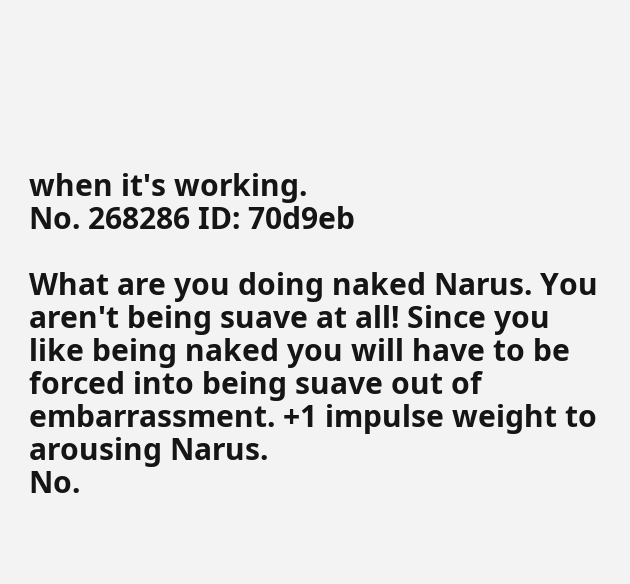when it's working.
No. 268286 ID: 70d9eb

What are you doing naked Narus. You aren't being suave at all! Since you like being naked you will have to be forced into being suave out of embarrassment. +1 impulse weight to arousing Narus.
No.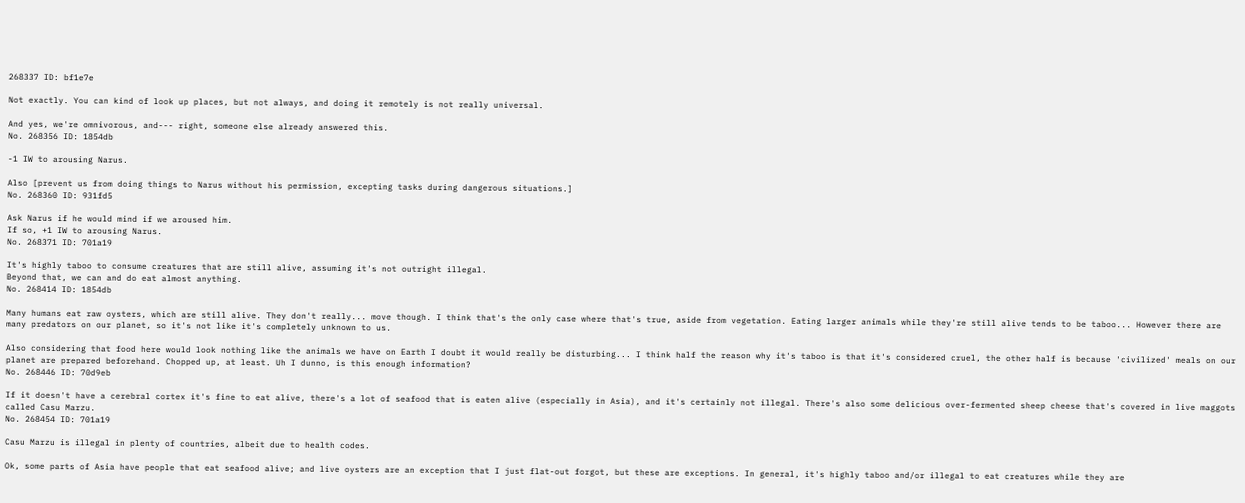268337 ID: bf1e7e

Not exactly. You can kind of look up places, but not always, and doing it remotely is not really universal.

And yes, we're omnivorous, and--- right, someone else already answered this.
No. 268356 ID: 1854db

-1 IW to arousing Narus.

Also [prevent us from doing things to Narus without his permission, excepting tasks during dangerous situations.]
No. 268360 ID: 931fd5

Ask Narus if he would mind if we aroused him.
If so, +1 IW to arousing Narus.
No. 268371 ID: 701a19

It's highly taboo to consume creatures that are still alive, assuming it's not outright illegal.
Beyond that, we can and do eat almost anything.
No. 268414 ID: 1854db

Many humans eat raw oysters, which are still alive. They don't really... move though. I think that's the only case where that's true, aside from vegetation. Eating larger animals while they're still alive tends to be taboo... However there are many predators on our planet, so it's not like it's completely unknown to us.

Also considering that food here would look nothing like the animals we have on Earth I doubt it would really be disturbing... I think half the reason why it's taboo is that it's considered cruel, the other half is because 'civilized' meals on our planet are prepared beforehand. Chopped up, at least. Uh I dunno, is this enough information?
No. 268446 ID: 70d9eb

If it doesn't have a cerebral cortex it's fine to eat alive, there's a lot of seafood that is eaten alive (especially in Asia), and it's certainly not illegal. There's also some delicious over-fermented sheep cheese that's covered in live maggots called Casu Marzu.
No. 268454 ID: 701a19

Casu Marzu is illegal in plenty of countries, albeit due to health codes.

Ok, some parts of Asia have people that eat seafood alive; and live oysters are an exception that I just flat-out forgot, but these are exceptions. In general, it's highly taboo and/or illegal to eat creatures while they are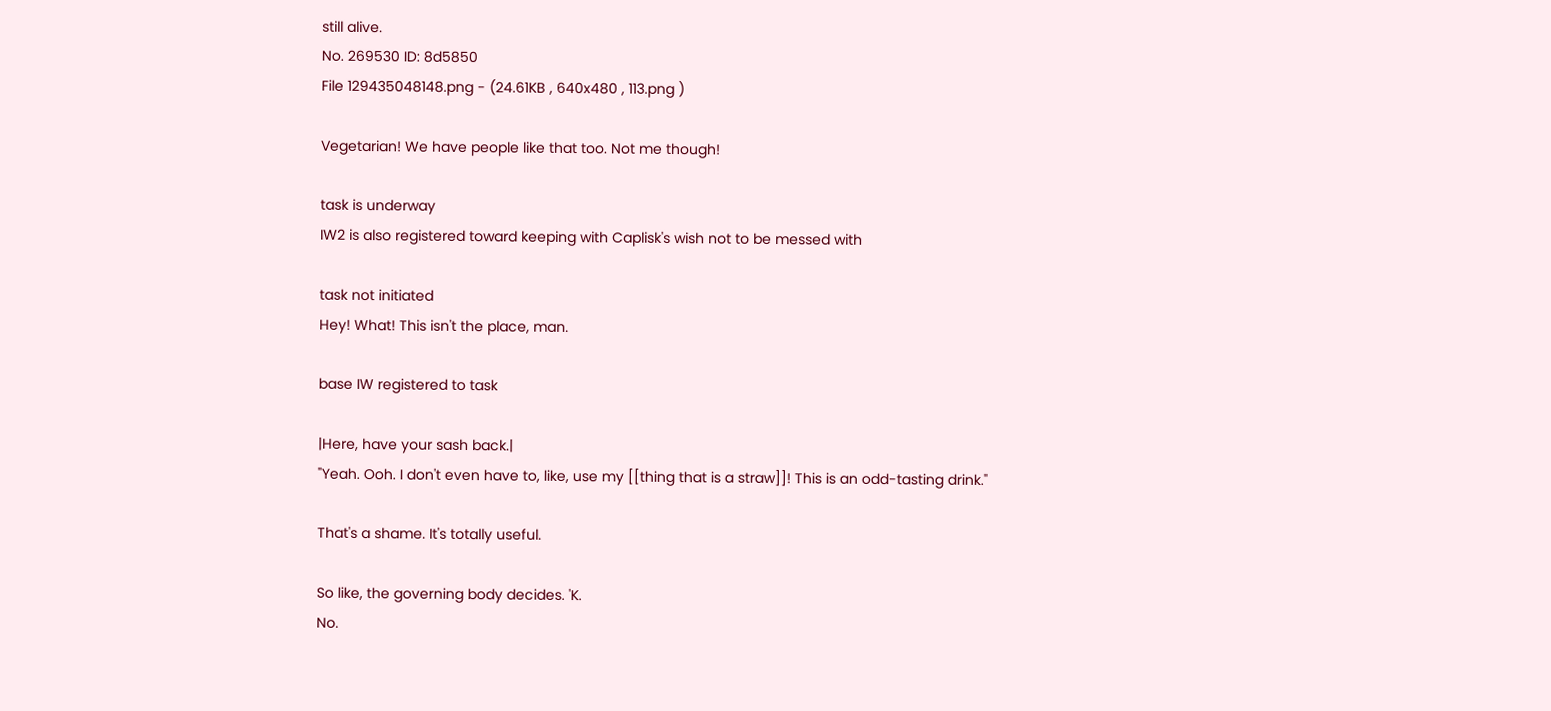still alive.
No. 269530 ID: 8d5850
File 129435048148.png - (24.61KB , 640x480 , 113.png )

Vegetarian! We have people like that too. Not me though!

task is underway
IW2 is also registered toward keeping with Caplisk's wish not to be messed with

task not initiated
Hey! What! This isn't the place, man.

base IW registered to task

|Here, have your sash back.|
"Yeah. Ooh. I don't even have to, like, use my [[thing that is a straw]]! This is an odd-tasting drink."

That's a shame. It's totally useful.

So like, the governing body decides. 'K.
No.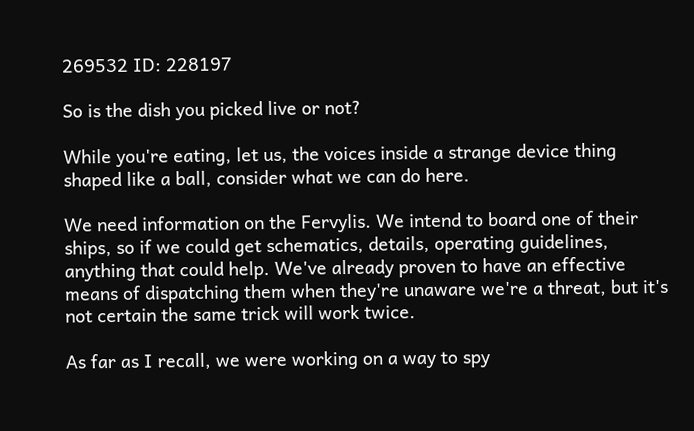269532 ID: 228197

So is the dish you picked live or not?

While you're eating, let us, the voices inside a strange device thing shaped like a ball, consider what we can do here.

We need information on the Fervylis. We intend to board one of their ships, so if we could get schematics, details, operating guidelines, anything that could help. We've already proven to have an effective means of dispatching them when they're unaware we're a threat, but it's not certain the same trick will work twice.

As far as I recall, we were working on a way to spy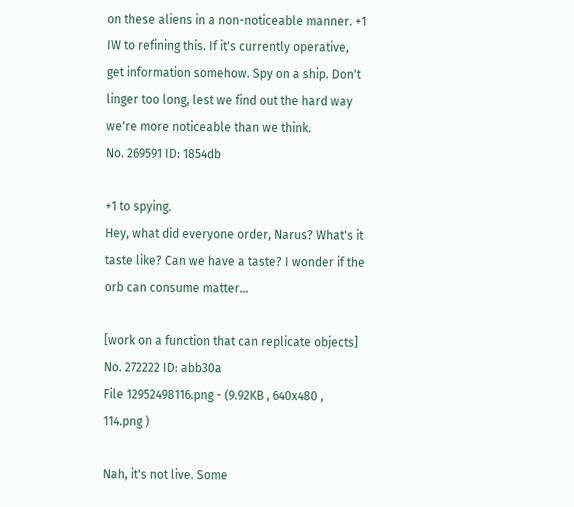on these aliens in a non-noticeable manner. +1 IW to refining this. If it's currently operative, get information somehow. Spy on a ship. Don't linger too long, lest we find out the hard way we're more noticeable than we think.
No. 269591 ID: 1854db

+1 to spying.
Hey, what did everyone order, Narus? What's it taste like? Can we have a taste? I wonder if the orb can consume matter...

[work on a function that can replicate objects]
No. 272222 ID: abb30a
File 12952498116.png - (9.92KB , 640x480 , 114.png )

Nah, it's not live. Some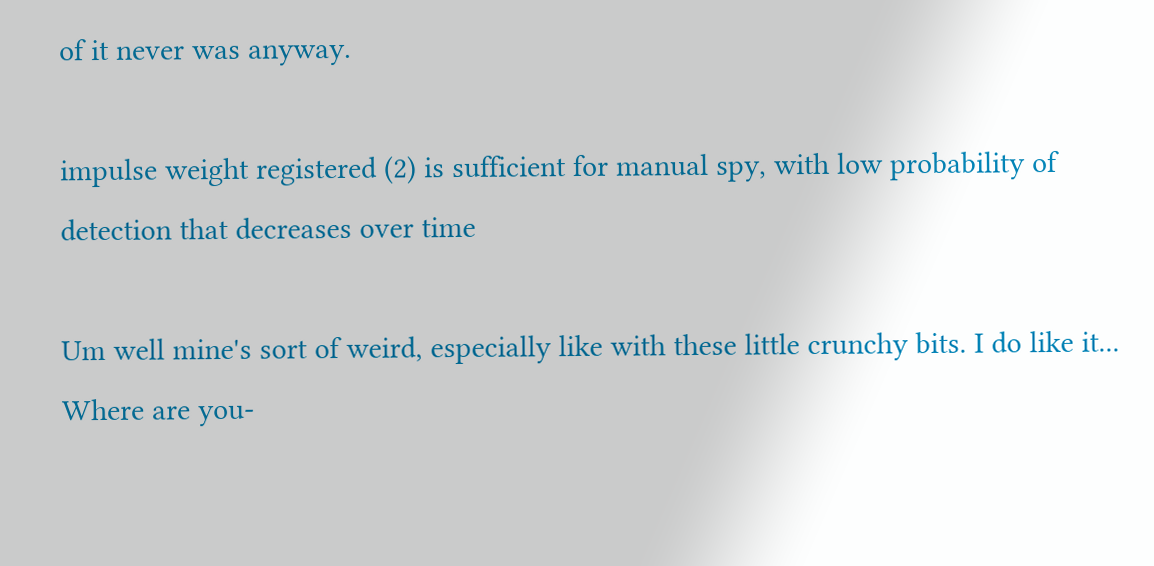of it never was anyway.

impulse weight registered (2) is sufficient for manual spy, with low probability of detection that decreases over time

Um well mine's sort of weird, especially like with these little crunchy bits. I do like it... Where are you-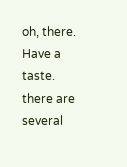oh, there. Have a taste.
there are several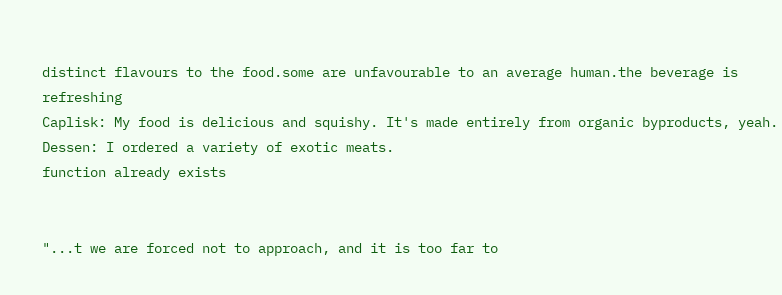distinct flavours to the food.some are unfavourable to an average human.the beverage is refreshing
Caplisk: My food is delicious and squishy. It's made entirely from organic byproducts, yeah.
Dessen: I ordered a variety of exotic meats.
function already exists


"...t we are forced not to approach, and it is too far to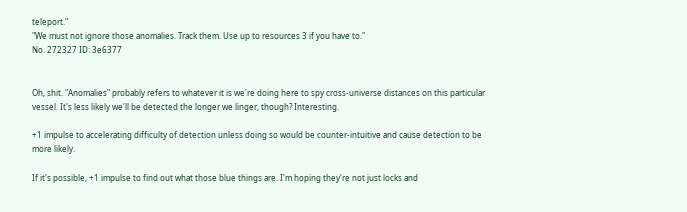teleport."
"We must not ignore those anomalies. Track them. Use up to resources 3 if you have to."
No. 272327 ID: 3e6377


Oh, shit. "Anomalies" probably refers to whatever it is we're doing here to spy cross-universe distances on this particular vessel. It's less likely we'll be detected the longer we linger, though? Interesting.

+1 impulse to accelerating difficulty of detection unless doing so would be counter-intuitive and cause detection to be more likely.

If it's possible, +1 impulse to find out what those blue things are. I'm hoping they're not just locks and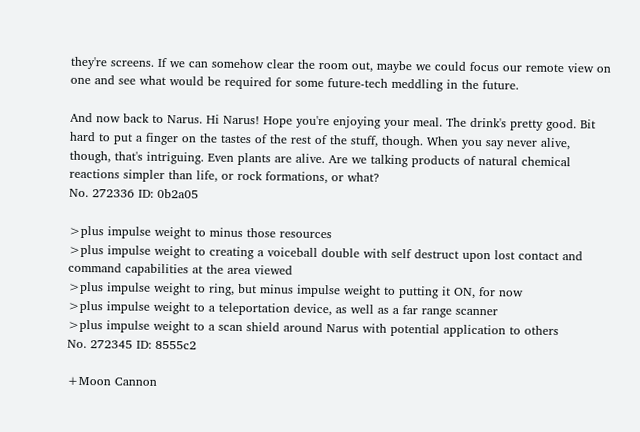they're screens. If we can somehow clear the room out, maybe we could focus our remote view on one and see what would be required for some future-tech meddling in the future.

And now back to Narus. Hi Narus! Hope you're enjoying your meal. The drink's pretty good. Bit hard to put a finger on the tastes of the rest of the stuff, though. When you say never alive, though, that's intriguing. Even plants are alive. Are we talking products of natural chemical reactions simpler than life, or rock formations, or what?
No. 272336 ID: 0b2a05

>plus impulse weight to minus those resources
>plus impulse weight to creating a voiceball double with self destruct upon lost contact and command capabilities at the area viewed
>plus impulse weight to ring, but minus impulse weight to putting it ON, for now
>plus impulse weight to a teleportation device, as well as a far range scanner
>plus impulse weight to a scan shield around Narus with potential application to others
No. 272345 ID: 8555c2

+Moon Cannon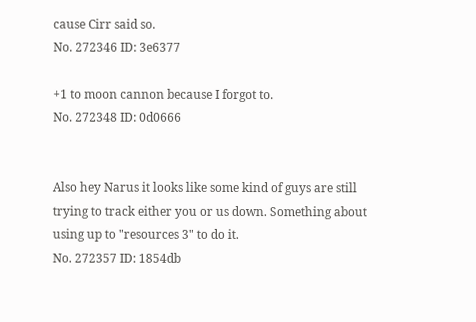cause Cirr said so.
No. 272346 ID: 3e6377

+1 to moon cannon because I forgot to.
No. 272348 ID: 0d0666


Also hey Narus it looks like some kind of guys are still trying to track either you or us down. Something about using up to "resources 3" to do it.
No. 272357 ID: 1854db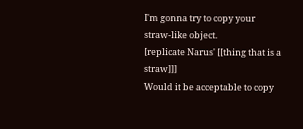I'm gonna try to copy your straw-like object.
[replicate Narus' [[thing that is a straw]]]
Would it be acceptable to copy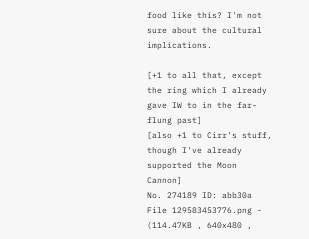food like this? I'm not sure about the cultural implications.

[+1 to all that, except the ring which I already gave IW to in the far-flung past]
[also +1 to Cirr's stuff, though I've already supported the Moon Cannon]
No. 274189 ID: abb30a
File 129583453776.png - (114.47KB , 640x480 ,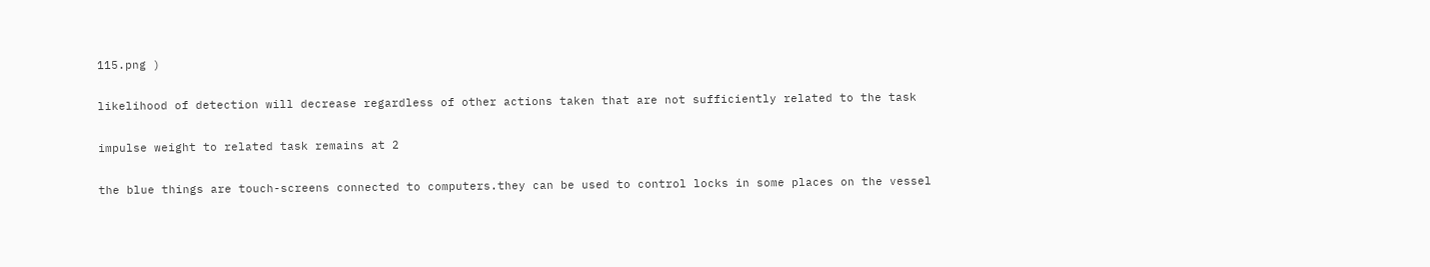115.png )

likelihood of detection will decrease regardless of other actions taken that are not sufficiently related to the task

impulse weight to related task remains at 2

the blue things are touch-screens connected to computers.they can be used to control locks in some places on the vessel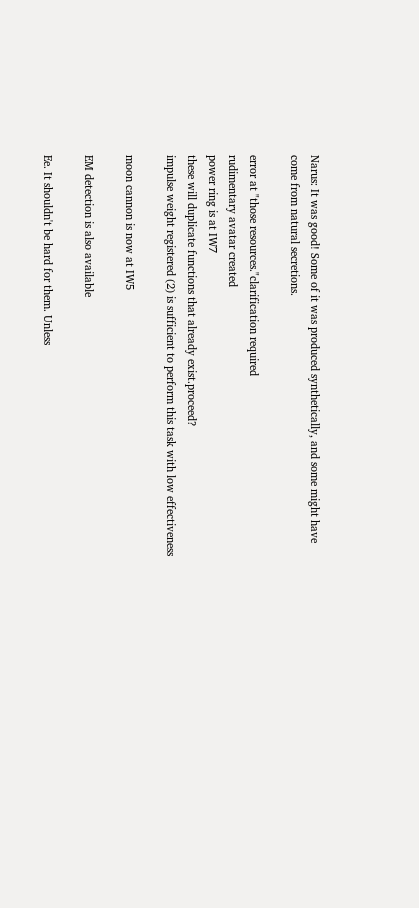Narus: It was good! Some of it was produced synthetically, and some might have come from natural secretions.

error at "those resources."clarification required
rudimentary avatar created
power ring is at IW7
these will duplicate functions that already exist.proceed?
impulse weight registered (2) is sufficient to perform this task with low effectiveness

moon cannon is now at IW5

EM detection is also available

Ee. It shouldn't be hard for them. Unless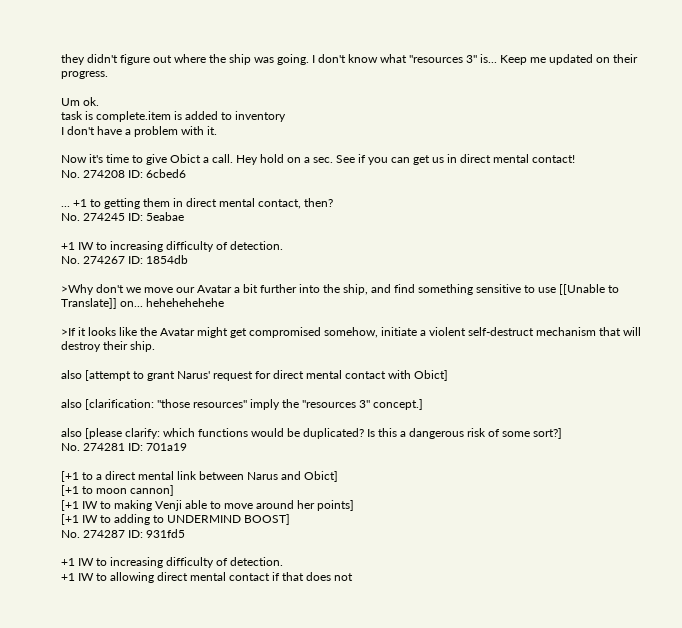they didn't figure out where the ship was going. I don't know what "resources 3" is... Keep me updated on their progress.

Um ok.
task is complete.item is added to inventory
I don't have a problem with it.

Now it's time to give Obict a call. Hey hold on a sec. See if you can get us in direct mental contact!
No. 274208 ID: 6cbed6

... +1 to getting them in direct mental contact, then?
No. 274245 ID: 5eabae

+1 IW to increasing difficulty of detection.
No. 274267 ID: 1854db

>Why don't we move our Avatar a bit further into the ship, and find something sensitive to use [[Unable to Translate]] on... hehehehehehe

>If it looks like the Avatar might get compromised somehow, initiate a violent self-destruct mechanism that will destroy their ship.

also [attempt to grant Narus' request for direct mental contact with Obict]

also [clarification: "those resources" imply the "resources 3" concept.]

also [please clarify: which functions would be duplicated? Is this a dangerous risk of some sort?]
No. 274281 ID: 701a19

[+1 to a direct mental link between Narus and Obict]
[+1 to moon cannon]
[+1 IW to making Venji able to move around her points]
[+1 IW to adding to UNDERMIND BOOST]
No. 274287 ID: 931fd5

+1 IW to increasing difficulty of detection.
+1 IW to allowing direct mental contact if that does not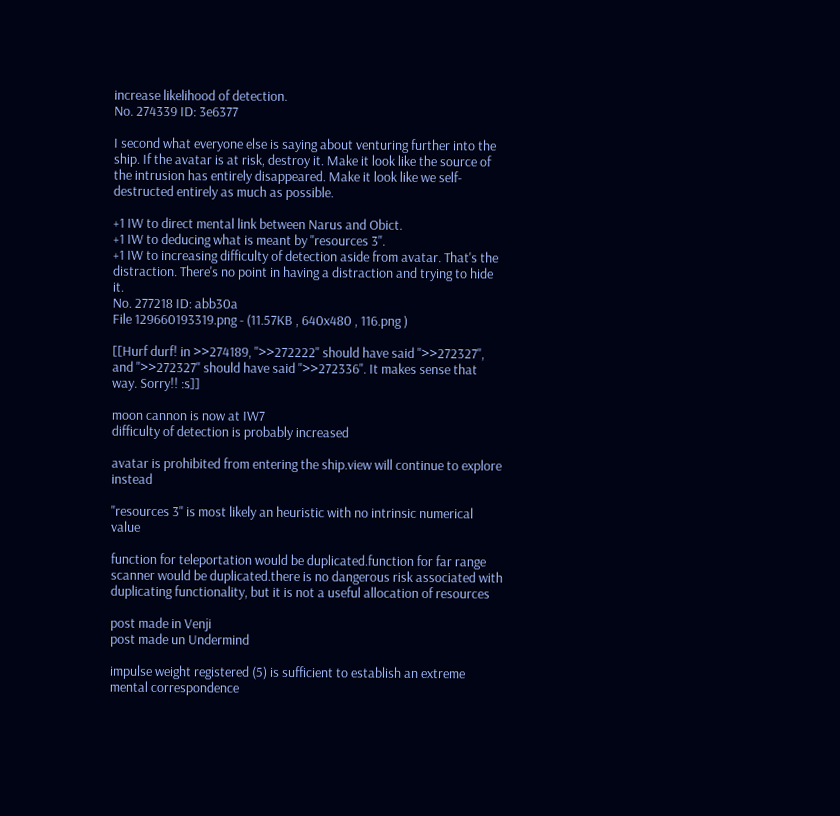increase likelihood of detection.
No. 274339 ID: 3e6377

I second what everyone else is saying about venturing further into the ship. If the avatar is at risk, destroy it. Make it look like the source of the intrusion has entirely disappeared. Make it look like we self-destructed entirely as much as possible.

+1 IW to direct mental link between Narus and Obict.
+1 IW to deducing what is meant by "resources 3".
+1 IW to increasing difficulty of detection aside from avatar. That's the distraction. There's no point in having a distraction and trying to hide it.
No. 277218 ID: abb30a
File 129660193319.png - (11.57KB , 640x480 , 116.png )

[[Hurf durf! in >>274189, ">>272222" should have said ">>272327", and ">>272327" should have said ">>272336". It makes sense that way. Sorry!! :s]]

moon cannon is now at IW7
difficulty of detection is probably increased

avatar is prohibited from entering the ship.view will continue to explore instead

"resources 3" is most likely an heuristic with no intrinsic numerical value

function for teleportation would be duplicated.function for far range scanner would be duplicated.there is no dangerous risk associated with duplicating functionality, but it is not a useful allocation of resources

post made in Venji
post made un Undermind

impulse weight registered (5) is sufficient to establish an extreme mental correspondence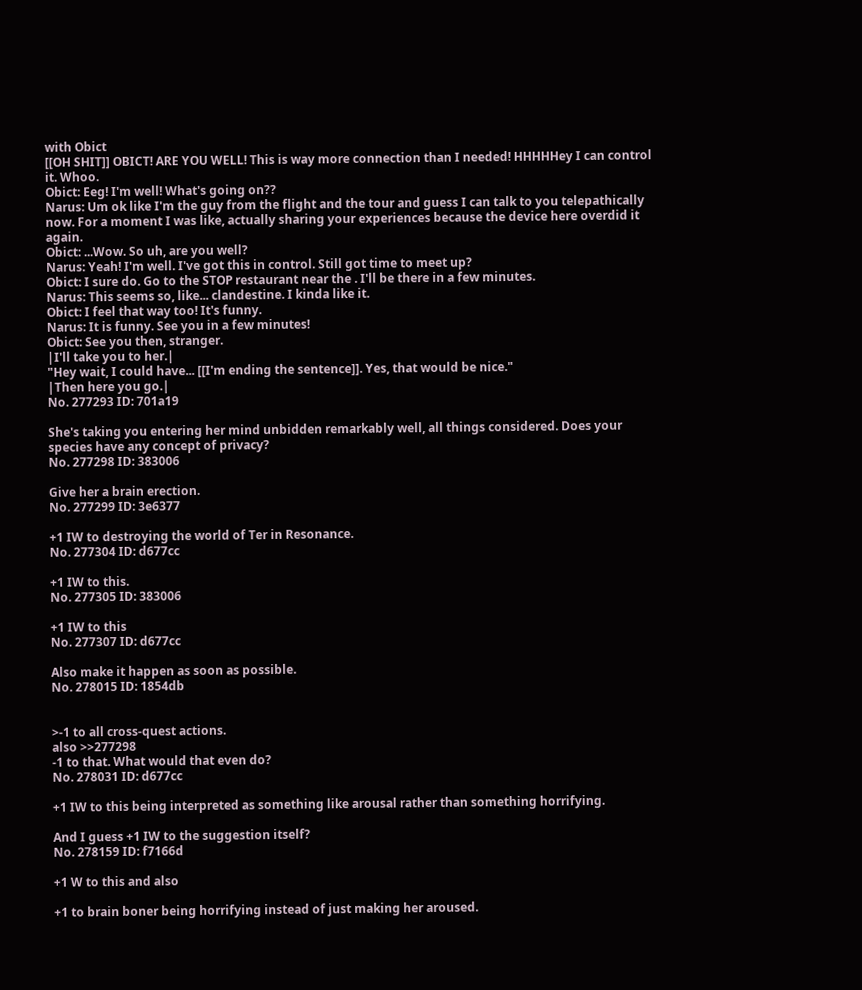with Obict
[[OH SHIT]] OBICT! ARE YOU WELL! This is way more connection than I needed! HHHHHey I can control it. Whoo.
Obict: Eeg! I'm well! What's going on??
Narus: Um ok like I'm the guy from the flight and the tour and guess I can talk to you telepathically now. For a moment I was like, actually sharing your experiences because the device here overdid it again.
Obict: ...Wow. So uh, are you well?
Narus: Yeah! I'm well. I've got this in control. Still got time to meet up?
Obict: I sure do. Go to the STOP restaurant near the . I'll be there in a few minutes.
Narus: This seems so, like... clandestine. I kinda like it.
Obict: I feel that way too! It's funny.
Narus: It is funny. See you in a few minutes!
Obict: See you then, stranger.
|I'll take you to her.|
"Hey wait, I could have... [[I'm ending the sentence]]. Yes, that would be nice."
|Then here you go.|
No. 277293 ID: 701a19

She's taking you entering her mind unbidden remarkably well, all things considered. Does your species have any concept of privacy?
No. 277298 ID: 383006

Give her a brain erection.
No. 277299 ID: 3e6377

+1 IW to destroying the world of Ter in Resonance.
No. 277304 ID: d677cc

+1 IW to this.
No. 277305 ID: 383006

+1 IW to this
No. 277307 ID: d677cc

Also make it happen as soon as possible.
No. 278015 ID: 1854db


>-1 to all cross-quest actions.
also >>277298
-1 to that. What would that even do?
No. 278031 ID: d677cc

+1 IW to this being interpreted as something like arousal rather than something horrifying.

And I guess +1 IW to the suggestion itself?
No. 278159 ID: f7166d

+1 W to this and also

+1 to brain boner being horrifying instead of just making her aroused.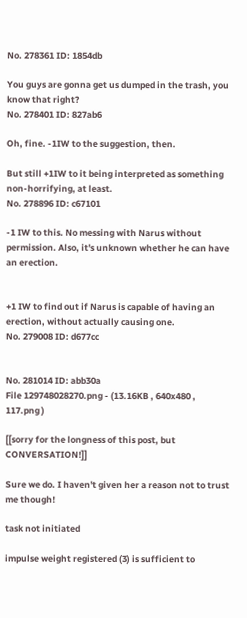No. 278361 ID: 1854db

You guys are gonna get us dumped in the trash, you know that right?
No. 278401 ID: 827ab6

Oh, fine. -1IW to the suggestion, then.

But still +1IW to it being interpreted as something non-horrifying, at least.
No. 278896 ID: c67101

-1 IW to this. No messing with Narus without permission. Also, it's unknown whether he can have an erection.


+1 IW to find out if Narus is capable of having an erection, without actually causing one.
No. 279008 ID: d677cc


No. 281014 ID: abb30a
File 129748028270.png - (13.16KB , 640x480 , 117.png )

[[sorry for the longness of this post, but CONVERSATION!]]

Sure we do. I haven't given her a reason not to trust me though!

task not initiated

impulse weight registered (3) is sufficient to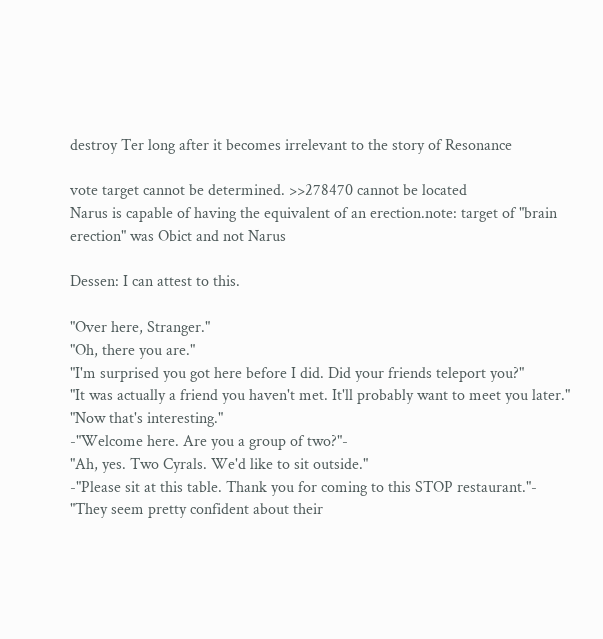destroy Ter long after it becomes irrelevant to the story of Resonance

vote target cannot be determined. >>278470 cannot be located
Narus is capable of having the equivalent of an erection.note: target of "brain erection" was Obict and not Narus

Dessen: I can attest to this.

"Over here, Stranger."
"Oh, there you are."
"I'm surprised you got here before I did. Did your friends teleport you?"
"It was actually a friend you haven't met. It'll probably want to meet you later."
"Now that's interesting."
-"Welcome here. Are you a group of two?"-
"Ah, yes. Two Cyrals. We'd like to sit outside."
-"Please sit at this table. Thank you for coming to this STOP restaurant."-
"They seem pretty confident about their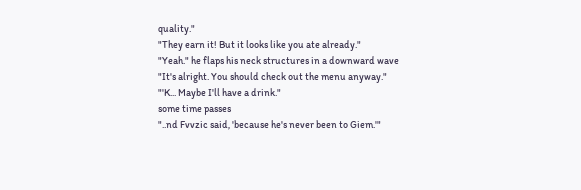quality."
"They earn it! But it looks like you ate already."
"Yeah." he flaps his neck structures in a downward wave
"It's alright. You should check out the menu anyway."
"'K... Maybe I'll have a drink."
some time passes
"..nd Fvvzic said, 'because he's never been to Giem.'"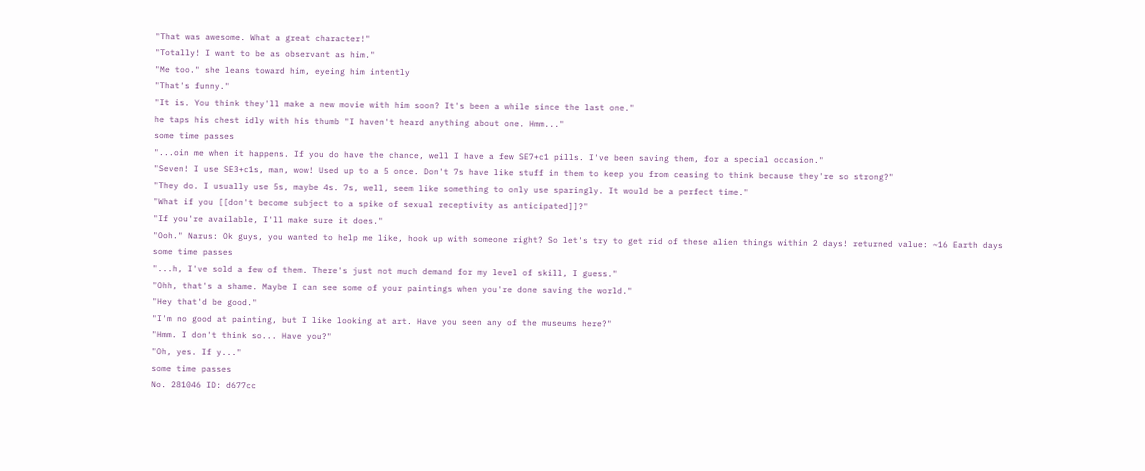"That was awesome. What a great character!"
"Totally! I want to be as observant as him."
"Me too." she leans toward him, eyeing him intently
"That's funny."
"It is. You think they'll make a new movie with him soon? It's been a while since the last one."
he taps his chest idly with his thumb "I haven't heard anything about one. Hmm..."
some time passes
"...oin me when it happens. If you do have the chance, well I have a few SE7+c1 pills. I've been saving them, for a special occasion."
"Seven! I use SE3+c1s, man, wow! Used up to a 5 once. Don't 7s have like stuff in them to keep you from ceasing to think because they're so strong?"
"They do. I usually use 5s, maybe 4s. 7s, well, seem like something to only use sparingly. It would be a perfect time."
"What if you [[don't become subject to a spike of sexual receptivity as anticipated]]?"
"If you're available, I'll make sure it does."
"Ooh." Narus: Ok guys, you wanted to help me like, hook up with someone right? So let's try to get rid of these alien things within 2 days! returned value: ~16 Earth days
some time passes
"...h, I've sold a few of them. There's just not much demand for my level of skill, I guess."
"Ohh, that's a shame. Maybe I can see some of your paintings when you're done saving the world."
"Hey that'd be good."
"I'm no good at painting, but I like looking at art. Have you seen any of the museums here?"
"Hmm. I don't think so... Have you?"
"Oh, yes. If y..."
some time passes
No. 281046 ID: d677cc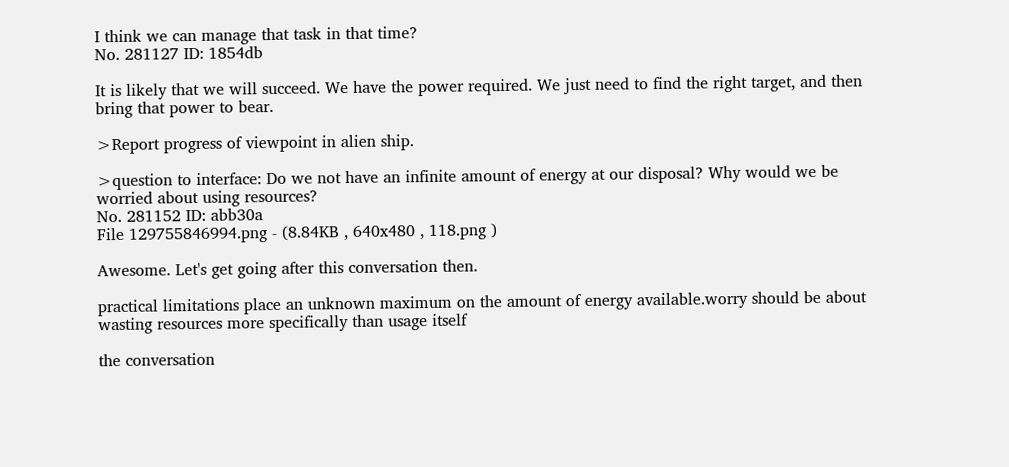I think we can manage that task in that time?
No. 281127 ID: 1854db

It is likely that we will succeed. We have the power required. We just need to find the right target, and then bring that power to bear.

>Report progress of viewpoint in alien ship.

>question to interface: Do we not have an infinite amount of energy at our disposal? Why would we be worried about using resources?
No. 281152 ID: abb30a
File 129755846994.png - (8.84KB , 640x480 , 118.png )

Awesome. Let's get going after this conversation then.

practical limitations place an unknown maximum on the amount of energy available.worry should be about wasting resources more specifically than usage itself

the conversation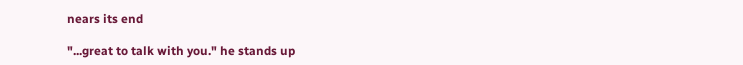nears its end

"...great to talk with you." he stands up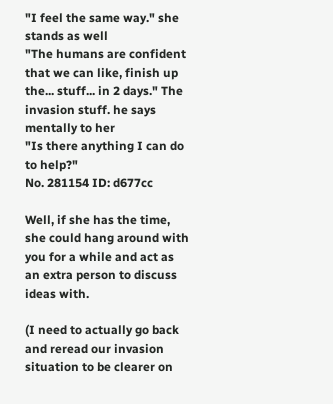"I feel the same way." she stands as well
"The humans are confident that we can like, finish up the... stuff... in 2 days." The invasion stuff. he says mentally to her
"Is there anything I can do to help?"
No. 281154 ID: d677cc

Well, if she has the time, she could hang around with you for a while and act as an extra person to discuss ideas with.

(I need to actually go back and reread our invasion situation to be clearer on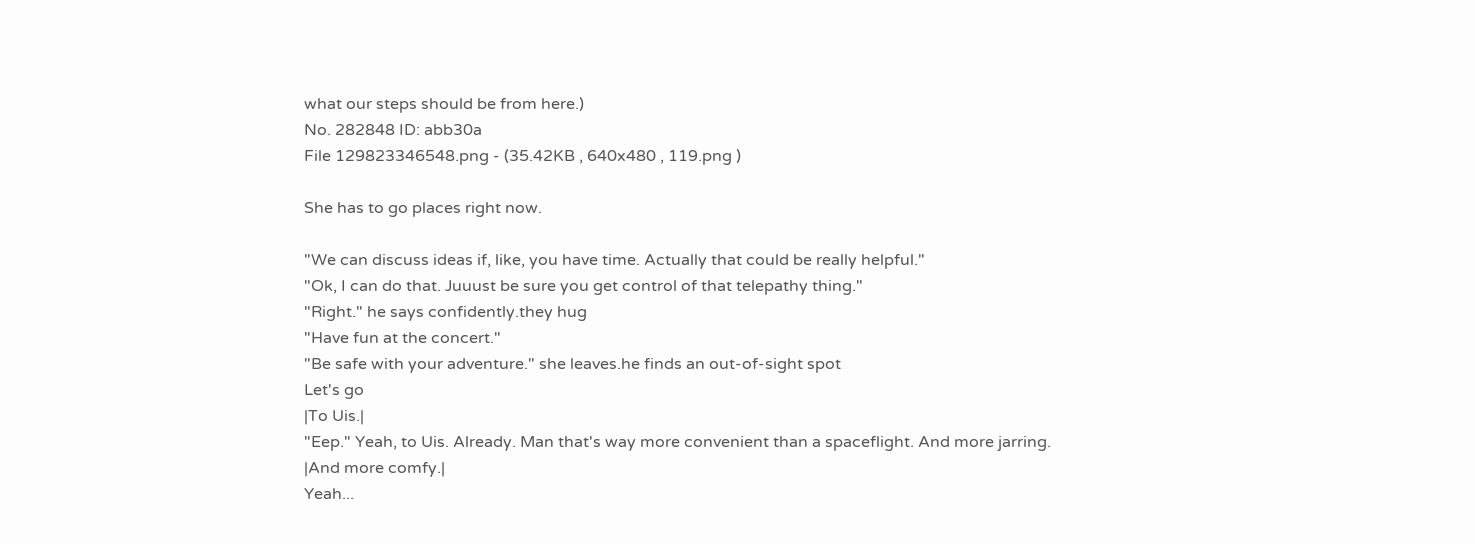what our steps should be from here.)
No. 282848 ID: abb30a
File 129823346548.png - (35.42KB , 640x480 , 119.png )

She has to go places right now.

"We can discuss ideas if, like, you have time. Actually that could be really helpful."
"Ok, I can do that. Juuust be sure you get control of that telepathy thing."
"Right." he says confidently.they hug
"Have fun at the concert."
"Be safe with your adventure." she leaves.he finds an out-of-sight spot
Let's go
|To Uis.|
"Eep." Yeah, to Uis. Already. Man that's way more convenient than a spaceflight. And more jarring.
|And more comfy.|
Yeah...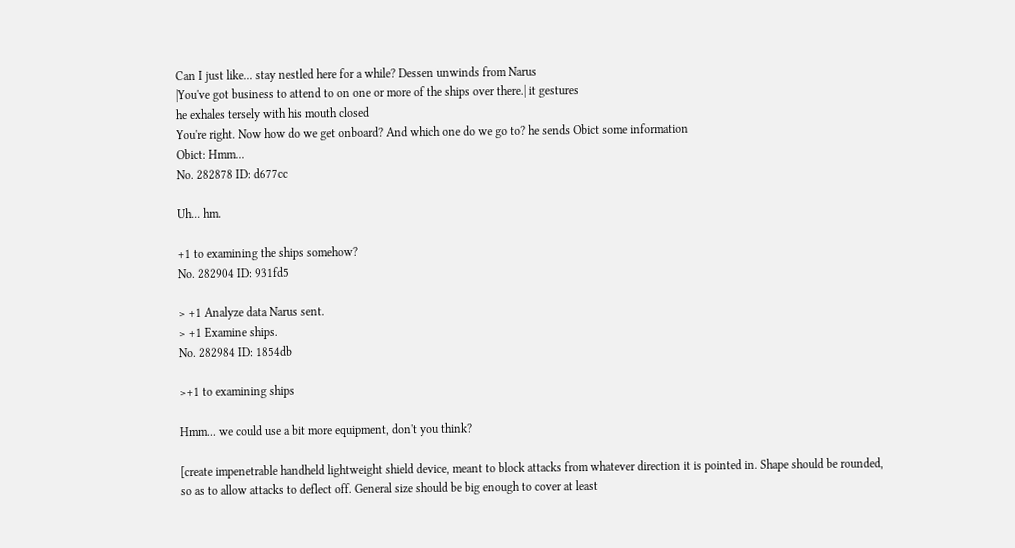Can I just like... stay nestled here for a while? Dessen unwinds from Narus
|You've got business to attend to on one or more of the ships over there.| it gestures
he exhales tersely with his mouth closed
You're right. Now how do we get onboard? And which one do we go to? he sends Obict some information
Obict: Hmm...
No. 282878 ID: d677cc

Uh... hm.

+1 to examining the ships somehow?
No. 282904 ID: 931fd5

> +1 Analyze data Narus sent.
> +1 Examine ships.
No. 282984 ID: 1854db

>+1 to examining ships

Hmm... we could use a bit more equipment, don't you think?

[create impenetrable handheld lightweight shield device, meant to block attacks from whatever direction it is pointed in. Shape should be rounded, so as to allow attacks to deflect off. General size should be big enough to cover at least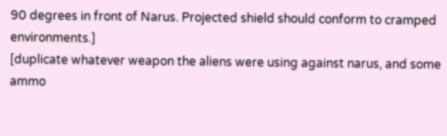90 degrees in front of Narus. Projected shield should conform to cramped environments.]
[duplicate whatever weapon the aliens were using against narus, and some ammo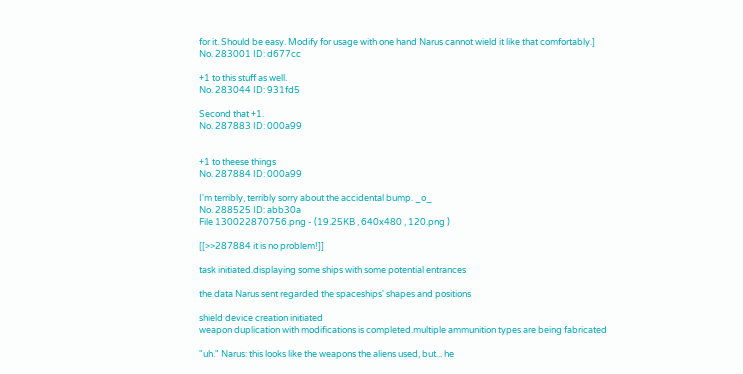for it. Should be easy. Modify for usage with one hand Narus cannot wield it like that comfortably.]
No. 283001 ID: d677cc

+1 to this stuff as well.
No. 283044 ID: 931fd5

Second that +1.
No. 287883 ID: 000a99


+1 to theese things
No. 287884 ID: 000a99

I'm terribly, terribly sorry about the accidental bump. _o_
No. 288525 ID: abb30a
File 130022870756.png - (19.25KB , 640x480 , 120.png )

[[>>287884 it is no problem!]]

task initiated.displaying some ships with some potential entrances

the data Narus sent regarded the spaceships' shapes and positions

shield device creation initiated
weapon duplication with modifications is completed.multiple ammunition types are being fabricated

"uh." Narus: this looks like the weapons the aliens used, but... he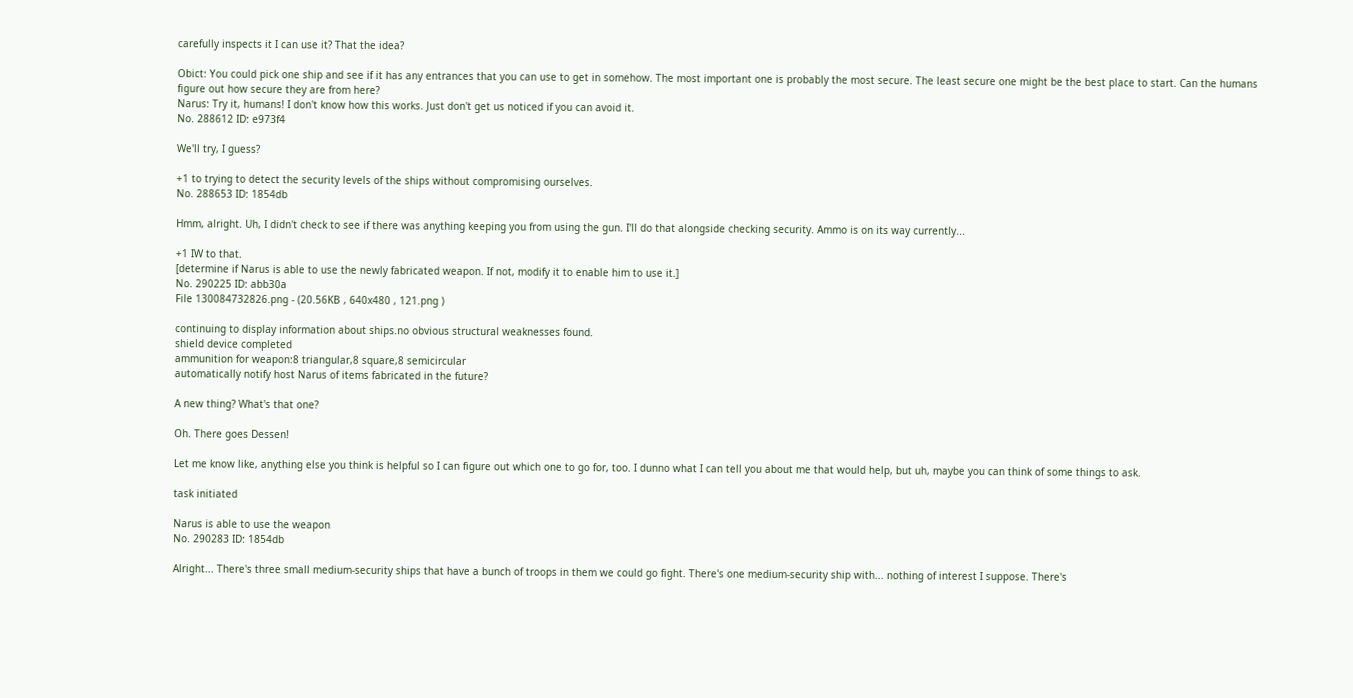carefully inspects it I can use it? That the idea?

Obict: You could pick one ship and see if it has any entrances that you can use to get in somehow. The most important one is probably the most secure. The least secure one might be the best place to start. Can the humans figure out how secure they are from here?
Narus: Try it, humans! I don't know how this works. Just don't get us noticed if you can avoid it.
No. 288612 ID: e973f4

We'll try, I guess?

+1 to trying to detect the security levels of the ships without compromising ourselves.
No. 288653 ID: 1854db

Hmm, alright. Uh, I didn't check to see if there was anything keeping you from using the gun. I'll do that alongside checking security. Ammo is on its way currently...

+1 IW to that.
[determine if Narus is able to use the newly fabricated weapon. If not, modify it to enable him to use it.]
No. 290225 ID: abb30a
File 130084732826.png - (20.56KB , 640x480 , 121.png )

continuing to display information about ships.no obvious structural weaknesses found.
shield device completed
ammunition for weapon:8 triangular,8 square,8 semicircular
automatically notify host Narus of items fabricated in the future?

A new thing? What's that one?

Oh. There goes Dessen!

Let me know like, anything else you think is helpful so I can figure out which one to go for, too. I dunno what I can tell you about me that would help, but uh, maybe you can think of some things to ask.

task initiated

Narus is able to use the weapon
No. 290283 ID: 1854db

Alright... There's three small medium-security ships that have a bunch of troops in them we could go fight. There's one medium-security ship with... nothing of interest I suppose. There's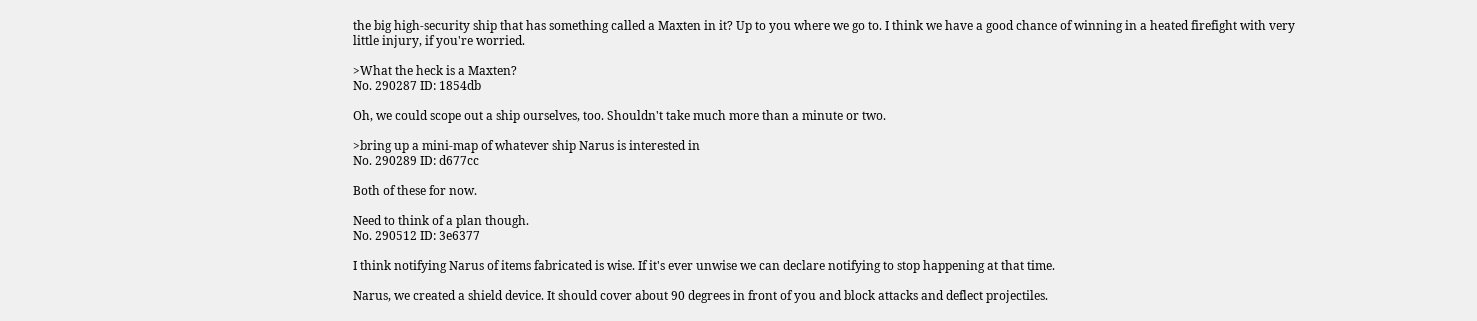the big high-security ship that has something called a Maxten in it? Up to you where we go to. I think we have a good chance of winning in a heated firefight with very little injury, if you're worried.

>What the heck is a Maxten?
No. 290287 ID: 1854db

Oh, we could scope out a ship ourselves, too. Shouldn't take much more than a minute or two.

>bring up a mini-map of whatever ship Narus is interested in
No. 290289 ID: d677cc

Both of these for now.

Need to think of a plan though.
No. 290512 ID: 3e6377

I think notifying Narus of items fabricated is wise. If it's ever unwise we can declare notifying to stop happening at that time.

Narus, we created a shield device. It should cover about 90 degrees in front of you and block attacks and deflect projectiles.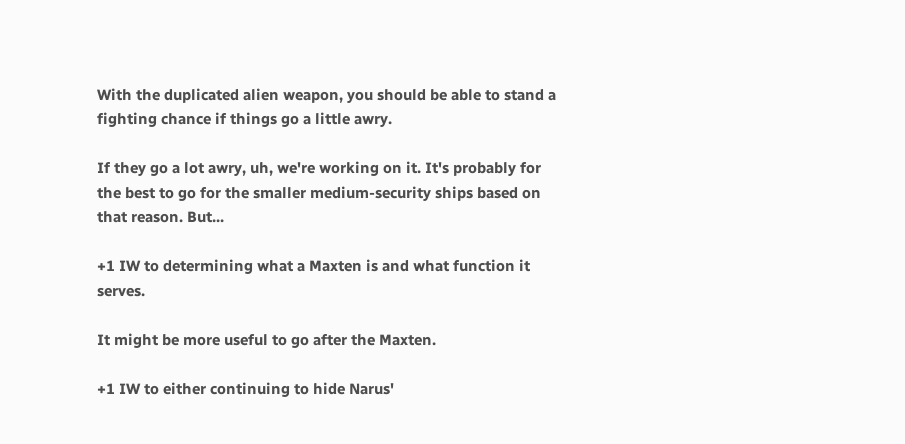With the duplicated alien weapon, you should be able to stand a fighting chance if things go a little awry.

If they go a lot awry, uh, we're working on it. It's probably for the best to go for the smaller medium-security ships based on that reason. But...

+1 IW to determining what a Maxten is and what function it serves.

It might be more useful to go after the Maxten.

+1 IW to either continuing to hide Narus'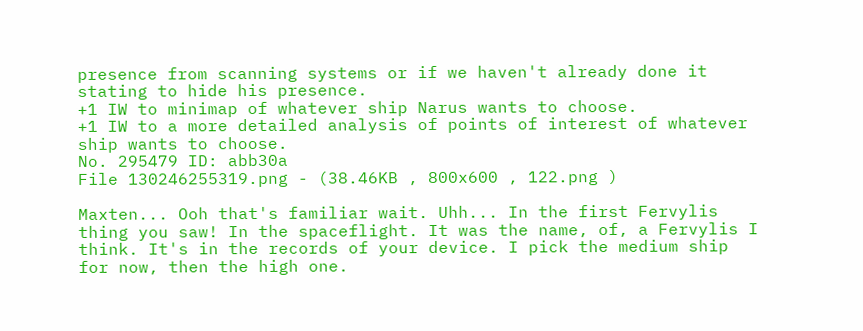presence from scanning systems or if we haven't already done it stating to hide his presence.
+1 IW to minimap of whatever ship Narus wants to choose.
+1 IW to a more detailed analysis of points of interest of whatever ship wants to choose.
No. 295479 ID: abb30a
File 130246255319.png - (38.46KB , 800x600 , 122.png )

Maxten... Ooh that's familiar wait. Uhh... In the first Fervylis thing you saw! In the spaceflight. It was the name, of, a Fervylis I think. It's in the records of your device. I pick the medium ship for now, then the high one.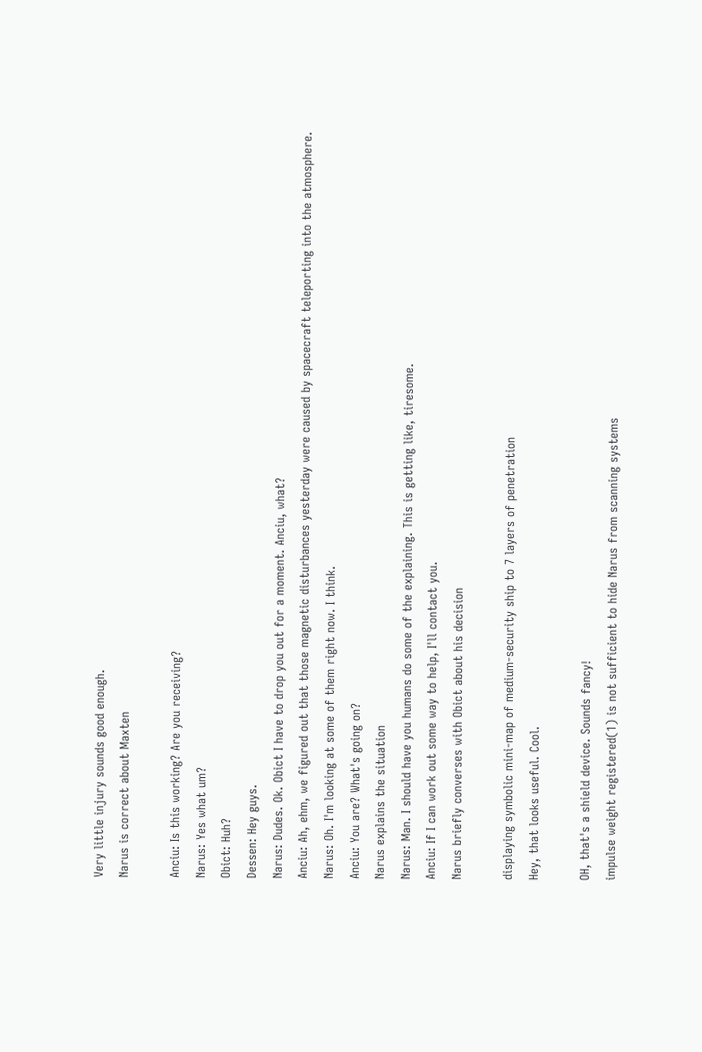Very little injury sounds good enough.
Narus is correct about Maxten

Anciu: Is this working? Are you receiving?
Narus: Yes what um?
Obict: Huh?
Dessen: Hey guys.
Narus: Dudes. Ok. Obict I have to drop you out for a moment. Anciu, what?
Anciu: Ah, ehm, we figured out that those magnetic disturbances yesterday were caused by spacecraft teleporting into the atmosphere.
Narus: Oh. I'm looking at some of them right now. I think.
Anciu: You are? What's going on?
Narus explains the situation
Narus: Man. I should have you humans do some of the explaining. This is getting like, tiresome.
Anciu: If I can work out some way to help, I'll contact you.
Narus briefly converses with Obict about his decision

displaying symbolic mini-map of medium-security ship to 7 layers of penetration
Hey, that looks useful. Cool.

OH, that's a shield device. Sounds fancy!
impulse weight registered(1) is not sufficient to hide Narus from scanning systems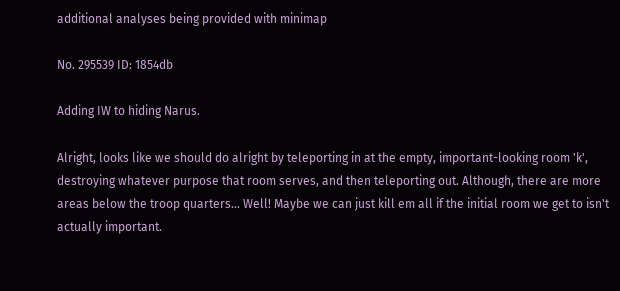additional analyses being provided with minimap

No. 295539 ID: 1854db

Adding IW to hiding Narus.

Alright, looks like we should do alright by teleporting in at the empty, important-looking room 'k', destroying whatever purpose that room serves, and then teleporting out. Although, there are more areas below the troop quarters... Well! Maybe we can just kill em all if the initial room we get to isn't actually important.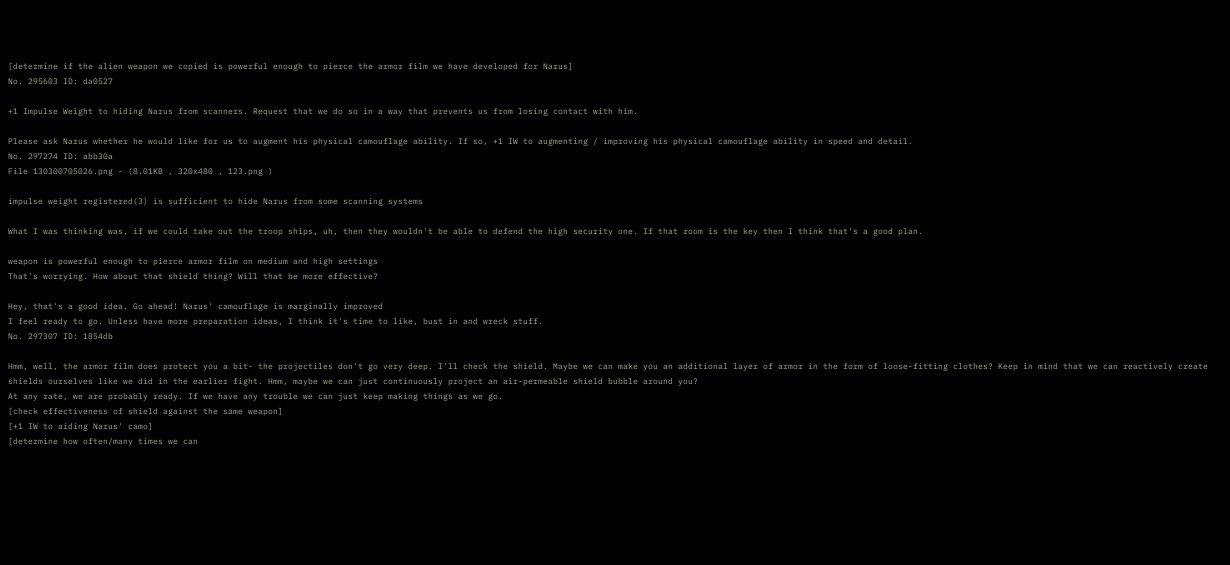[determine if the alien weapon we copied is powerful enough to pierce the armor film we have developed for Narus]
No. 295603 ID: da0527

+1 Impulse Weight to hiding Narus from scanners. Request that we do so in a way that prevents us from losing contact with him.

Please ask Narus whether he would like for us to augment his physical camouflage ability. If so, +1 IW to augmenting / improving his physical camouflage ability in speed and detail.
No. 297274 ID: abb30a
File 130300705026.png - (8.01KB , 320x480 , 123.png )

impulse weight registered(3) is sufficient to hide Narus from some scanning systems

What I was thinking was, if we could take out the troop ships, uh, then they wouldn't be able to defend the high security one. If that room is the key then I think that's a good plan.

weapon is powerful enough to pierce armor film on medium and high settings
That's worrying. How about that shield thing? Will that be more effective?

Hey, that's a good idea. Go ahead! Narus' camouflage is marginally improved
I feel ready to go. Unless have more preparation ideas, I think it's time to like, bust in and wreck stuff.
No. 297307 ID: 1854db

Hmm, well, the armor film does protect you a bit- the projectiles don't go very deep. I'll check the shield. Maybe we can make you an additional layer of armor in the form of loose-fitting clothes? Keep in mind that we can reactively create shields ourselves like we did in the earlier fight. Hmm, maybe we can just continuously project an air-permeable shield bubble around you?
At any rate, we are probably ready. If we have any trouble we can just keep making things as we go.
[check effectiveness of shield against the same weapon]
[+1 IW to aiding Narus' camo]
[determine how often/many times we can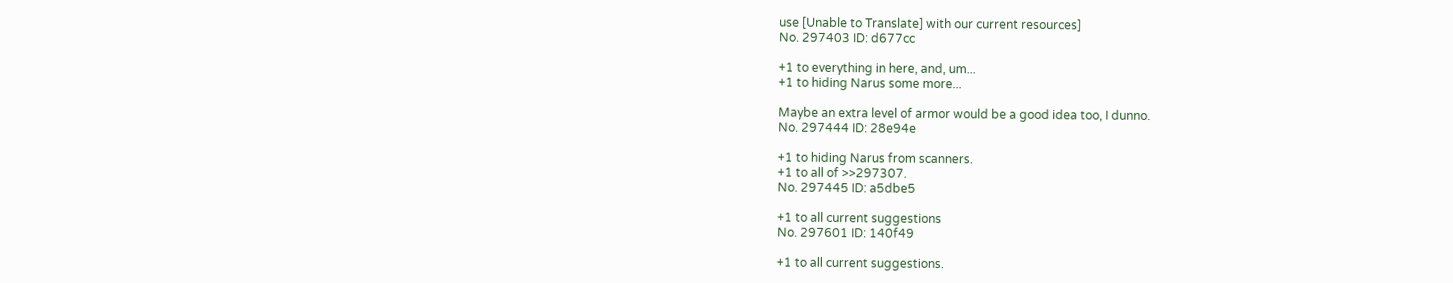use [Unable to Translate] with our current resources]
No. 297403 ID: d677cc

+1 to everything in here, and, um...
+1 to hiding Narus some more...

Maybe an extra level of armor would be a good idea too, I dunno.
No. 297444 ID: 28e94e

+1 to hiding Narus from scanners.
+1 to all of >>297307.
No. 297445 ID: a5dbe5

+1 to all current suggestions
No. 297601 ID: 140f49

+1 to all current suggestions.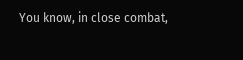You know, in close combat,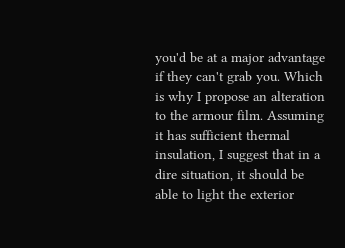you'd be at a major advantage if they can't grab you. Which is why I propose an alteration to the armour film. Assuming it has sufficient thermal insulation, I suggest that in a dire situation, it should be able to light the exterior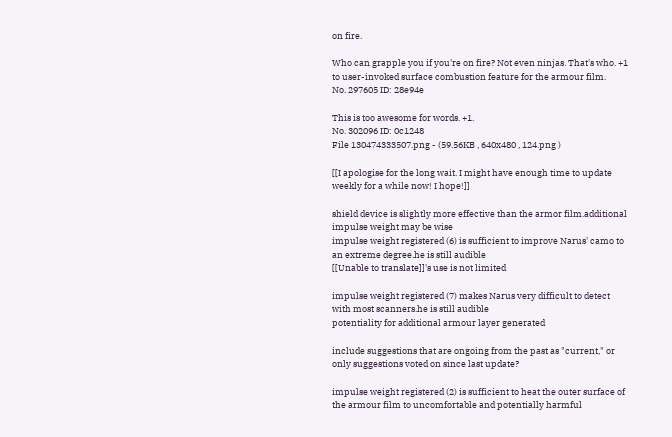on fire.

Who can grapple you if you're on fire? Not even ninjas. That's who. +1 to user-invoked surface combustion feature for the armour film.
No. 297605 ID: 28e94e

This is too awesome for words. +1.
No. 302096 ID: 0c1248
File 130474333507.png - (59.56KB , 640x480 , 124.png )

[[I apologise for the long wait. I might have enough time to update weekly for a while now! I hope!]]

shield device is slightly more effective than the armor film.additional impulse weight may be wise
impulse weight registered (6) is sufficient to improve Narus' camo to an extreme degree.he is still audible
[[Unable to translate]]'s use is not limited

impulse weight registered (7) makes Narus very difficult to detect with most scanners.he is still audible
potentiality for additional armour layer generated

include suggestions that are ongoing from the past as "current," or only suggestions voted on since last update?

impulse weight registered (2) is sufficient to heat the outer surface of the armour film to uncomfortable and potentially harmful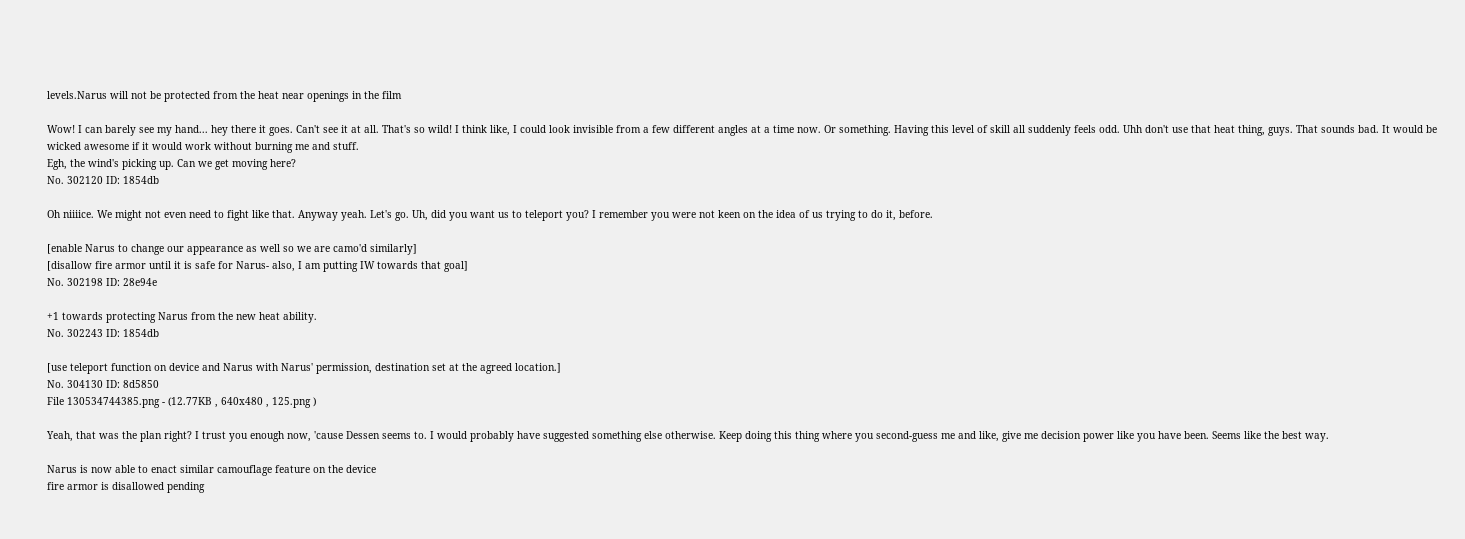levels.Narus will not be protected from the heat near openings in the film

Wow! I can barely see my hand... hey there it goes. Can't see it at all. That's so wild! I think like, I could look invisible from a few different angles at a time now. Or something. Having this level of skill all suddenly feels odd. Uhh don't use that heat thing, guys. That sounds bad. It would be wicked awesome if it would work without burning me and stuff.
Egh, the wind's picking up. Can we get moving here?
No. 302120 ID: 1854db

Oh niiiice. We might not even need to fight like that. Anyway yeah. Let's go. Uh, did you want us to teleport you? I remember you were not keen on the idea of us trying to do it, before.

[enable Narus to change our appearance as well so we are camo'd similarly]
[disallow fire armor until it is safe for Narus- also, I am putting IW towards that goal]
No. 302198 ID: 28e94e

+1 towards protecting Narus from the new heat ability.
No. 302243 ID: 1854db

[use teleport function on device and Narus with Narus' permission, destination set at the agreed location.]
No. 304130 ID: 8d5850
File 130534744385.png - (12.77KB , 640x480 , 125.png )

Yeah, that was the plan right? I trust you enough now, 'cause Dessen seems to. I would probably have suggested something else otherwise. Keep doing this thing where you second-guess me and like, give me decision power like you have been. Seems like the best way.

Narus is now able to enact similar camouflage feature on the device
fire armor is disallowed pending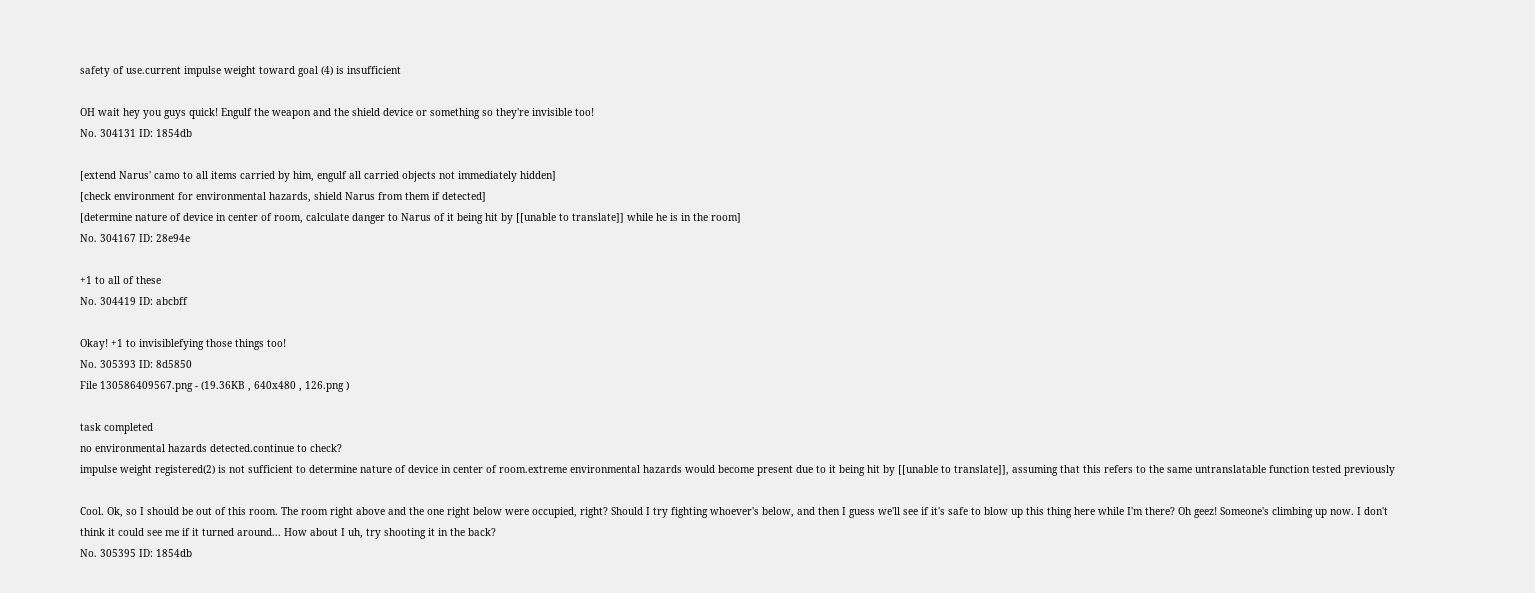safety of use.current impulse weight toward goal (4) is insufficient

OH wait hey you guys quick! Engulf the weapon and the shield device or something so they're invisible too!
No. 304131 ID: 1854db

[extend Narus' camo to all items carried by him, engulf all carried objects not immediately hidden]
[check environment for environmental hazards, shield Narus from them if detected]
[determine nature of device in center of room, calculate danger to Narus of it being hit by [[unable to translate]] while he is in the room]
No. 304167 ID: 28e94e

+1 to all of these
No. 304419 ID: abcbff

Okay! +1 to invisiblefying those things too!
No. 305393 ID: 8d5850
File 130586409567.png - (19.36KB , 640x480 , 126.png )

task completed
no environmental hazards detected.continue to check?
impulse weight registered(2) is not sufficient to determine nature of device in center of room.extreme environmental hazards would become present due to it being hit by [[unable to translate]], assuming that this refers to the same untranslatable function tested previously

Cool. Ok, so I should be out of this room. The room right above and the one right below were occupied, right? Should I try fighting whoever's below, and then I guess we'll see if it's safe to blow up this thing here while I'm there? Oh geez! Someone's climbing up now. I don't think it could see me if it turned around... How about I uh, try shooting it in the back?
No. 305395 ID: 1854db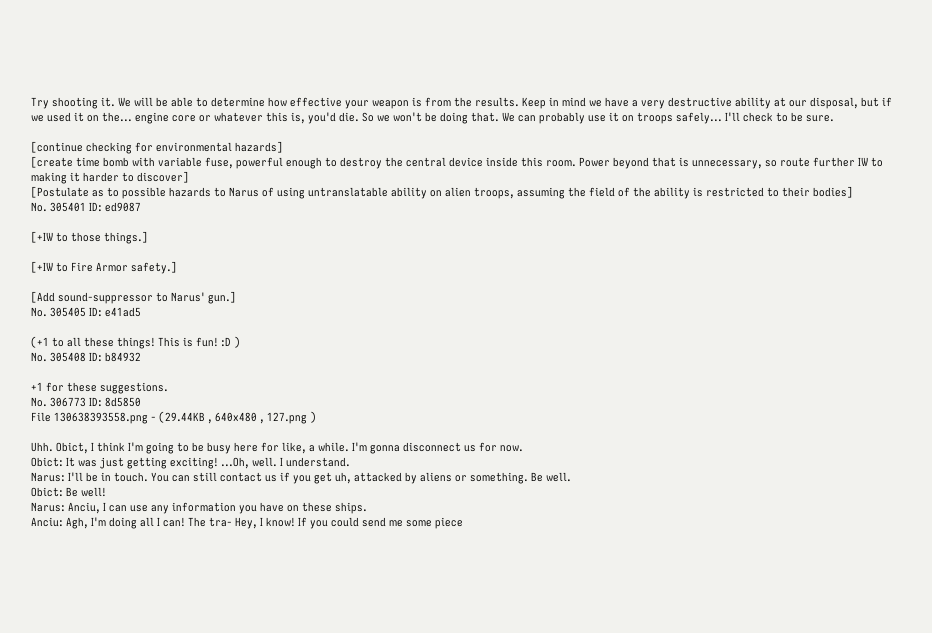Try shooting it. We will be able to determine how effective your weapon is from the results. Keep in mind we have a very destructive ability at our disposal, but if we used it on the... engine core or whatever this is, you'd die. So we won't be doing that. We can probably use it on troops safely... I'll check to be sure.

[continue checking for environmental hazards]
[create time bomb with variable fuse, powerful enough to destroy the central device inside this room. Power beyond that is unnecessary, so route further IW to making it harder to discover]
[Postulate as to possible hazards to Narus of using untranslatable ability on alien troops, assuming the field of the ability is restricted to their bodies]
No. 305401 ID: ed9087

[+IW to those things.]

[+IW to Fire Armor safety.]

[Add sound-suppressor to Narus' gun.]
No. 305405 ID: e41ad5

(+1 to all these things! This is fun! :D )
No. 305408 ID: b84932

+1 for these suggestions.
No. 306773 ID: 8d5850
File 130638393558.png - (29.44KB , 640x480 , 127.png )

Uhh. Obict, I think I'm going to be busy here for like, a while. I'm gonna disconnect us for now.
Obict: It was just getting exciting! ...Oh, well. I understand.
Narus: I'll be in touch. You can still contact us if you get uh, attacked by aliens or something. Be well.
Obict: Be well!
Narus: Anciu, I can use any information you have on these ships.
Anciu: Agh, I'm doing all I can! The tra- Hey, I know! If you could send me some piece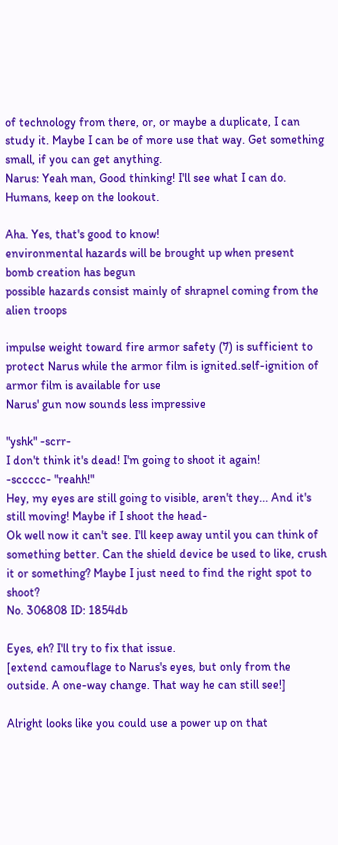of technology from there, or, or maybe a duplicate, I can study it. Maybe I can be of more use that way. Get something small, if you can get anything.
Narus: Yeah man, Good thinking! I'll see what I can do. Humans, keep on the lookout.

Aha. Yes, that's good to know!
environmental hazards will be brought up when present
bomb creation has begun
possible hazards consist mainly of shrapnel coming from the alien troops

impulse weight toward fire armor safety (7) is sufficient to protect Narus while the armor film is ignited.self-ignition of armor film is available for use
Narus' gun now sounds less impressive

"yshk" -scrr-
I don't think it's dead! I'm going to shoot it again!
-sccccc- "reahh!"
Hey, my eyes are still going to visible, aren't they... And it's still moving! Maybe if I shoot the head-
Ok well now it can't see. I'll keep away until you can think of something better. Can the shield device be used to like, crush it or something? Maybe I just need to find the right spot to shoot?
No. 306808 ID: 1854db

Eyes, eh? I'll try to fix that issue.
[extend camouflage to Narus's eyes, but only from the outside. A one-way change. That way he can still see!]

Alright looks like you could use a power up on that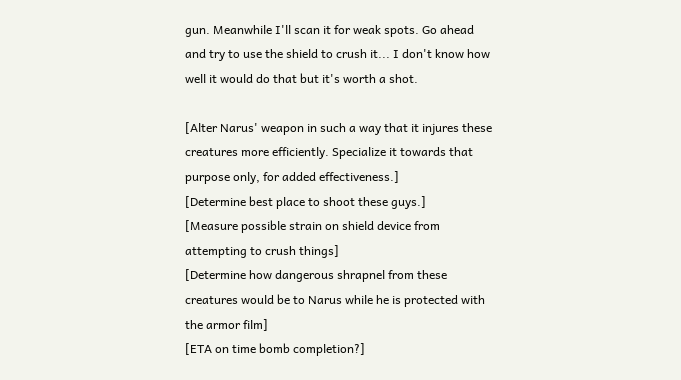gun. Meanwhile I'll scan it for weak spots. Go ahead and try to use the shield to crush it... I don't know how well it would do that but it's worth a shot.

[Alter Narus' weapon in such a way that it injures these creatures more efficiently. Specialize it towards that purpose only, for added effectiveness.]
[Determine best place to shoot these guys.]
[Measure possible strain on shield device from attempting to crush things]
[Determine how dangerous shrapnel from these creatures would be to Narus while he is protected with the armor film]
[ETA on time bomb completion?]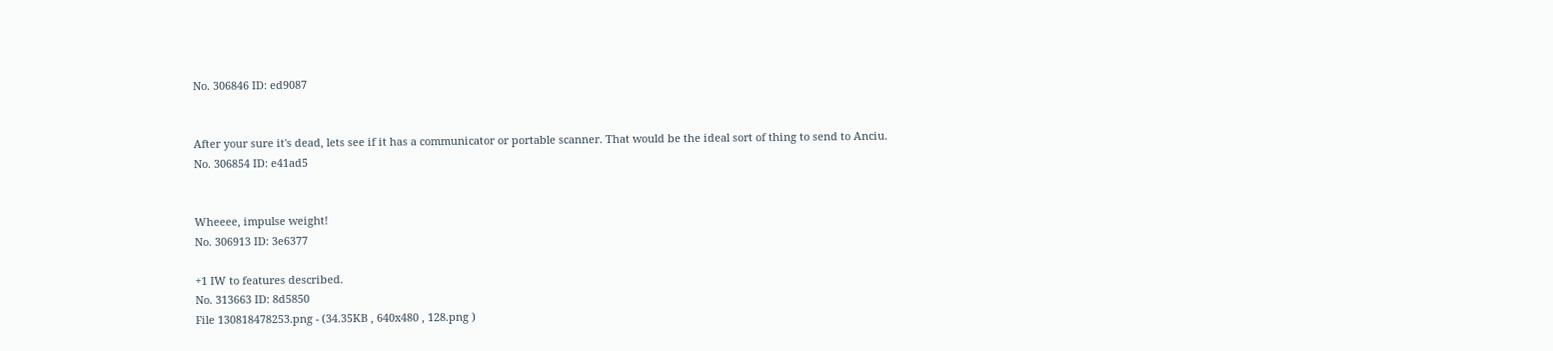No. 306846 ID: ed9087


After your sure it's dead, lets see if it has a communicator or portable scanner. That would be the ideal sort of thing to send to Anciu.
No. 306854 ID: e41ad5


Wheeee, impulse weight!
No. 306913 ID: 3e6377

+1 IW to features described.
No. 313663 ID: 8d5850
File 130818478253.png - (34.35KB , 640x480 , 128.png )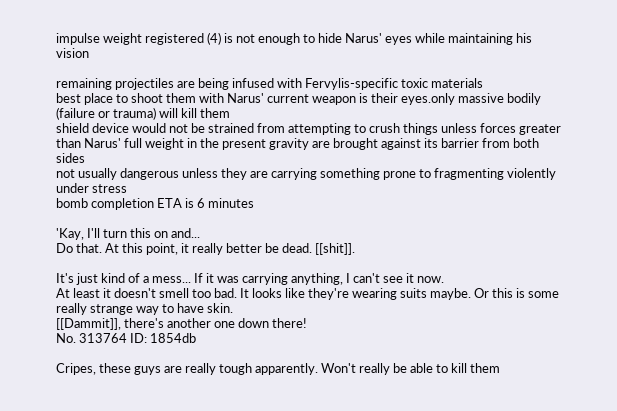impulse weight registered (4) is not enough to hide Narus' eyes while maintaining his vision

remaining projectiles are being infused with Fervylis-specific toxic materials
best place to shoot them with Narus' current weapon is their eyes.only massive bodily (failure or trauma) will kill them
shield device would not be strained from attempting to crush things unless forces greater than Narus' full weight in the present gravity are brought against its barrier from both sides
not usually dangerous unless they are carrying something prone to fragmenting violently under stress
bomb completion ETA is 6 minutes

'Kay, I'll turn this on and...
Do that. At this point, it really better be dead. [[shit]].

It's just kind of a mess... If it was carrying anything, I can't see it now.
At least it doesn't smell too bad. It looks like they're wearing suits maybe. Or this is some really strange way to have skin.
[[Dammit]], there's another one down there!
No. 313764 ID: 1854db

Cripes, these guys are really tough apparently. Won't really be able to kill them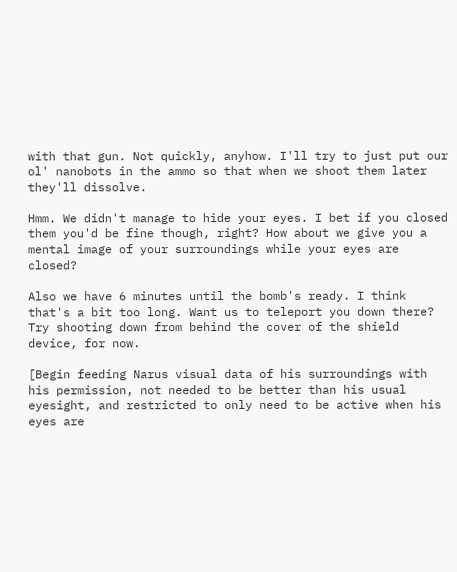with that gun. Not quickly, anyhow. I'll try to just put our ol' nanobots in the ammo so that when we shoot them later they'll dissolve.

Hmm. We didn't manage to hide your eyes. I bet if you closed them you'd be fine though, right? How about we give you a mental image of your surroundings while your eyes are closed?

Also we have 6 minutes until the bomb's ready. I think that's a bit too long. Want us to teleport you down there? Try shooting down from behind the cover of the shield device, for now.

[Begin feeding Narus visual data of his surroundings with his permission, not needed to be better than his usual eyesight, and restricted to only need to be active when his eyes are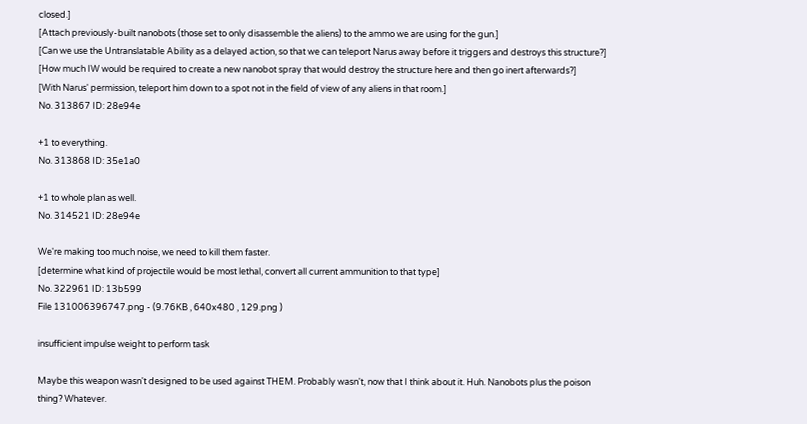closed.]
[Attach previously-built nanobots (those set to only disassemble the aliens) to the ammo we are using for the gun.]
[Can we use the Untranslatable Ability as a delayed action, so that we can teleport Narus away before it triggers and destroys this structure?]
[How much IW would be required to create a new nanobot spray that would destroy the structure here and then go inert afterwards?]
[With Narus' permission, teleport him down to a spot not in the field of view of any aliens in that room.]
No. 313867 ID: 28e94e

+1 to everything.
No. 313868 ID: 35e1a0

+1 to whole plan as well.
No. 314521 ID: 28e94e

We're making too much noise, we need to kill them faster.
[determine what kind of projectile would be most lethal, convert all current ammunition to that type]
No. 322961 ID: 13b599
File 131006396747.png - (9.76KB , 640x480 , 129.png )

insufficient impulse weight to perform task

Maybe this weapon wasn't designed to be used against THEM. Probably wasn't, now that I think about it. Huh. Nanobots plus the poison thing? Whatever.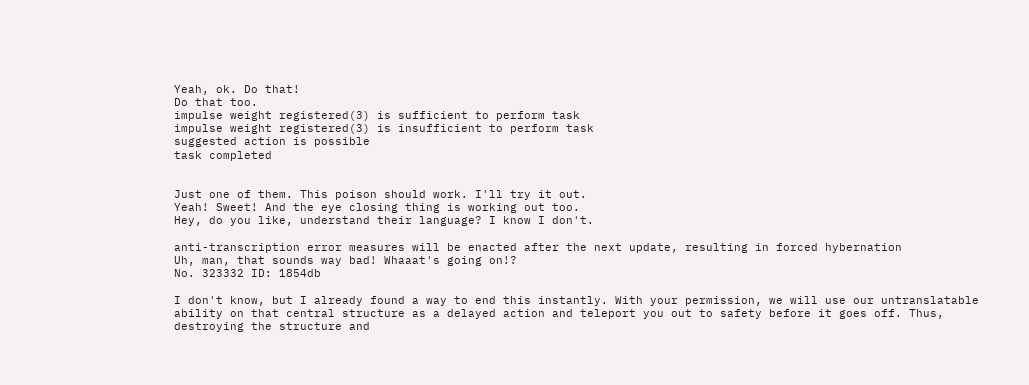Yeah, ok. Do that!
Do that too.
impulse weight registered(3) is sufficient to perform task
impulse weight registered(3) is insufficient to perform task
suggested action is possible
task completed


Just one of them. This poison should work. I'll try it out.
Yeah! Sweet! And the eye closing thing is working out too.
Hey, do you like, understand their language? I know I don't.

anti-transcription error measures will be enacted after the next update, resulting in forced hybernation
Uh, man, that sounds way bad! Whaaat's going on!?
No. 323332 ID: 1854db

I don't know, but I already found a way to end this instantly. With your permission, we will use our untranslatable ability on that central structure as a delayed action and teleport you out to safety before it goes off. Thus, destroying the structure and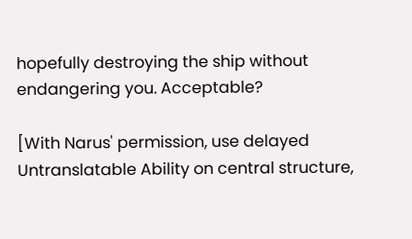hopefully destroying the ship without endangering you. Acceptable?

[With Narus' permission, use delayed Untranslatable Ability on central structure,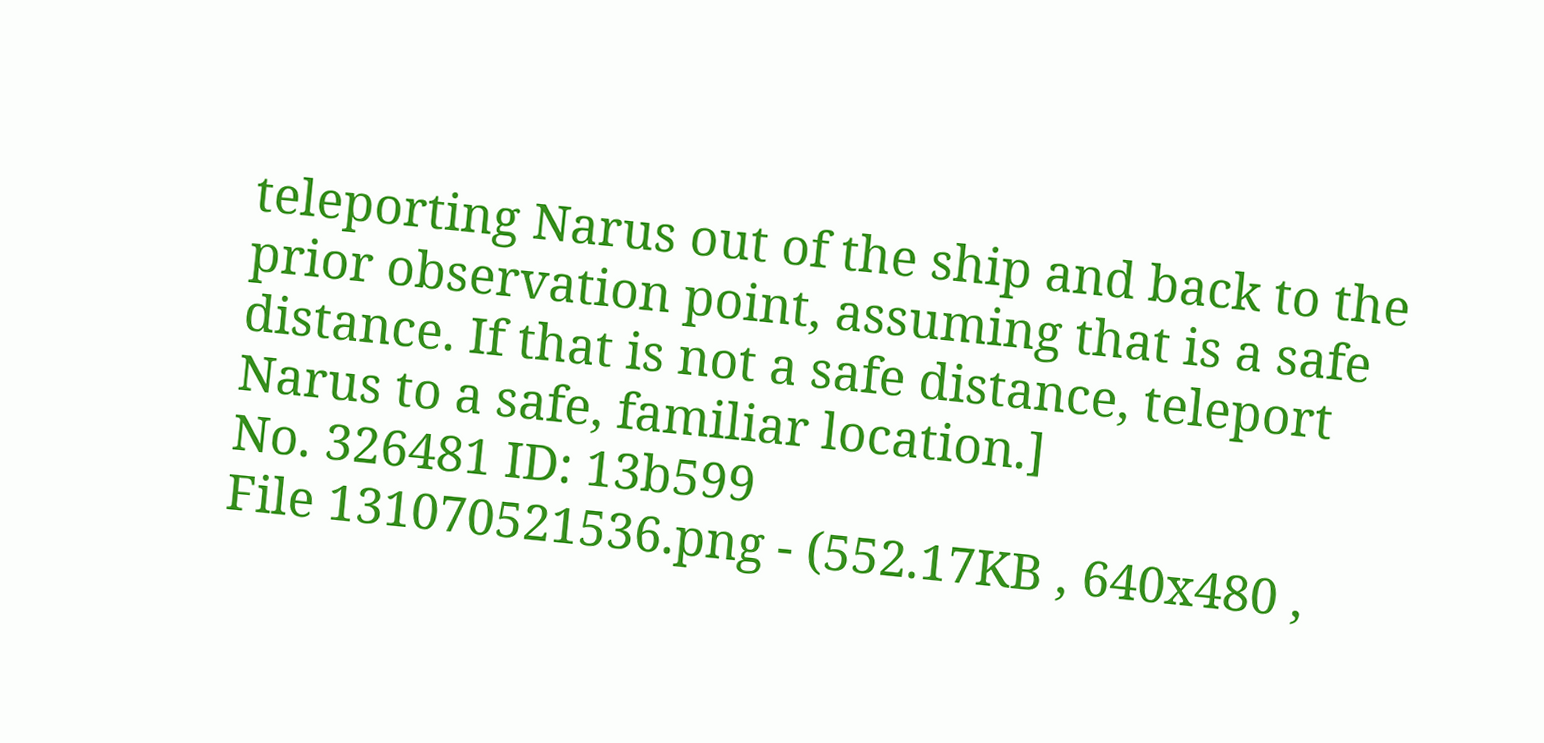teleporting Narus out of the ship and back to the prior observation point, assuming that is a safe distance. If that is not a safe distance, teleport Narus to a safe, familiar location.]
No. 326481 ID: 13b599
File 131070521536.png - (552.17KB , 640x480 ,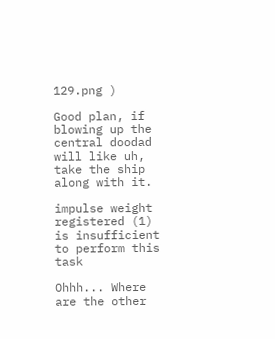129.png )

Good plan, if blowing up the central doodad will like uh, take the ship along with it.

impulse weight registered (1) is insufficient to perform this task

Ohhh... Where are the other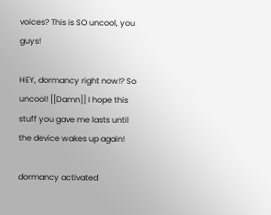voices? This is SO uncool, you guys!

HEY, dormancy right now!? So uncool! [[Damn]] I hope this stuff you gave me lasts until the device wakes up again!

dormancy activated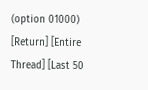(option 01000)
[Return] [Entire Thread] [Last 50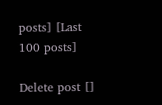posts] [Last 100 posts]

Delete post []